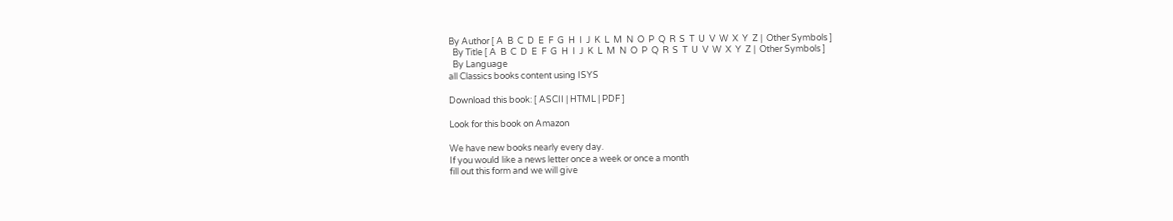By Author [ A  B  C  D  E  F  G  H  I  J  K  L  M  N  O  P  Q  R  S  T  U  V  W  X  Y  Z |  Other Symbols ]
  By Title [ A  B  C  D  E  F  G  H  I  J  K  L  M  N  O  P  Q  R  S  T  U  V  W  X  Y  Z |  Other Symbols ]
  By Language
all Classics books content using ISYS

Download this book: [ ASCII | HTML | PDF ]

Look for this book on Amazon

We have new books nearly every day.
If you would like a news letter once a week or once a month
fill out this form and we will give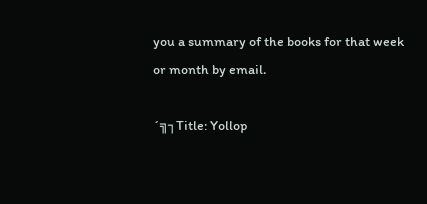you a summary of the books for that week or month by email.

´╗┐Title: Yollop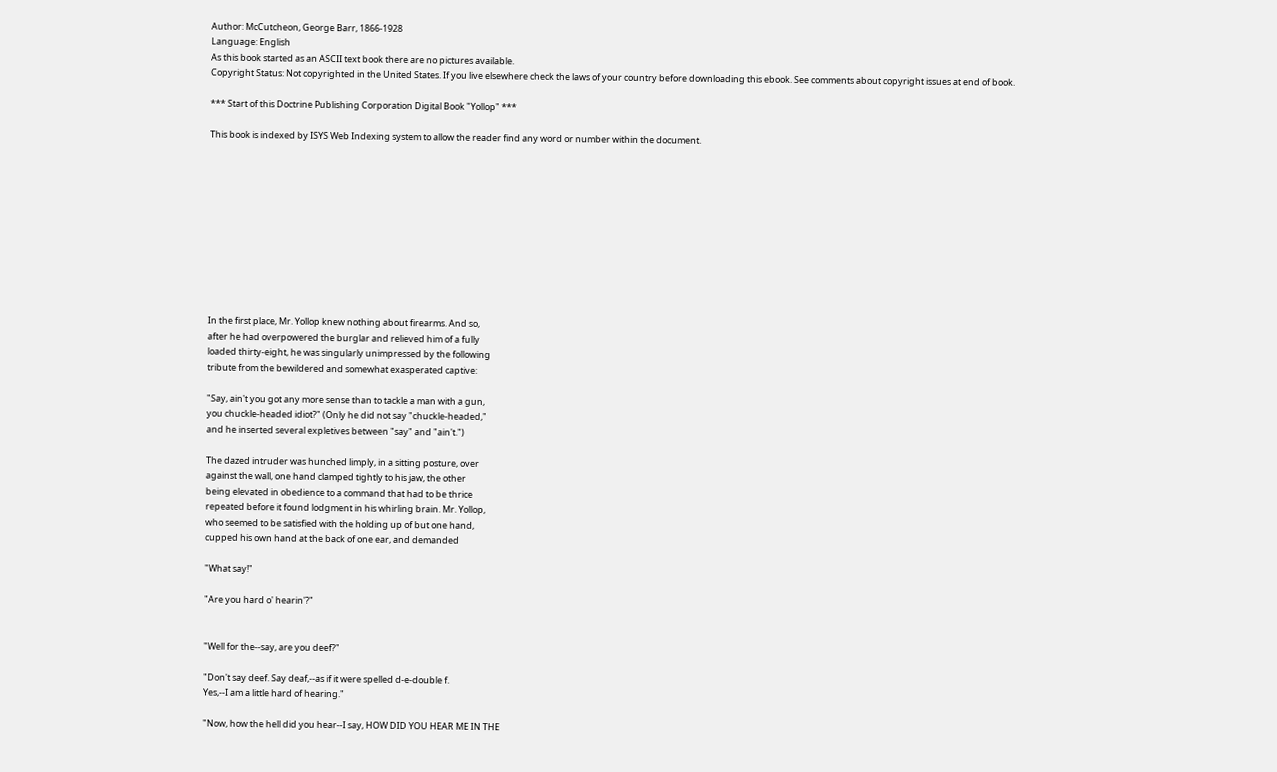Author: McCutcheon, George Barr, 1866-1928
Language: English
As this book started as an ASCII text book there are no pictures available.
Copyright Status: Not copyrighted in the United States. If you live elsewhere check the laws of your country before downloading this ebook. See comments about copyright issues at end of book.

*** Start of this Doctrine Publishing Corporation Digital Book "Yollop" ***

This book is indexed by ISYS Web Indexing system to allow the reader find any word or number within the document.











In the first place, Mr. Yollop knew nothing about firearms. And so,
after he had overpowered the burglar and relieved him of a fully
loaded thirty-eight, he was singularly unimpressed by the following
tribute from the bewildered and somewhat exasperated captive:

"Say, ain't you got any more sense than to tackle a man with a gun,
you chuckle-headed idiot?" (Only he did not say "chuckle-headed,"
and he inserted several expletives between "say" and "ain't.")

The dazed intruder was hunched limply, in a sitting posture, over
against the wall, one hand clamped tightly to his jaw, the other
being elevated in obedience to a command that had to be thrice
repeated before it found lodgment in his whirling brain. Mr. Yollop,
who seemed to be satisfied with the holding up of but one hand,
cupped his own hand at the back of one ear, and demanded

"What say!"

"Are you hard o' hearin'?"


"Well for the--say, are you deef?"

"Don't say deef. Say deaf,--as if it were spelled d-e-double f.
Yes,--I am a little hard of hearing."

"Now, how the hell did you hear--I say, HOW DID YOU HEAR ME IN THE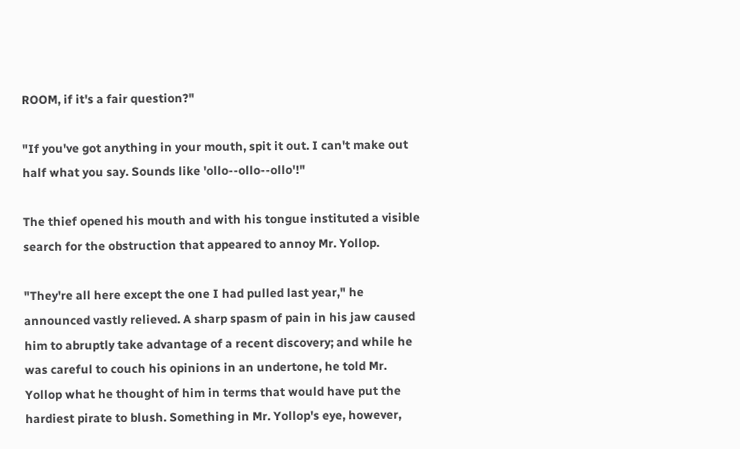ROOM, if it's a fair question?"

"If you've got anything in your mouth, spit it out. I can't make out
half what you say. Sounds like 'ollo--ollo--ollo'!"

The thief opened his mouth and with his tongue instituted a visible
search for the obstruction that appeared to annoy Mr. Yollop.

"They're all here except the one I had pulled last year," he
announced vastly relieved. A sharp spasm of pain in his jaw caused
him to abruptly take advantage of a recent discovery; and while he
was careful to couch his opinions in an undertone, he told Mr.
Yollop what he thought of him in terms that would have put the
hardiest pirate to blush. Something in Mr. Yollop's eye, however,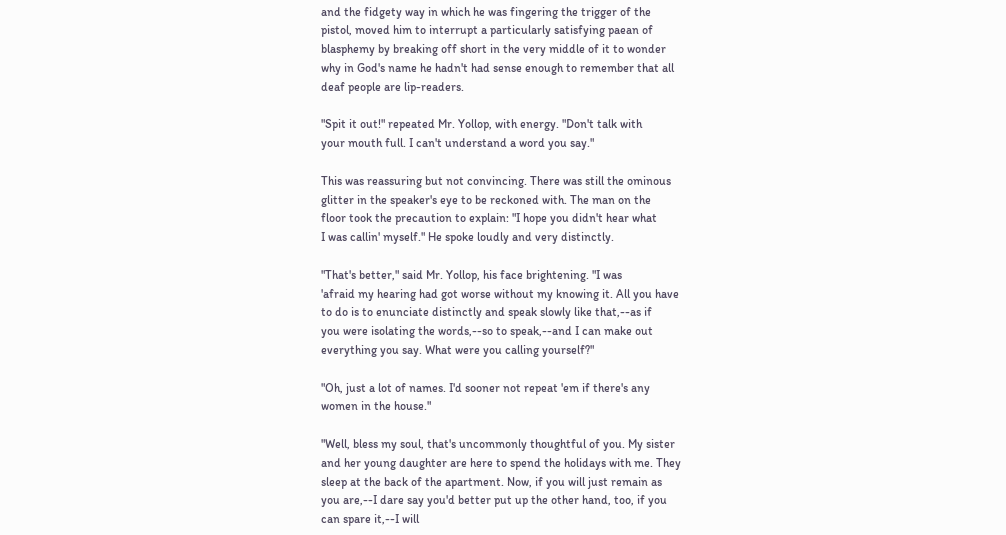and the fidgety way in which he was fingering the trigger of the
pistol, moved him to interrupt a particularly satisfying paean of
blasphemy by breaking off short in the very middle of it to wonder
why in God's name he hadn't had sense enough to remember that all
deaf people are lip-readers.

"Spit it out!" repeated Mr. Yollop, with energy. "Don't talk with
your mouth full. I can't understand a word you say."

This was reassuring but not convincing. There was still the ominous
glitter in the speaker's eye to be reckoned with. The man on the
floor took the precaution to explain: "I hope you didn't hear what
I was callin' myself." He spoke loudly and very distinctly.

"That's better," said Mr. Yollop, his face brightening. "I was
'afraid my hearing had got worse without my knowing it. All you have
to do is to enunciate distinctly and speak slowly like that,--as if
you were isolating the words,--so to speak,--and I can make out
everything you say. What were you calling yourself?"

"Oh, just a lot of names. I'd sooner not repeat 'em if there's any
women in the house."

"Well, bless my soul, that's uncommonly thoughtful of you. My sister
and her young daughter are here to spend the holidays with me. They
sleep at the back of the apartment. Now, if you will just remain as
you are,--I dare say you'd better put up the other hand, too, if you
can spare it,--I will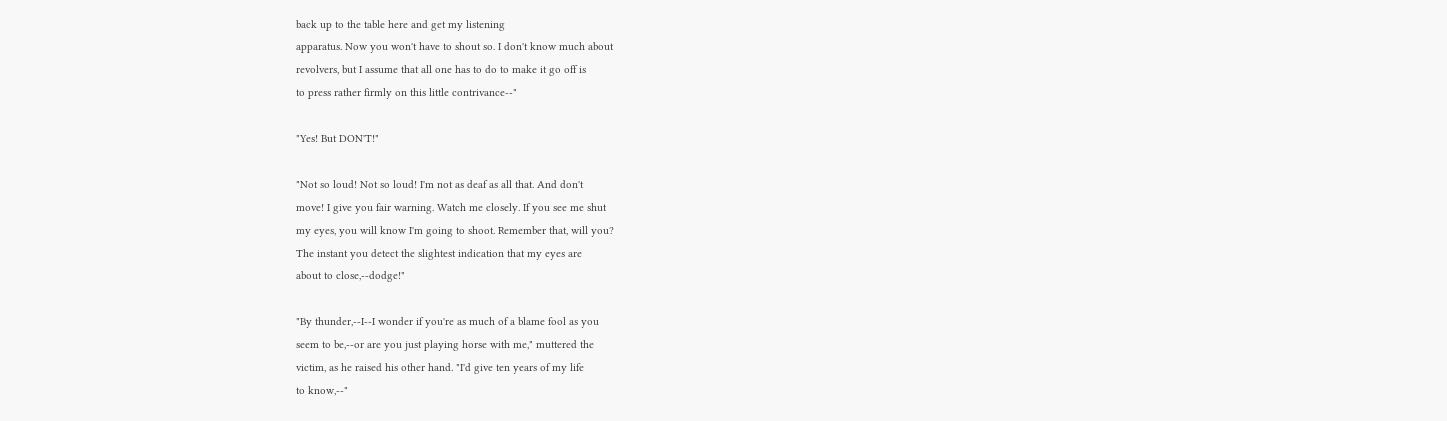back up to the table here and get my listening
apparatus. Now you won't have to shout so. I don't know much about
revolvers, but I assume that all one has to do to make it go off is
to press rather firmly on this little contrivance--"

"Yes! But DON'T!"

"Not so loud! Not so loud! I'm not as deaf as all that. And don't
move! I give you fair warning. Watch me closely. If you see me shut
my eyes, you will know I'm going to shoot. Remember that, will you?
The instant you detect the slightest indication that my eyes are
about to close,--dodge!"

"By thunder,--I--I wonder if you're as much of a blame fool as you
seem to be,--or are you just playing horse with me," muttered the
victim, as he raised his other hand. "I'd give ten years of my life
to know,--"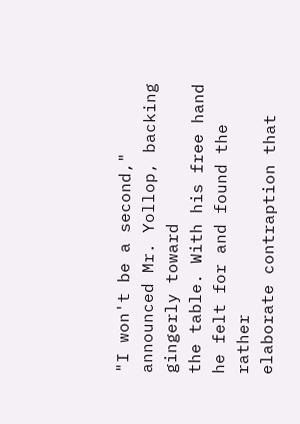"I won't be a second," announced Mr. Yollop, backing gingerly toward
the table. With his free hand he felt for and found the rather
elaborate contraption that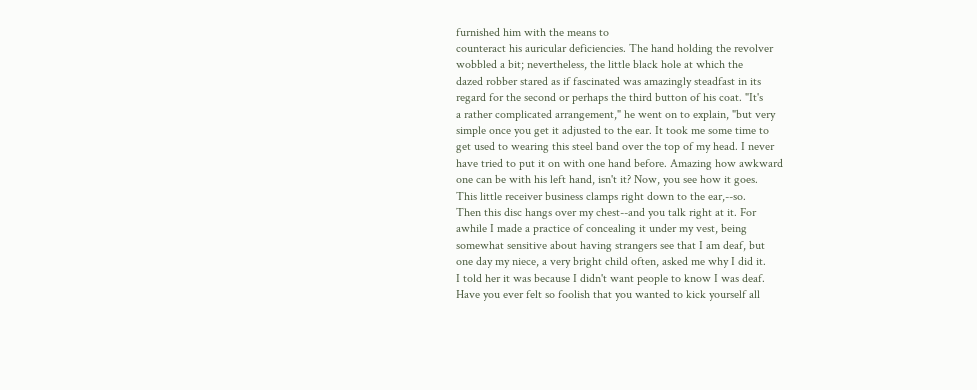furnished him with the means to
counteract his auricular deficiencies. The hand holding the revolver
wobbled a bit; nevertheless, the little black hole at which the
dazed robber stared as if fascinated was amazingly steadfast in its
regard for the second or perhaps the third button of his coat. "It's
a rather complicated arrangement," he went on to explain, "but very
simple once you get it adjusted to the ear. It took me some time to
get used to wearing this steel band over the top of my head. I never
have tried to put it on with one hand before. Amazing how awkward
one can be with his left hand, isn't it? Now, you see how it goes.
This little receiver business clamps right down to the ear,--so.
Then this disc hangs over my chest--and you talk right at it. For
awhile I made a practice of concealing it under my vest, being
somewhat sensitive about having strangers see that I am deaf, but
one day my niece, a very bright child often, asked me why I did it.
I told her it was because I didn't want people to know I was deaf.
Have you ever felt so foolish that you wanted to kick yourself all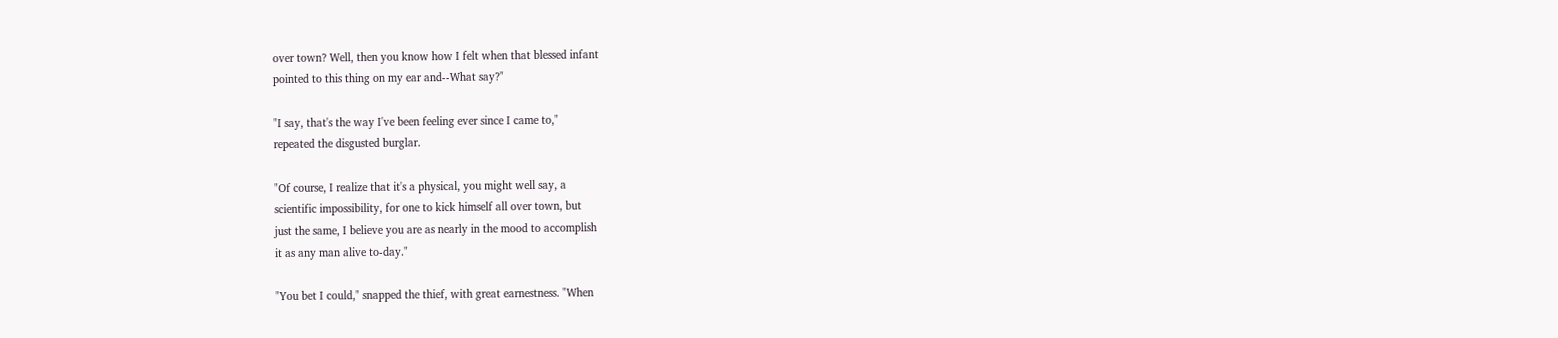over town? Well, then you know how I felt when that blessed infant
pointed to this thing on my ear and--What say?"

"I say, that's the way I've been feeling ever since I came to,"
repeated the disgusted burglar.

"Of course, I realize that it's a physical, you might well say, a
scientific impossibility, for one to kick himself all over town, but
just the same, I believe you are as nearly in the mood to accomplish
it as any man alive to-day."

"You bet I could," snapped the thief, with great earnestness. "When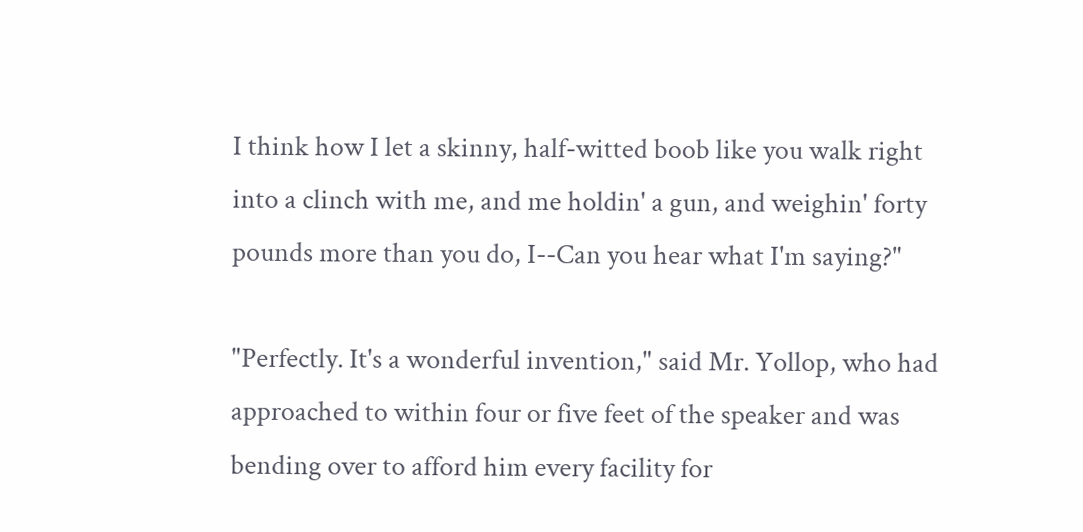I think how I let a skinny, half-witted boob like you walk right
into a clinch with me, and me holdin' a gun, and weighin' forty
pounds more than you do, I--Can you hear what I'm saying?"

"Perfectly. It's a wonderful invention," said Mr. Yollop, who had
approached to within four or five feet of the speaker and was
bending over to afford him every facility for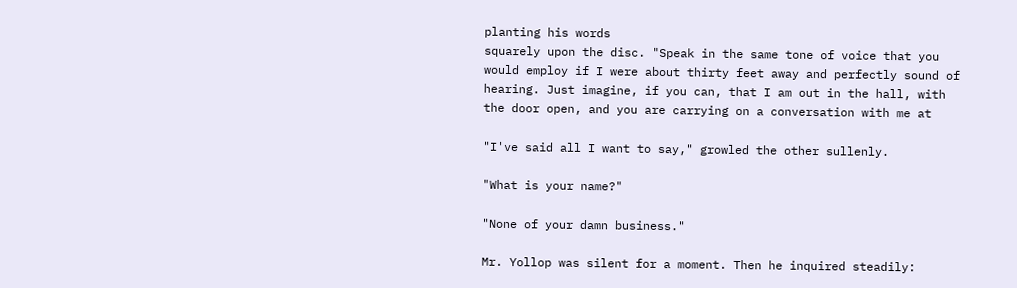planting his words
squarely upon the disc. "Speak in the same tone of voice that you
would employ if I were about thirty feet away and perfectly sound of
hearing. Just imagine, if you can, that I am out in the hall, with
the door open, and you are carrying on a conversation with me at

"I've said all I want to say," growled the other sullenly.

"What is your name?"

"None of your damn business."

Mr. Yollop was silent for a moment. Then he inquired steadily: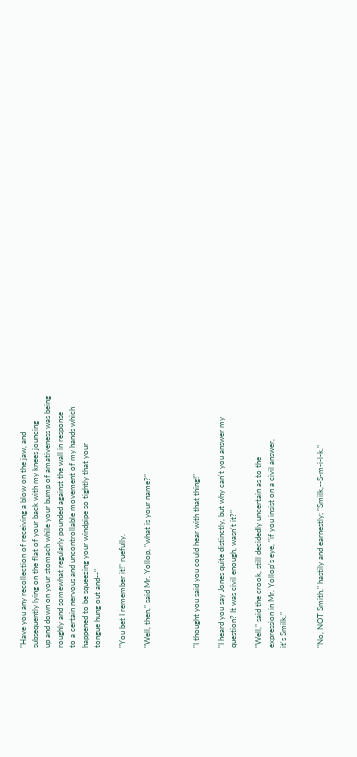"Have you any recollection of receiving a blow on the jaw, and
subsequently lying on the flat of your back with my knees jouncing
up and down on your stomach while your bump of amativeness was being
roughly and somewhat regularly pounded against the wall in response
to a certain nervous and uncontrollable movement of my hands which
happened to be squeezing your windpipe so tightly that your
tongue hung out and--"

"You bet I remember it!" ruefully.

"Well, then," said Mr. Yollop, "what is your name?"



"I thought you said you could hear with that thing!"

"I heard you say Jones quite distinctly, but why can't you answer my
question? It was civil enough, wasn't it?"

"Well," said the crook, still decidedly uncertain as to the
expression in Mr. Yollop's eye, "if you insist on a civil answer,
it's Smilk."


"No, NOT Smith," hastily and earnestly; "Smilk,--S-m-i-l-k."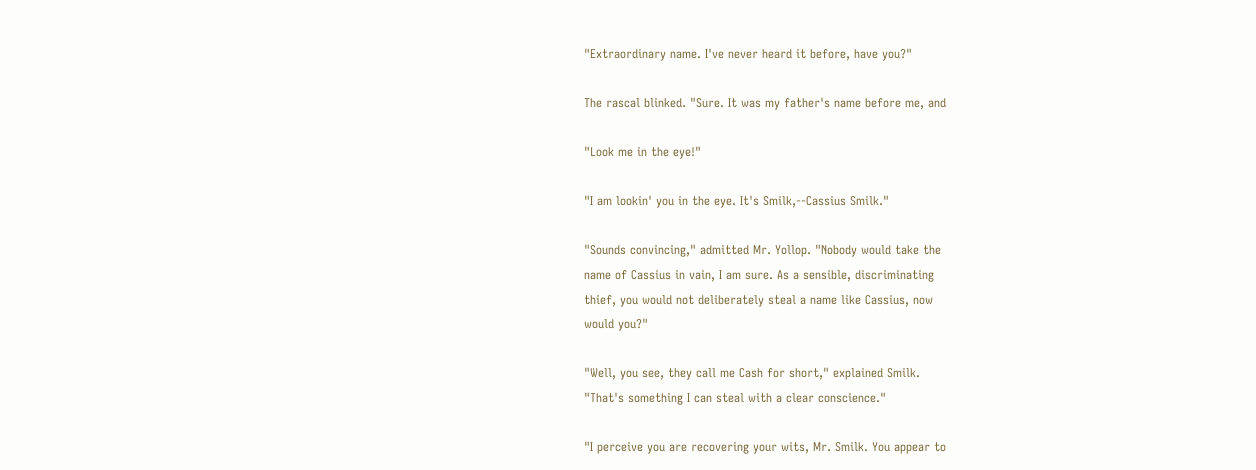"Extraordinary name. I've never heard it before, have you?"

The rascal blinked. "Sure. It was my father's name before me, and

"Look me in the eye!"

"I am lookin' you in the eye. It's Smilk,--Cassius Smilk."

"Sounds convincing," admitted Mr. Yollop. "Nobody would take the
name of Cassius in vain, I am sure. As a sensible, discriminating
thief, you would not deliberately steal a name like Cassius, now
would you?"

"Well, you see, they call me Cash for short," explained Smilk.
"That's something I can steal with a clear conscience."

"I perceive you are recovering your wits, Mr. Smilk. You appear to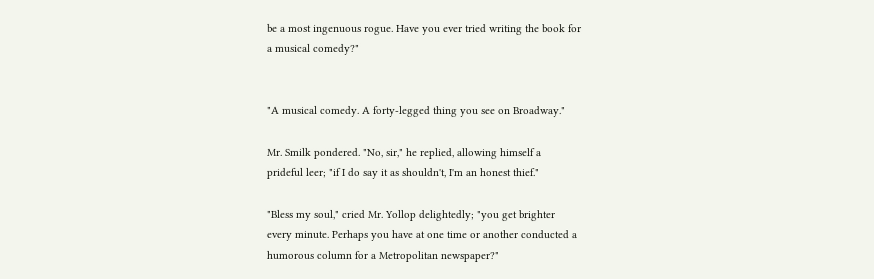be a most ingenuous rogue. Have you ever tried writing the book for
a musical comedy?"


"A musical comedy. A forty-legged thing you see on Broadway."

Mr. Smilk pondered. "No, sir," he replied, allowing himself a
prideful leer; "if I do say it as shouldn't, I'm an honest thief."

"Bless my soul," cried Mr. Yollop delightedly; "you get brighter
every minute. Perhaps you have at one time or another conducted a
humorous column for a Metropolitan newspaper?"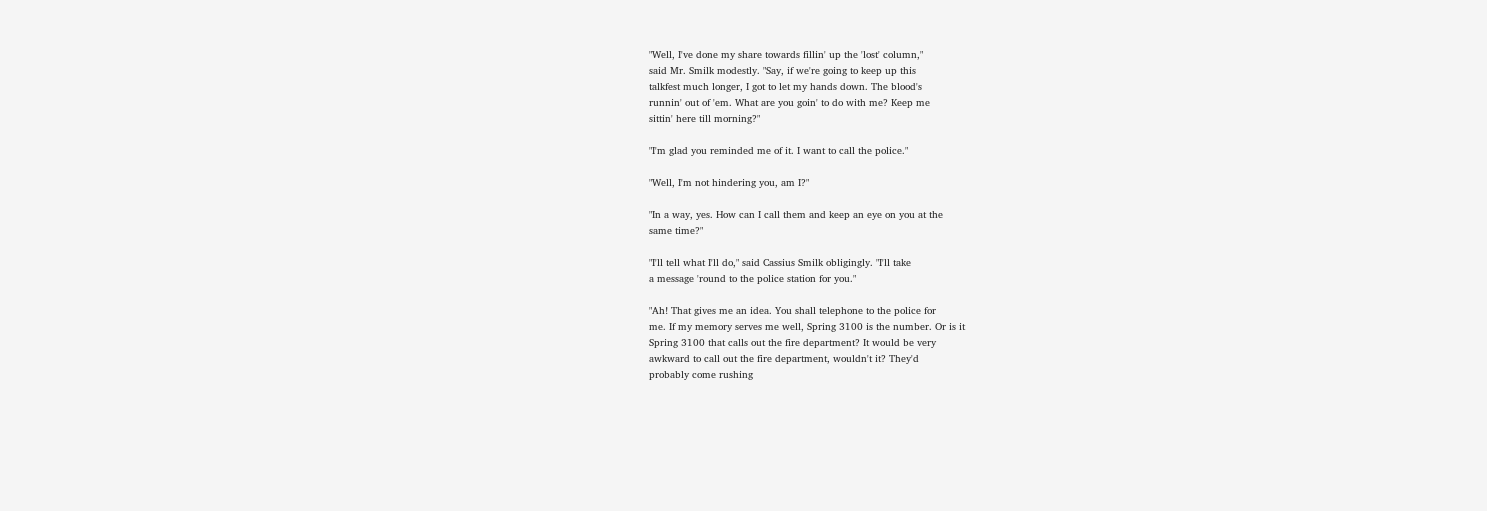"Well, I've done my share towards fillin' up the 'lost' column,"
said Mr. Smilk modestly. "Say, if we're going to keep up this
talkfest much longer, I got to let my hands down. The blood's
runnin' out of 'em. What are you goin' to do with me? Keep me
sittin' here till morning?"

"I'm glad you reminded me of it. I want to call the police."

"Well, I'm not hindering you, am I?"

"In a way, yes. How can I call them and keep an eye on you at the
same time?"

"I'll tell what I'll do," said Cassius Smilk obligingly. "I'll take
a message 'round to the police station for you."

"Ah! That gives me an idea. You shall telephone to the police for
me. If my memory serves me well, Spring 3100 is the number. Or is it
Spring 3100 that calls out the fire department? It would be very
awkward to call out the fire department, wouldn't it? They'd
probably come rushing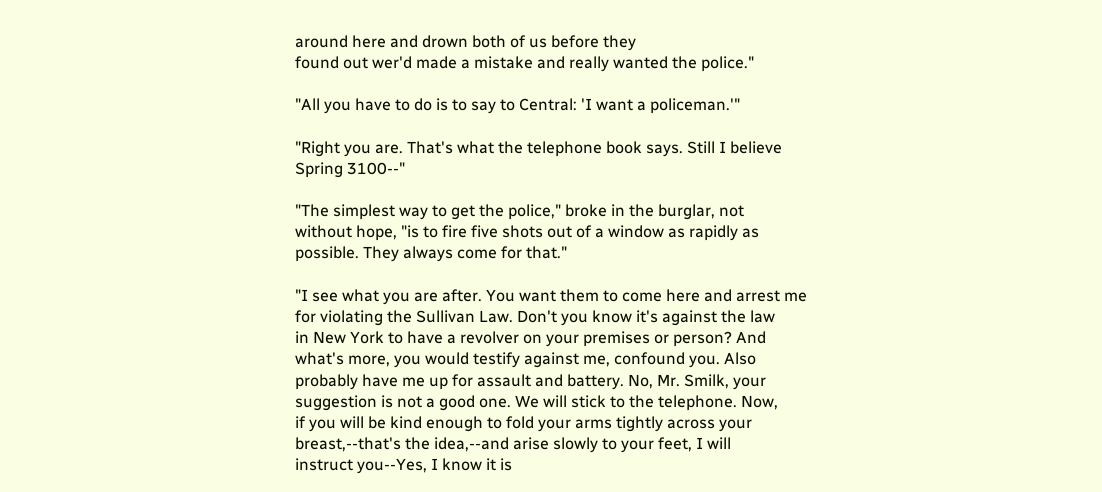around here and drown both of us before they
found out wer'd made a mistake and really wanted the police."

"All you have to do is to say to Central: 'I want a policeman.'"

"Right you are. That's what the telephone book says. Still I believe
Spring 3100--"

"The simplest way to get the police," broke in the burglar, not
without hope, "is to fire five shots out of a window as rapidly as
possible. They always come for that."

"I see what you are after. You want them to come here and arrest me
for violating the Sullivan Law. Don't you know it's against the law
in New York to have a revolver on your premises or person? And
what's more, you would testify against me, confound you. Also
probably have me up for assault and battery. No, Mr. Smilk, your
suggestion is not a good one. We will stick to the telephone. Now,
if you will be kind enough to fold your arms tightly across your
breast,--that's the idea,--and arise slowly to your feet, I will
instruct you--Yes, I know it is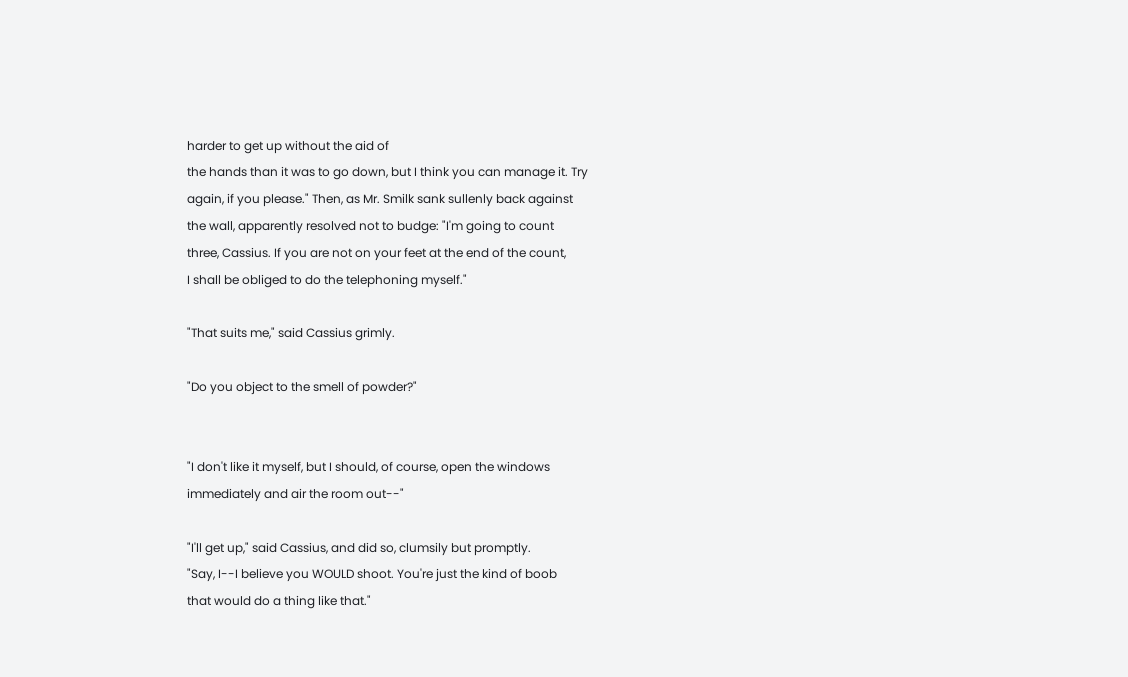harder to get up without the aid of
the hands than it was to go down, but I think you can manage it. Try
again, if you please." Then, as Mr. Smilk sank sullenly back against
the wall, apparently resolved not to budge: "I'm going to count
three, Cassius. If you are not on your feet at the end of the count,
I shall be obliged to do the telephoning myself."

"That suits me," said Cassius grimly.

"Do you object to the smell of powder?"


"I don't like it myself, but I should, of course, open the windows
immediately and air the room out--"

"I'll get up," said Cassius, and did so, clumsily but promptly.
"Say, I--I believe you WOULD shoot. You're just the kind of boob
that would do a thing like that."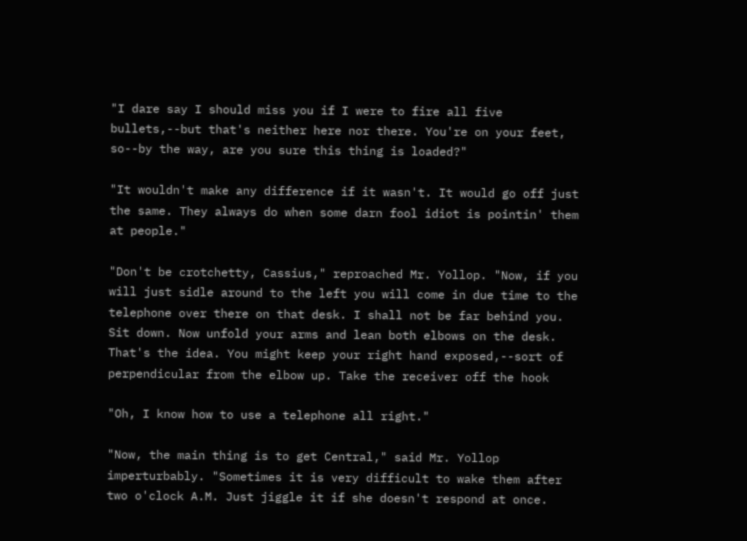"I dare say I should miss you if I were to fire all five
bullets,--but that's neither here nor there. You're on your feet,
so--by the way, are you sure this thing is loaded?"

"It wouldn't make any difference if it wasn't. It would go off just
the same. They always do when some darn fool idiot is pointin' them
at people."

"Don't be crotchetty, Cassius," reproached Mr. Yollop. "Now, if you
will just sidle around to the left you will come in due time to the
telephone over there on that desk. I shall not be far behind you.
Sit down. Now unfold your arms and lean both elbows on the desk.
That's the idea. You might keep your right hand exposed,--sort of
perpendicular from the elbow up. Take the receiver off the hook

"Oh, I know how to use a telephone all right."

"Now, the main thing is to get Central," said Mr. Yollop
imperturbably. "Sometimes it is very difficult to wake them after
two o'clock A.M. Just jiggle it if she doesn't respond at once.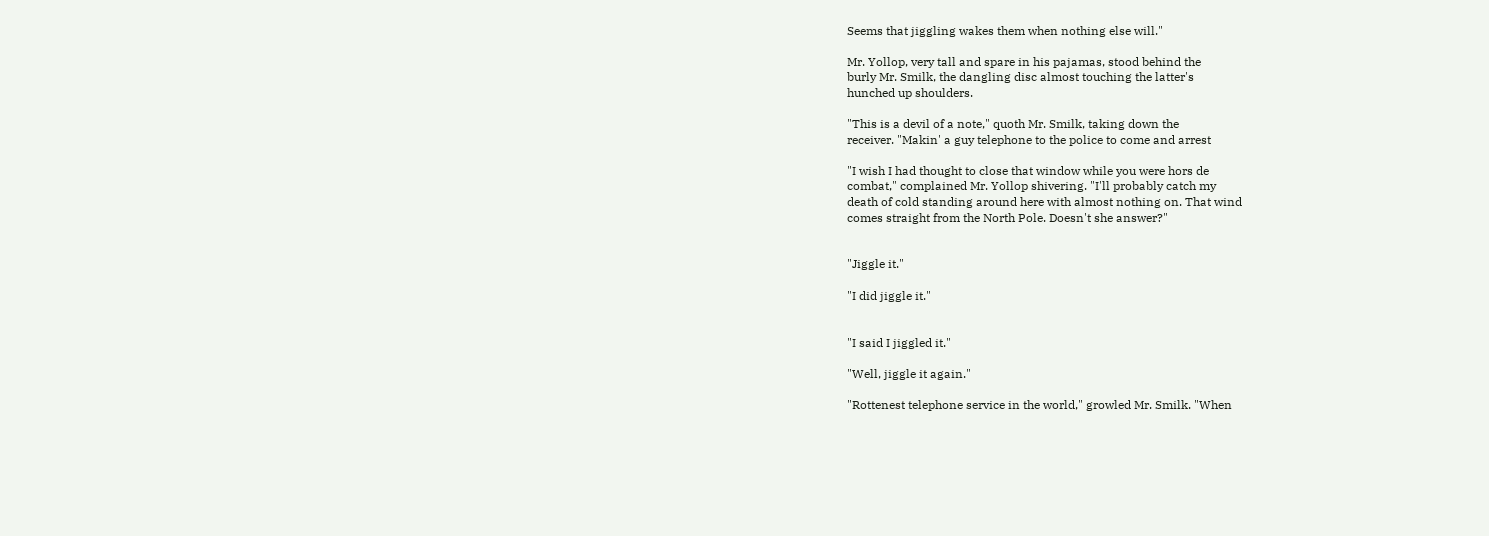Seems that jiggling wakes them when nothing else will."

Mr. Yollop, very tall and spare in his pajamas, stood behind the
burly Mr. Smilk, the dangling disc almost touching the latter's
hunched up shoulders.

"This is a devil of a note," quoth Mr. Smilk, taking down the
receiver. "Makin' a guy telephone to the police to come and arrest

"I wish I had thought to close that window while you were hors de
combat," complained Mr. Yollop shivering. "I'll probably catch my
death of cold standing around here with almost nothing on. That wind
comes straight from the North Pole. Doesn't she answer?"


"Jiggle it."

"I did jiggle it."


"I said I jiggled it."

"Well, jiggle it again."

"Rottenest telephone service in the world," growled Mr. Smilk. "When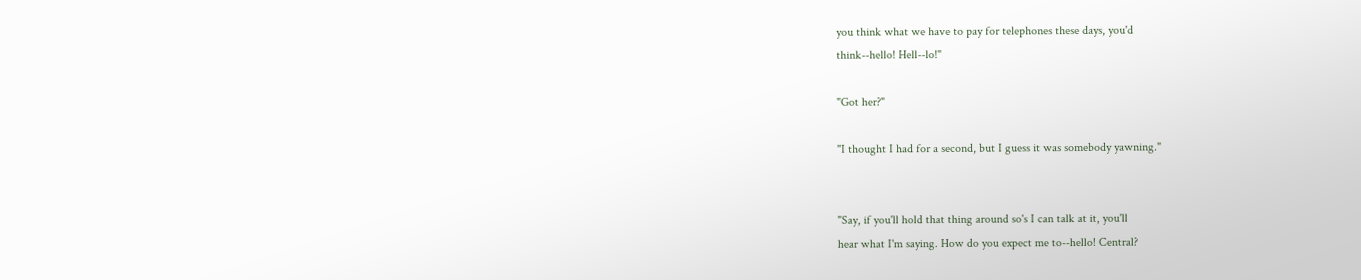you think what we have to pay for telephones these days, you'd
think--hello! Hell--lo!"

"Got her?"

"I thought I had for a second, but I guess it was somebody yawning."


"Say, if you'll hold that thing around so's I can talk at it, you'll
hear what I'm saying. How do you expect me to--hello! Central?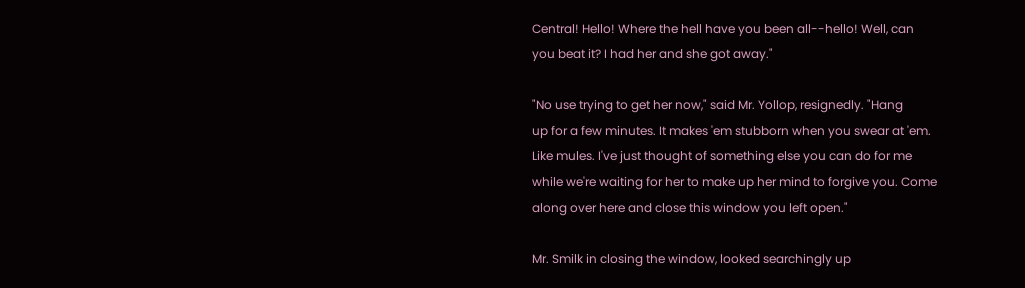Central! Hello! Where the hell have you been all--hello! Well, can
you beat it? I had her and she got away."

"No use trying to get her now," said Mr. Yollop, resignedly. "Hang
up for a few minutes. It makes 'em stubborn when you swear at 'em.
Like mules. I've just thought of something else you can do for me
while we're waiting for her to make up her mind to forgive you. Come
along over here and close this window you left open."

Mr. Smilk in closing the window, looked searchingly up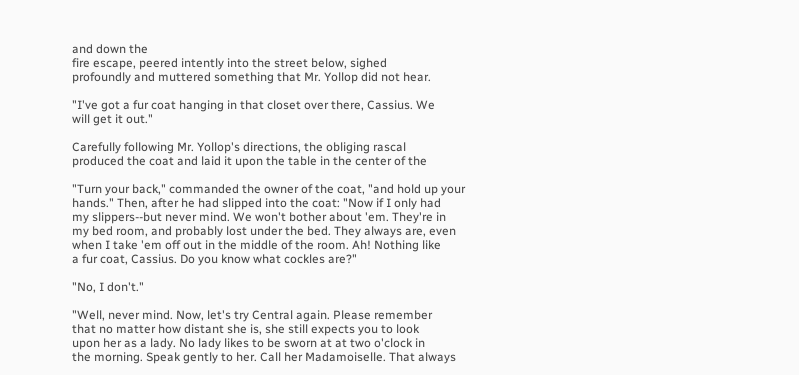and down the
fire escape, peered intently into the street below, sighed
profoundly and muttered something that Mr. Yollop did not hear.

"I've got a fur coat hanging in that closet over there, Cassius. We
will get it out."

Carefully following Mr. Yollop's directions, the obliging rascal
produced the coat and laid it upon the table in the center of the

"Turn your back," commanded the owner of the coat, "and hold up your
hands." Then, after he had slipped into the coat: "Now if I only had
my slippers--but never mind. We won't bother about 'em. They're in
my bed room, and probably lost under the bed. They always are, even
when I take 'em off out in the middle of the room. Ah! Nothing like
a fur coat, Cassius. Do you know what cockles are?"

"No, I don't."

"Well, never mind. Now, let's try Central again. Please remember
that no matter how distant she is, she still expects you to look
upon her as a lady. No lady likes to be sworn at at two o'clock in
the morning. Speak gently to her. Call her Madamoiselle. That always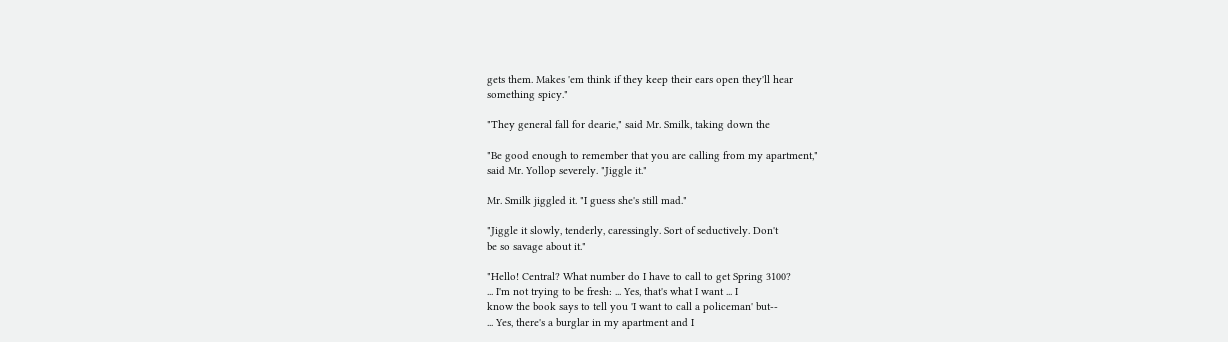gets them. Makes 'em think if they keep their ears open they'll hear
something spicy."

"They general fall for dearie," said Mr. Smilk, taking down the

"Be good enough to remember that you are calling from my apartment,"
said Mr. Yollop severely. "Jiggle it."

Mr. Smilk jiggled it. "I guess she's still mad."

"Jiggle it slowly, tenderly, caressingly. Sort of seductively. Don't
be so savage about it."

"Hello! Central? What number do I have to call to get Spring 3100?
... I'm not trying to be fresh: ... Yes, that's what I want ... I
know the book says to tell you 'I want to call a policeman' but--
... Yes, there's a burglar in my apartment and I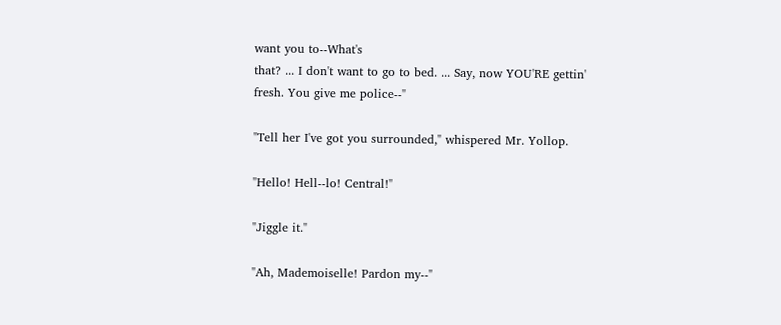want you to--What's
that? ... I don't want to go to bed. ... Say, now YOU'RE gettin'
fresh. You give me police--"

"Tell her I've got you surrounded," whispered Mr. Yollop.

"Hello! Hell--lo! Central!"

"Jiggle it."

"Ah, Mademoiselle! Pardon my--"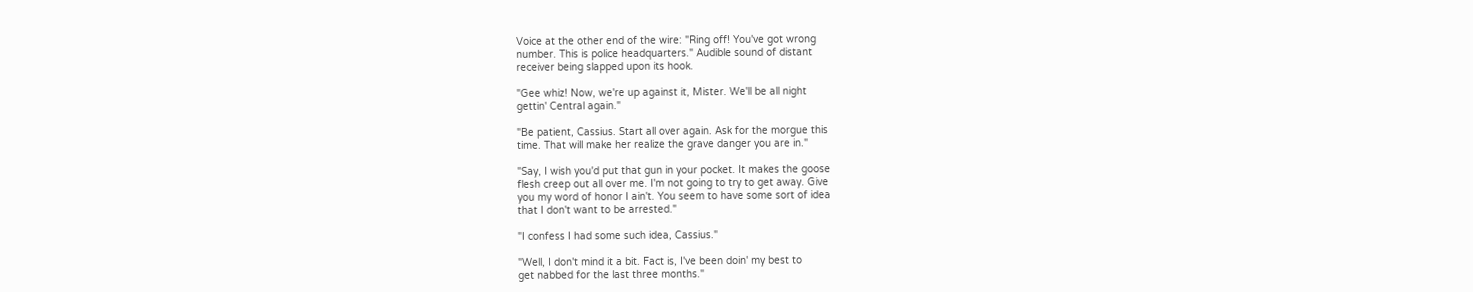Voice at the other end of the wire: "Ring off! You've got wrong
number. This is police headquarters." Audible sound of distant
receiver being slapped upon its hook.

"Gee whiz! Now, we're up against it, Mister. We'll be all night
gettin' Central again."

"Be patient, Cassius. Start all over again. Ask for the morgue this
time. That will make her realize the grave danger you are in."

"Say, I wish you'd put that gun in your pocket. It makes the goose
flesh creep out all over me. I'm not going to try to get away. Give
you my word of honor I ain't. You seem to have some sort of idea
that I don't want to be arrested."

"I confess I had some such idea, Cassius."

"Well, I don't mind it a bit. Fact is, I've been doin' my best to
get nabbed for the last three months."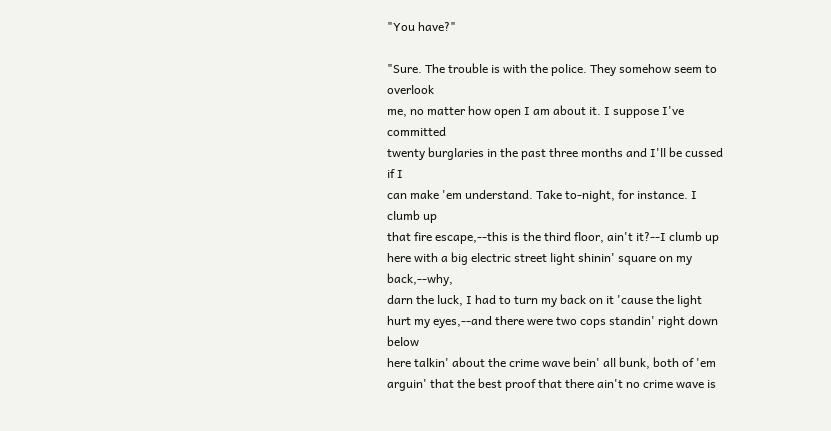"You have?"

"Sure. The trouble is with the police. They somehow seem to overlook
me, no matter how open I am about it. I suppose I've committed
twenty burglaries in the past three months and I'll be cussed if I
can make 'em understand. Take to-night, for instance. I clumb up
that fire escape,--this is the third floor, ain't it?--I clumb up
here with a big electric street light shinin' square on my back,--why,
darn the luck, I had to turn my back on it 'cause the light
hurt my eyes,--and there were two cops standin' right down below
here talkin' about the crime wave bein' all bunk, both of 'em
arguin' that the best proof that there ain't no crime wave is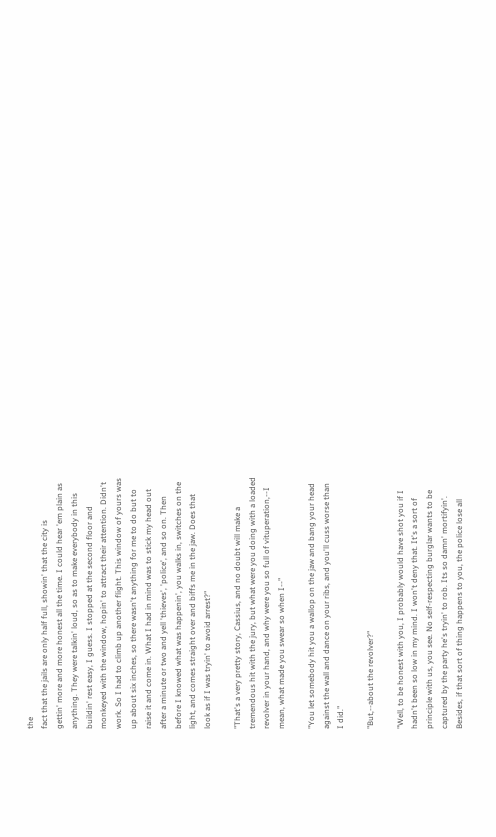the
fact that the jails are only half full, showin' that the city is
gettin' more and more honest all the time. I could hear 'em plain as
anything. They were talkin' loud, so as to make everybody in this
buildin' rest easy, I guess. I stopped at the second floor and
monkeyed with the window, hopin' to attract their attention. Didn't
work. So I had to climb up another flight. This window of yours was
up about six inches, so there wasn't anything for me to do but to
raise it and come in. What I had in mind was to stick my head out
after a minute or two and yell 'thieves', 'police', and so on. Then
before I knowed what was happenin', you walks in, switches on the
light, and comes straight over and biffs me in the jaw. Does that
look as if I was tryin' to avoid arrest?"

"That's a very pretty story, Cassius, and no doubt will make a
tremendous hit with the jury, but what were you doing with a loaded
revolver in your hand, and why were you so full of vituperation,--I
mean, what made you swear so when I--"

"You let somebody hit you a wallop on the jaw and bang your head
against the wall and dance on your ribs, and you'll cuss worse than
I did."

"But,--about the revolver?"

"Well, to be honest with you, I probably would have shot you if I
hadn't been so low in my mind. I won't deny that. It's a sort of
principle with us, you see. No self-respecting burglar wants to be
captured by the party he's tryin' to rob. Its so damn' mortifyin'.
Besides, if that sort of thing happens to you, the police lose all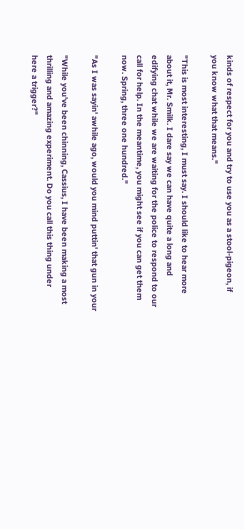kinds of respect for you and try to use you as a stool-pigeon, if
you know what that means."

"This is most interesting, I must say. I should like to hear more
about it, Mr. Smilk. I dare say we can have quite a long and
edifying chat while we are waiting for the police to respond to our
call for help. In the meantime, you might see if you can get them
now. Spring, three one hundred."

"As I was sayin' awhile ago, would you mind puttin' that gun in your

"While you've been chinning, Cassius, I have been making a most
thrilling and amazing experiment. Do you call this thing under
here a trigger?"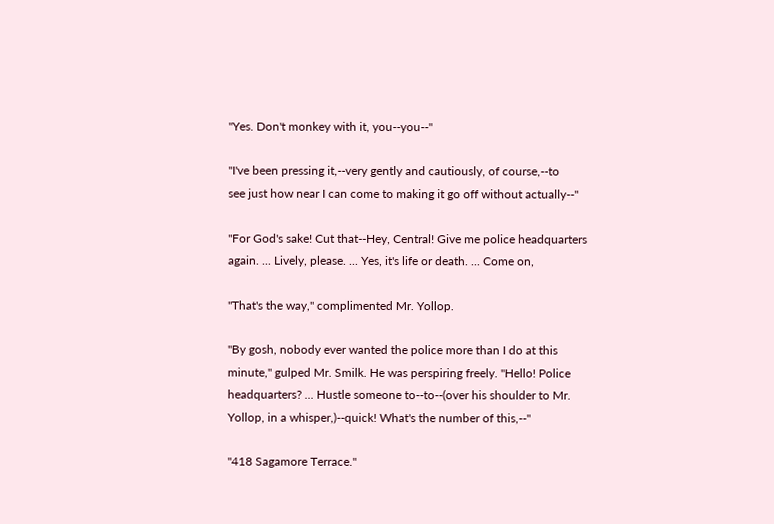"Yes. Don't monkey with it, you--you--"

"I've been pressing it,--very gently and cautiously, of course,--to
see just how near I can come to making it go off without actually--"

"For God's sake! Cut that--Hey, Central! Give me police headquarters
again. ... Lively, please. ... Yes, it's life or death. ... Come on,

"That's the way," complimented Mr. Yollop.

"By gosh, nobody ever wanted the police more than I do at this
minute," gulped Mr. Smilk. He was perspiring freely. "Hello! Police
headquarters? ... Hustle someone to--to--(over his shoulder to Mr.
Yollop, in a whisper,)--quick! What's the number of this,--"

"418 Sagamore Terrace."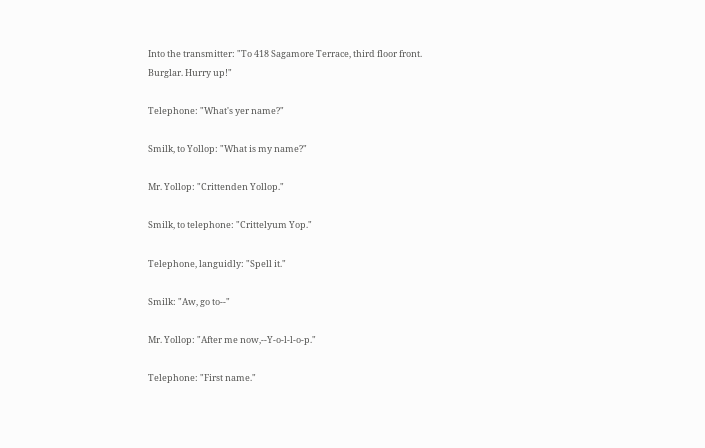Into the transmitter: "To 418 Sagamore Terrace, third floor front.
Burglar. Hurry up!"

Telephone: "What's yer name?"

Smilk, to Yollop: "What is my name?"

Mr. Yollop: "Crittenden Yollop."

Smilk, to telephone: "Crittelyum Yop."

Telephone, languidly: "Spell it."

Smilk: "Aw, go to--"

Mr. Yollop: "After me now,--Y-o-l-l-o-p."

Telephone: "First name."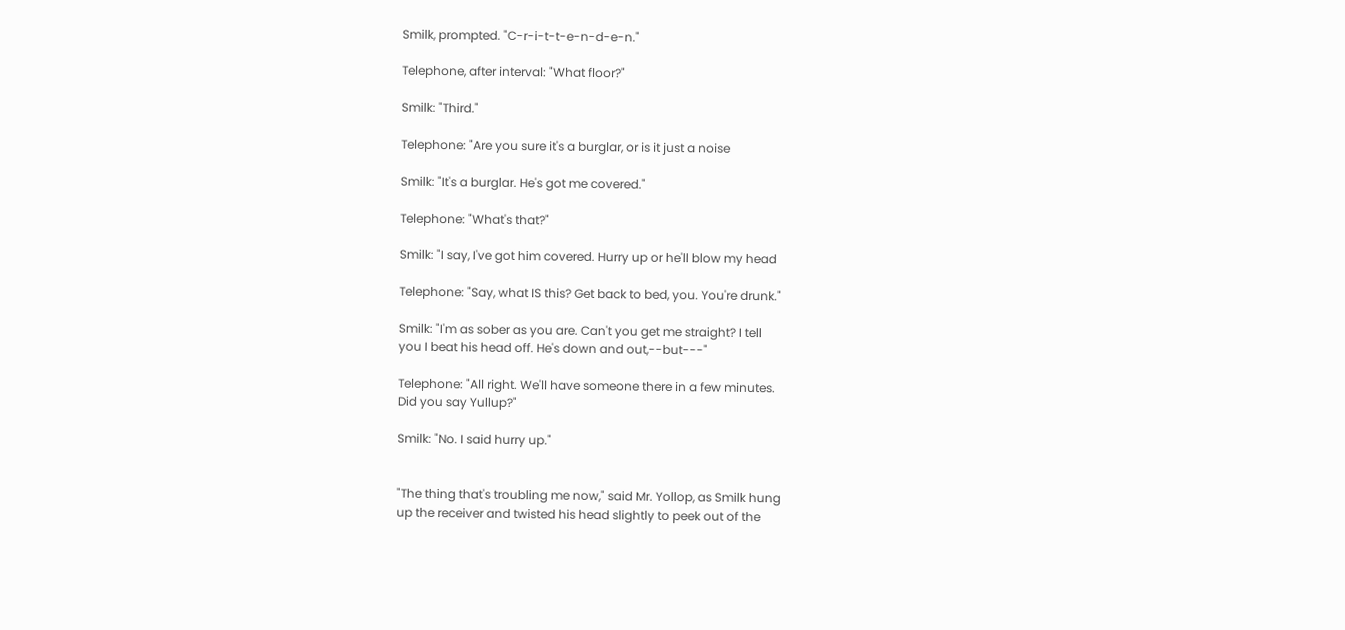Smilk, prompted. "C-r-i-t-t-e-n-d-e-n."

Telephone, after interval: "What floor?"

Smilk: "Third."

Telephone: "Are you sure it's a burglar, or is it just a noise

Smilk: "It's a burglar. He's got me covered."

Telephone: "What's that?"

Smilk: "I say, I've got him covered. Hurry up or he'll blow my head

Telephone: "Say, what IS this? Get back to bed, you. You're drunk."

Smilk: "I'm as sober as you are. Can't you get me straight? I tell
you I beat his head off. He's down and out,--but---"

Telephone: "All right. We'll have someone there in a few minutes.
Did you say Yullup?"

Smilk: "No. I said hurry up."


"The thing that's troubling me now," said Mr. Yollop, as Smilk hung
up the receiver and twisted his head slightly to peek out of the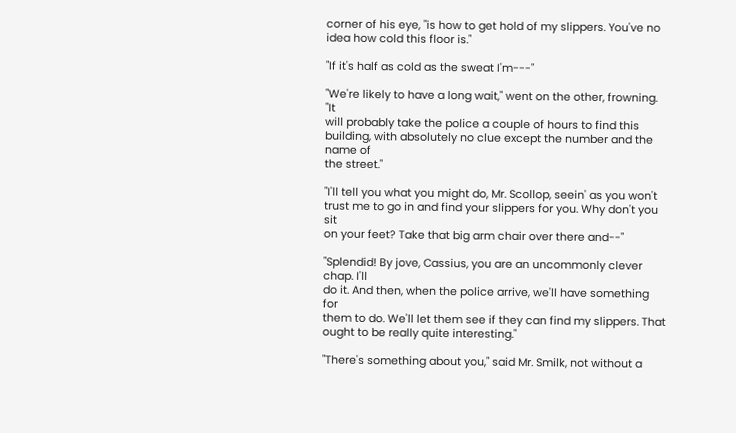corner of his eye, "is how to get hold of my slippers. You've no
idea how cold this floor is."

"If it's half as cold as the sweat I'm---"

"We're likely to have a long wait," went on the other, frowning. "It
will probably take the police a couple of hours to find this
building, with absolutely no clue except the number and the name of
the street."

"I'll tell you what you might do, Mr. Scollop, seein' as you won't
trust me to go in and find your slippers for you. Why don't you sit
on your feet? Take that big arm chair over there and--"

"Splendid! By jove, Cassius, you are an uncommonly clever chap. I'll
do it. And then, when the police arrive, we'll have something for
them to do. We'll let them see if they can find my slippers. That
ought to be really quite interesting."

"There's something about you," said Mr. Smilk, not without a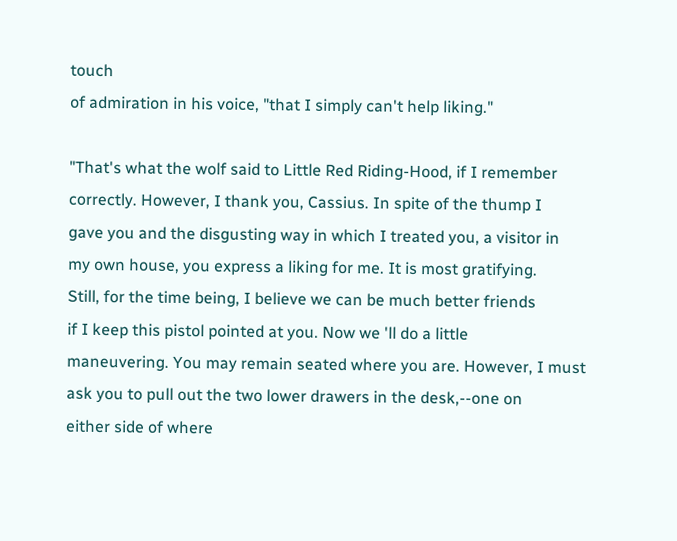touch
of admiration in his voice, "that I simply can't help liking."

"That's what the wolf said to Little Red Riding-Hood, if I remember
correctly. However, I thank you, Cassius. In spite of the thump I
gave you and the disgusting way in which I treated you, a visitor in
my own house, you express a liking for me. It is most gratifying.
Still, for the time being, I believe we can be much better friends
if I keep this pistol pointed at you. Now we 'll do a little
maneuvering. You may remain seated where you are. However, I must
ask you to pull out the two lower drawers in the desk,--one on
either side of where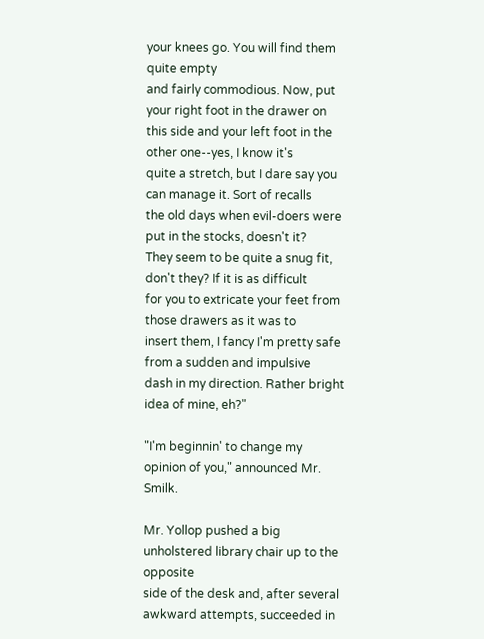your knees go. You will find them quite empty
and fairly commodious. Now, put your right foot in the drawer on
this side and your left foot in the other one--yes, I know it's
quite a stretch, but I dare say you can manage it. Sort of recalls
the old days when evil-doers were put in the stocks, doesn't it?
They seem to be quite a snug fit, don't they? If it is as difficult
for you to extricate your feet from those drawers as it was to
insert them, I fancy I'm pretty safe from a sudden and impulsive
dash in my direction. Rather bright idea of mine, eh?"

"I'm beginnin' to change my opinion of you," announced Mr. Smilk.

Mr. Yollop pushed a big unholstered library chair up to the opposite
side of the desk and, after several awkward attempts, succeeded in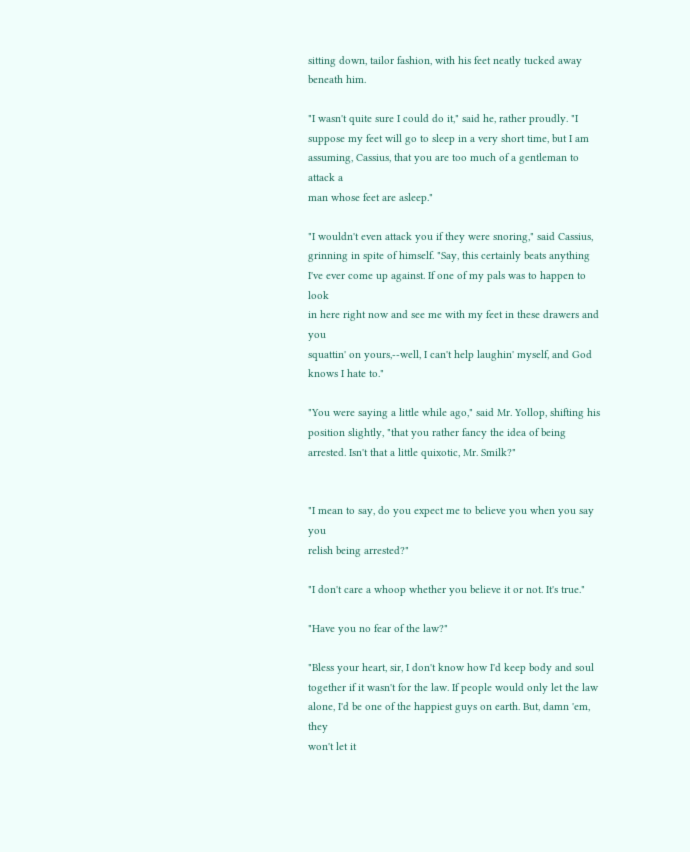sitting down, tailor fashion, with his feet neatly tucked away
beneath him.

"I wasn't quite sure I could do it," said he, rather proudly. "I
suppose my feet will go to sleep in a very short time, but I am
assuming, Cassius, that you are too much of a gentleman to attack a
man whose feet are asleep."

"I wouldn't even attack you if they were snoring," said Cassius,
grinning in spite of himself. "Say, this certainly beats anything
I've ever come up against. If one of my pals was to happen to look
in here right now and see me with my feet in these drawers and you
squattin' on yours,--well, I can't help laughin' myself, and God
knows I hate to."

"You were saying a little while ago," said Mr. Yollop, shifting his
position slightly, "that you rather fancy the idea of being
arrested. Isn't that a little quixotic, Mr. Smilk?"


"I mean to say, do you expect me to believe you when you say you
relish being arrested?"

"I don't care a whoop whether you believe it or not. It's true."

"Have you no fear of the law?"

"Bless your heart, sir, I don't know how I'd keep body and soul
together if it wasn't for the law. If people would only let the law
alone, I'd be one of the happiest guys on earth. But, damn 'em, they
won't let it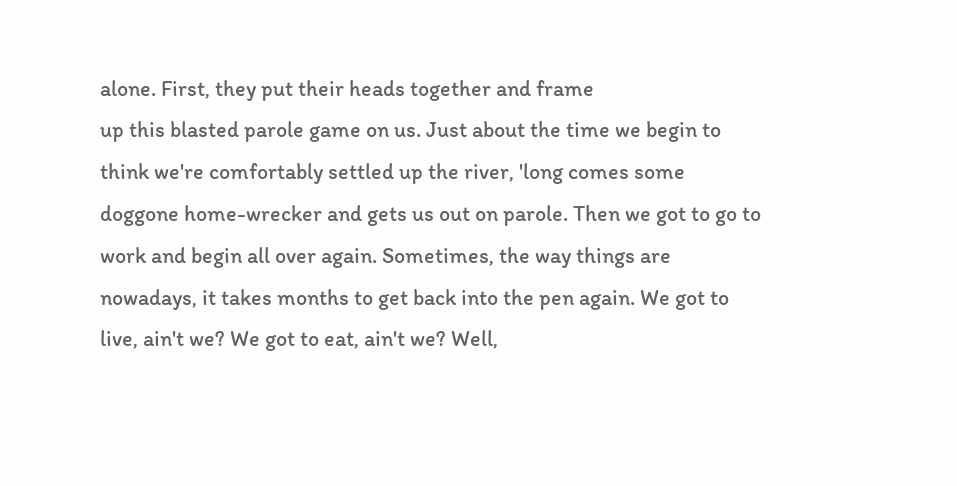alone. First, they put their heads together and frame
up this blasted parole game on us. Just about the time we begin to
think we're comfortably settled up the river, 'long comes some
doggone home-wrecker and gets us out on parole. Then we got to go to
work and begin all over again. Sometimes, the way things are
nowadays, it takes months to get back into the pen again. We got to
live, ain't we? We got to eat, ain't we? Well,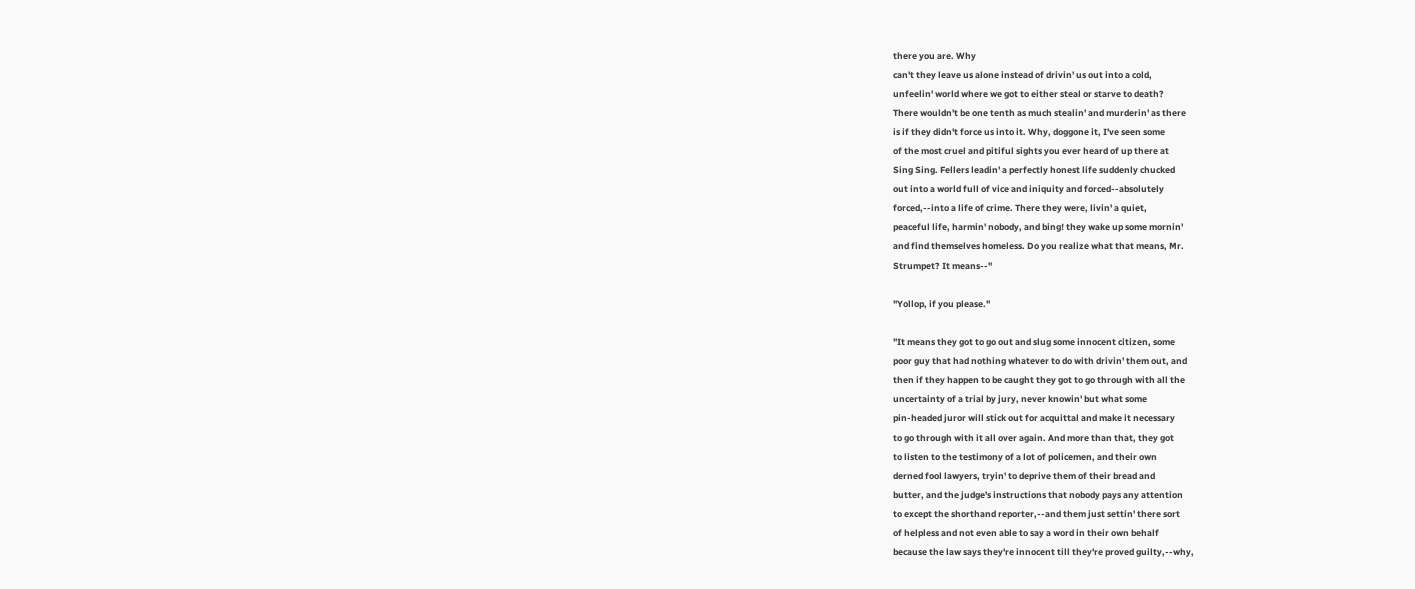there you are. Why
can't they leave us alone instead of drivin' us out into a cold,
unfeelin' world where we got to either steal or starve to death?
There wouldn't be one tenth as much stealin' and murderin' as there
is if they didn't force us into it. Why, doggone it, I've seen some
of the most cruel and pitiful sights you ever heard of up there at
Sing Sing. Fellers leadin' a perfectly honest life suddenly chucked
out into a world full of vice and iniquity and forced--absolutely
forced,--into a life of crime. There they were, livin' a quiet,
peaceful life, harmin' nobody, and bing! they wake up some mornin'
and find themselves homeless. Do you realize what that means, Mr.
Strumpet? It means--"

"Yollop, if you please."

"It means they got to go out and slug some innocent citizen, some
poor guy that had nothing whatever to do with drivin' them out, and
then if they happen to be caught they got to go through with all the
uncertainty of a trial by jury, never knowin' but what some
pin-headed juror will stick out for acquittal and make it necessary
to go through with it all over again. And more than that, they got
to listen to the testimony of a lot of policemen, and their own
derned fool lawyers, tryin' to deprive them of their bread and
butter, and the judge's instructions that nobody pays any attention
to except the shorthand reporter,--and them just settin' there sort
of helpless and not even able to say a word in their own behalf
because the law says they're innocent till they're proved guilty,--why,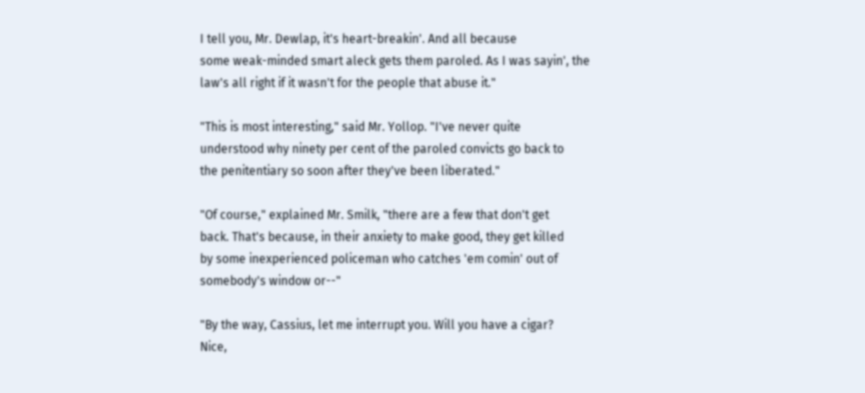I tell you, Mr. Dewlap, it's heart-breakin'. And all because
some weak-minded smart aleck gets them paroled. As I was sayin', the
law's all right if it wasn't for the people that abuse it."

"This is most interesting," said Mr. Yollop. "I've never quite
understood why ninety per cent of the paroled convicts go back to
the penitentiary so soon after they've been liberated."

"Of course," explained Mr. Smilk, "there are a few that don't get
back. That's because, in their anxiety to make good, they get killed
by some inexperienced policeman who catches 'em comin' out of
somebody's window or--"

"By the way, Cassius, let me interrupt you. Will you have a cigar?
Nice,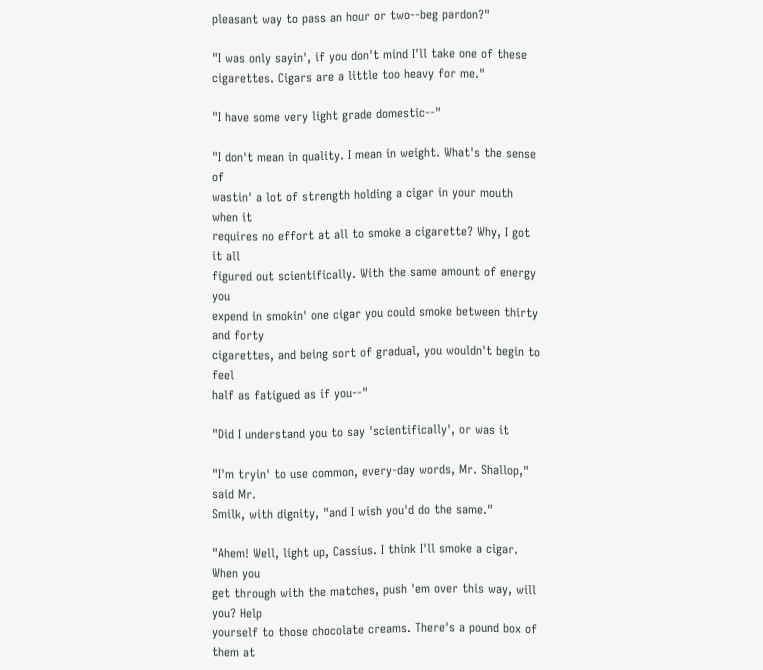pleasant way to pass an hour or two--beg pardon?"

"I was only sayin', if you don't mind I'll take one of these
cigarettes. Cigars are a little too heavy for me."

"I have some very light grade domestic--"

"I don't mean in quality. I mean in weight. What's the sense of
wastin' a lot of strength holding a cigar in your mouth when it
requires no effort at all to smoke a cigarette? Why, I got it all
figured out scientifically. With the same amount of energy you
expend in smokin' one cigar you could smoke between thirty and forty
cigarettes, and being sort of gradual, you wouldn't begin to feel
half as fatigued as if you--"

"Did I understand you to say 'scientifically', or was it

"I'm tryin' to use common, every-day words, Mr. Shallop," said Mr.
Smilk, with dignity, "and I wish you'd do the same."

"Ahem! Well, light up, Cassius. I think I'll smoke a cigar. When you
get through with the matches, push 'em over this way, will you? Help
yourself to those chocolate creams. There's a pound box of them at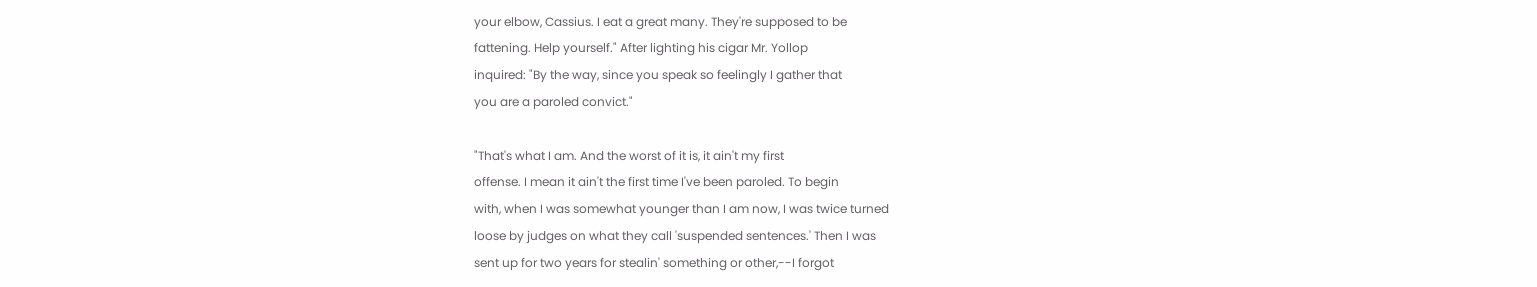your elbow, Cassius. I eat a great many. They're supposed to be
fattening. Help yourself." After lighting his cigar Mr. Yollop
inquired: "By the way, since you speak so feelingly I gather that
you are a paroled convict."

"That's what I am. And the worst of it is, it ain't my first
offense. I mean it ain't the first time I've been paroled. To begin
with, when I was somewhat younger than I am now, I was twice turned
loose by judges on what they call 'suspended sentences.' Then I was
sent up for two years for stealin' something or other,--I forgot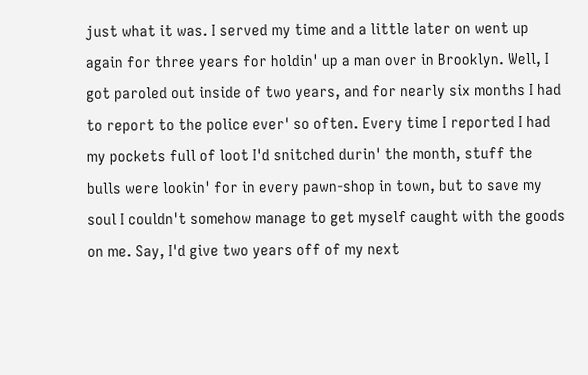just what it was. I served my time and a little later on went up
again for three years for holdin' up a man over in Brooklyn. Well, I
got paroled out inside of two years, and for nearly six months I had
to report to the police ever' so often. Every time I reported I had
my pockets full of loot I'd snitched durin' the month, stuff the
bulls were lookin' for in every pawn-shop in town, but to save my
soul I couldn't somehow manage to get myself caught with the goods
on me. Say, I'd give two years off of my next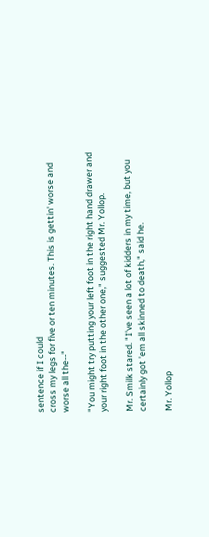sentence if I could
cross my legs for five or ten minutes. This is gettin' worse and
worse all the--"

"You might try putting your left foot in the right hand drawer and
your right foot in the other one," suggested Mr. Yollop.

Mr. Smilk stared. "I've seen a lot of kidders in my time, but you
certainly got 'em all skinned to death," said he.

Mr. Yollop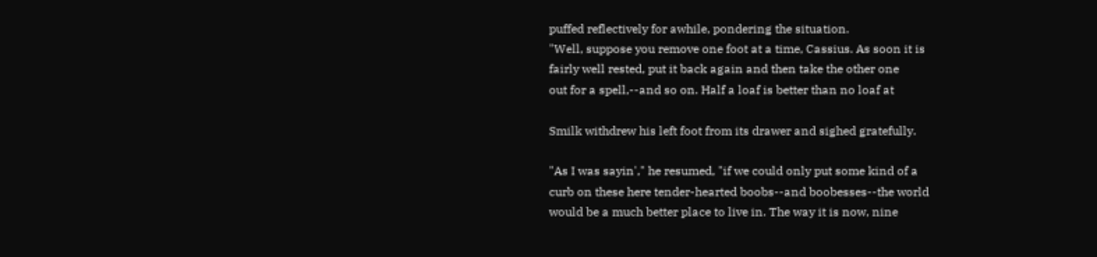puffed reflectively for awhile, pondering the situation.
"Well, suppose you remove one foot at a time, Cassius. As soon it is
fairly well rested, put it back again and then take the other one
out for a spell,--and so on. Half a loaf is better than no loaf at

Smilk withdrew his left foot from its drawer and sighed gratefully.

"As I was sayin'," he resumed, "if we could only put some kind of a
curb on these here tender-hearted boobs--and boobesses--the world
would be a much better place to live in. The way it is now, nine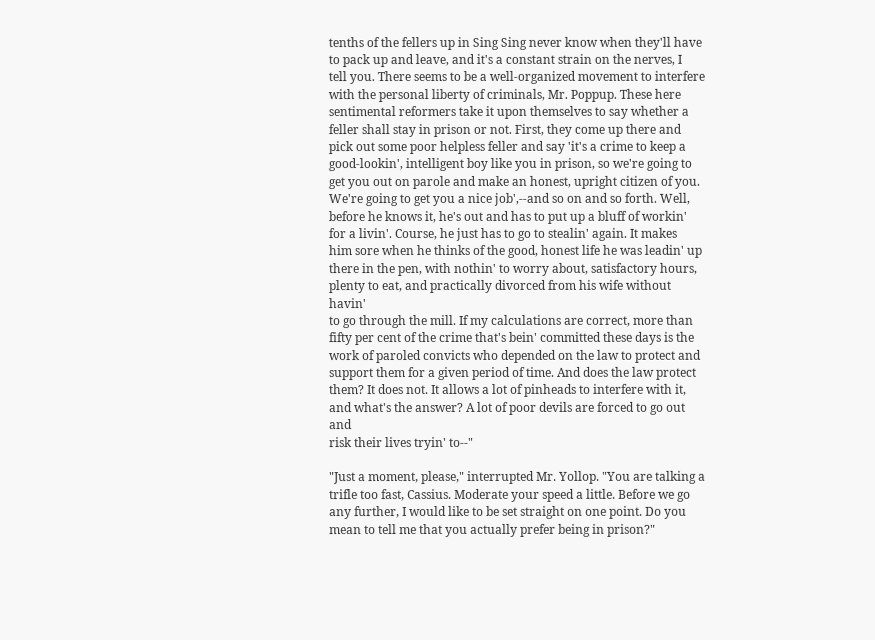tenths of the fellers up in Sing Sing never know when they'll have
to pack up and leave, and it's a constant strain on the nerves, I
tell you. There seems to be a well-organized movement to interfere
with the personal liberty of criminals, Mr. Poppup. These here
sentimental reformers take it upon themselves to say whether a
feller shall stay in prison or not. First, they come up there and
pick out some poor helpless feller and say 'it's a crime to keep a
good-lookin', intelligent boy like you in prison, so we're going to
get you out on parole and make an honest, upright citizen of you.
We're going to get you a nice job',--and so on and so forth. Well,
before he knows it, he's out and has to put up a bluff of workin'
for a livin'. Course, he just has to go to stealin' again. It makes
him sore when he thinks of the good, honest life he was leadin' up
there in the pen, with nothin' to worry about, satisfactory hours,
plenty to eat, and practically divorced from his wife without havin'
to go through the mill. If my calculations are correct, more than
fifty per cent of the crime that's bein' committed these days is the
work of paroled convicts who depended on the law to protect and
support them for a given period of time. And does the law protect
them? It does not. It allows a lot of pinheads to interfere with it,
and what's the answer? A lot of poor devils are forced to go out and
risk their lives tryin' to--"

"Just a moment, please," interrupted Mr. Yollop. "You are talking a
trifle too fast, Cassius. Moderate your speed a little. Before we go
any further, I would like to be set straight on one point. Do you
mean to tell me that you actually prefer being in prison?"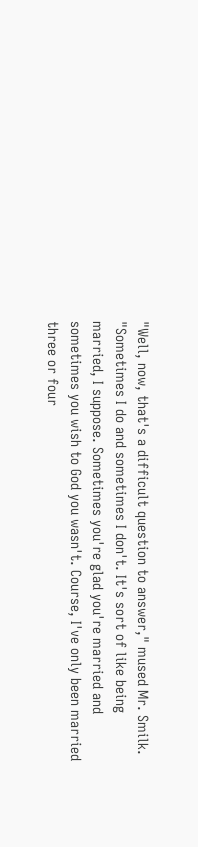"Well, now, that's a difficult question to answer," mused Mr. Smilk.
"Sometimes I do and sometimes I don't. It's sort of like being
married, I suppose. Sometimes you're glad you're married and
sometimes you wish to God you wasn't. Course, I've only been married
three or four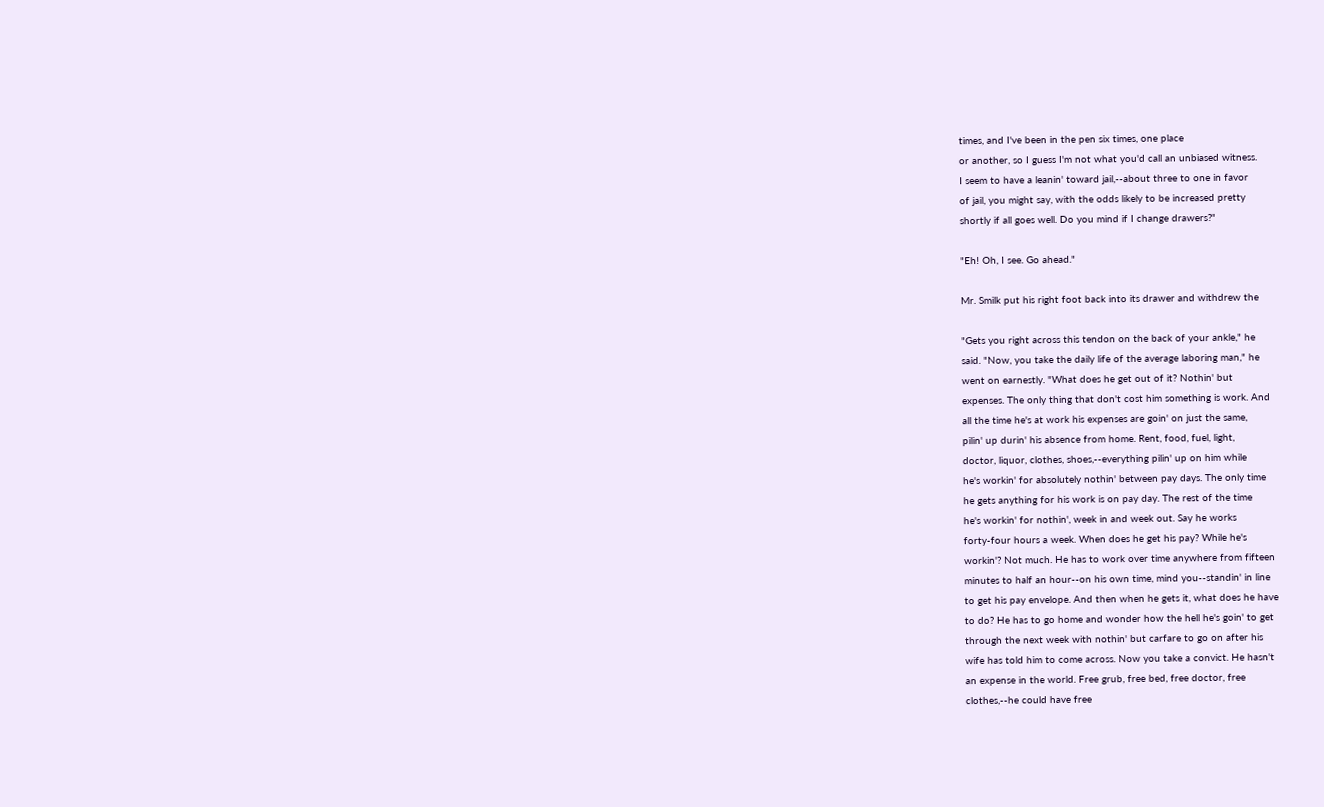times, and I've been in the pen six times, one place
or another, so I guess I'm not what you'd call an unbiased witness.
I seem to have a leanin' toward jail,--about three to one in favor
of jail, you might say, with the odds likely to be increased pretty
shortly if all goes well. Do you mind if I change drawers?"

"Eh! Oh, I see. Go ahead."

Mr. Smilk put his right foot back into its drawer and withdrew the

"Gets you right across this tendon on the back of your ankle," he
said. "Now, you take the daily life of the average laboring man," he
went on earnestly. "What does he get out of it? Nothin' but
expenses. The only thing that don't cost him something is work. And
all the time he's at work his expenses are goin' on just the same,
pilin' up durin' his absence from home. Rent, food, fuel, light,
doctor, liquor, clothes, shoes,--everything pilin' up on him while
he's workin' for absolutely nothin' between pay days. The only time
he gets anything for his work is on pay day. The rest of the time
he's workin' for nothin', week in and week out. Say he works
forty-four hours a week. When does he get his pay? While he's
workin'? Not much. He has to work over time anywhere from fifteen
minutes to half an hour--on his own time, mind you--standin' in line
to get his pay envelope. And then when he gets it, what does he have
to do? He has to go home and wonder how the hell he's goin' to get
through the next week with nothin' but carfare to go on after his
wife has told him to come across. Now you take a convict. He hasn't
an expense in the world. Free grub, free bed, free doctor, free
clothes,--he could have free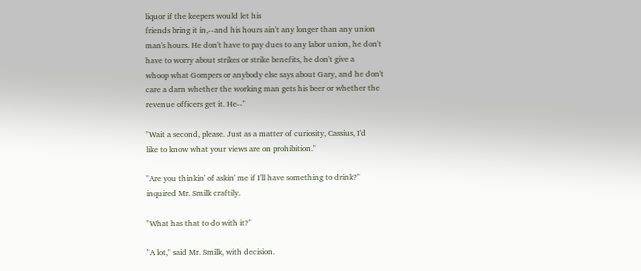liquor if the keepers would let his
friends bring it in,--and his hours ain't any longer than any union
man's hours. He don't have to pay dues to any labor union, he don't
have to worry about strikes or strike benefits, he don't give a
whoop what Gompers or anybody else says about Gary, and he don't
care a darn whether the working man gets his beer or whether the
revenue officers get it. He--"

"Wait a second, please. Just as a matter of curiosity, Cassius, I'd
like to know what your views are on prohibition."

"Are you thinkin' of askin' me if I'll have something to drink?"
inquired Mr. Smilk craftily.

"What has that to do with it?"

"A lot," said Mr. Smilk, with decision.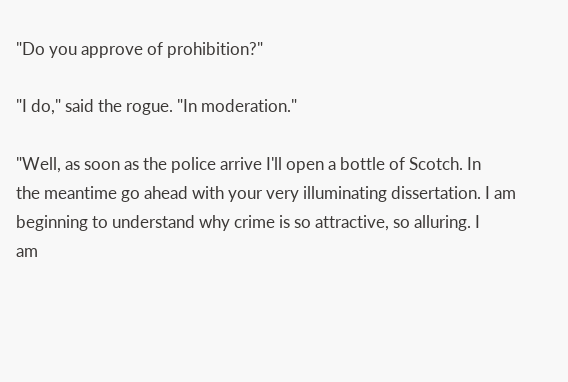"Do you approve of prohibition?"

"I do," said the rogue. "In moderation."

"Well, as soon as the police arrive I'll open a bottle of Scotch. In
the meantime go ahead with your very illuminating dissertation. I am
beginning to understand why crime is so attractive, so alluring. I
am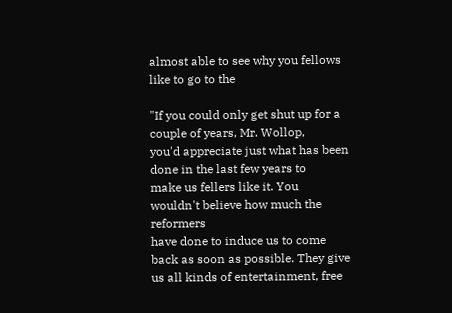almost able to see why you fellows like to go to the

"If you could only get shut up for a couple of years, Mr. Wollop,
you'd appreciate just what has been done in the last few years to
make us fellers like it. You wouldn't believe how much the reformers
have done to induce us to come back as soon as possible. They give
us all kinds of entertainment, free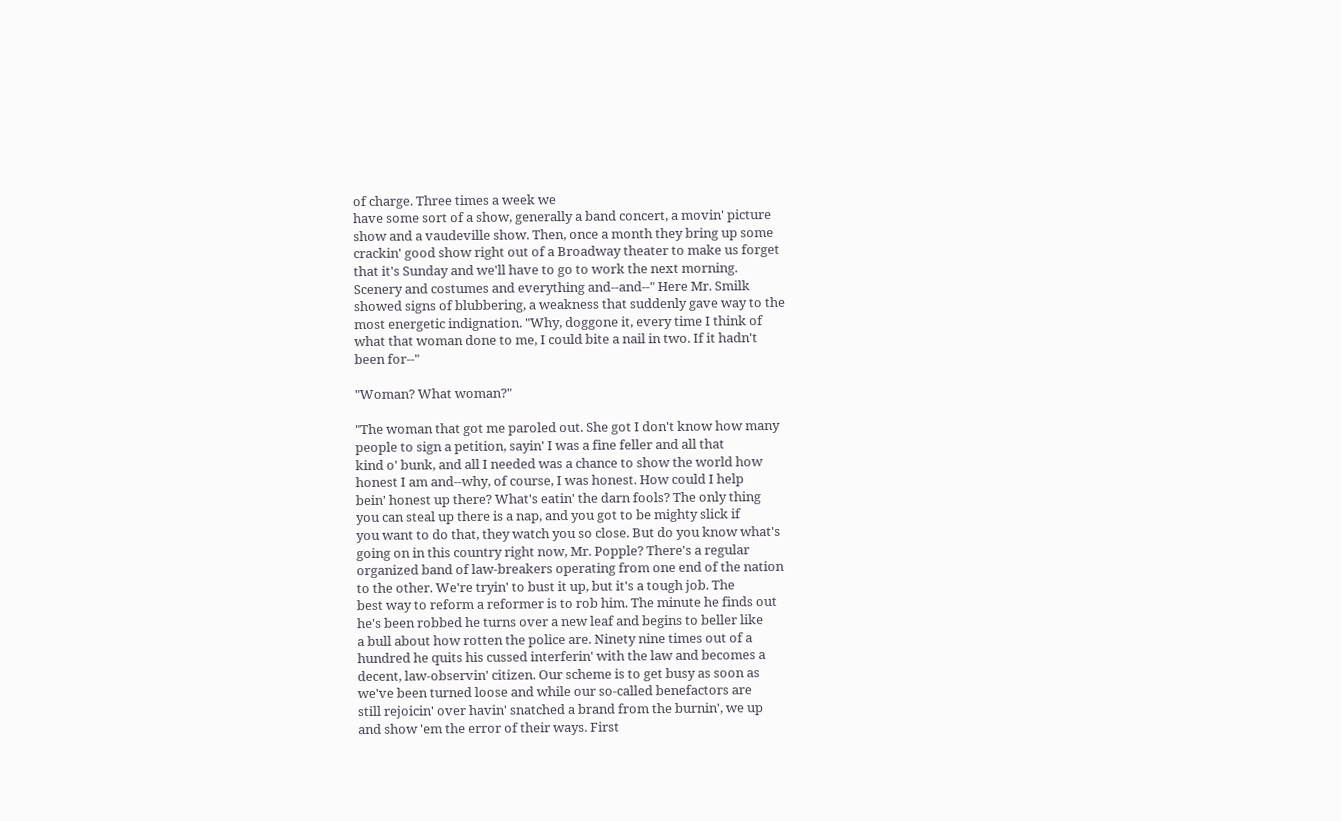of charge. Three times a week we
have some sort of a show, generally a band concert, a movin' picture
show and a vaudeville show. Then, once a month they bring up some
crackin' good show right out of a Broadway theater to make us forget
that it's Sunday and we'll have to go to work the next morning.
Scenery and costumes and everything and--and--" Here Mr. Smilk
showed signs of blubbering, a weakness that suddenly gave way to the
most energetic indignation. "Why, doggone it, every time I think of
what that woman done to me, I could bite a nail in two. If it hadn't
been for--"

"Woman? What woman?"

"The woman that got me paroled out. She got I don't know how many
people to sign a petition, sayin' I was a fine feller and all that
kind o' bunk, and all I needed was a chance to show the world how
honest I am and--why, of course, I was honest. How could I help
bein' honest up there? What's eatin' the darn fools? The only thing
you can steal up there is a nap, and you got to be mighty slick if
you want to do that, they watch you so close. But do you know what's
going on in this country right now, Mr. Popple? There's a regular
organized band of law-breakers operating from one end of the nation
to the other. We're tryin' to bust it up, but it's a tough job. The
best way to reform a reformer is to rob him. The minute he finds out
he's been robbed he turns over a new leaf and begins to beller like
a bull about how rotten the police are. Ninety nine times out of a
hundred he quits his cussed interferin' with the law and becomes a
decent, law-observin' citizen. Our scheme is to get busy as soon as
we've been turned loose and while our so-called benefactors are
still rejoicin' over havin' snatched a brand from the burnin', we up
and show 'em the error of their ways. First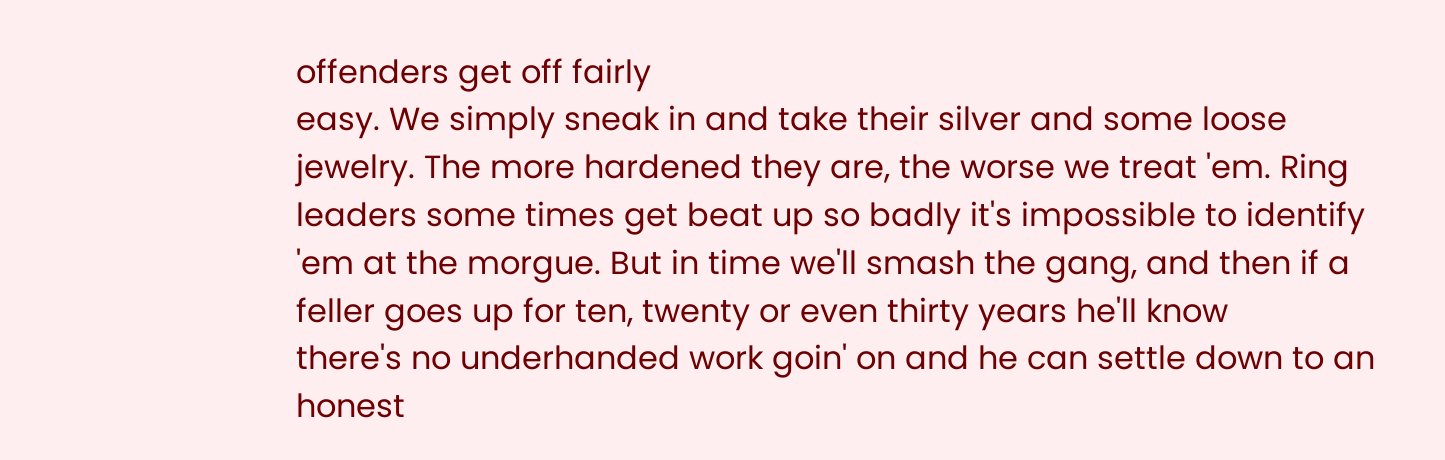offenders get off fairly
easy. We simply sneak in and take their silver and some loose
jewelry. The more hardened they are, the worse we treat 'em. Ring
leaders some times get beat up so badly it's impossible to identify
'em at the morgue. But in time we'll smash the gang, and then if a
feller goes up for ten, twenty or even thirty years he'll know
there's no underhanded work goin' on and he can settle down to an
honest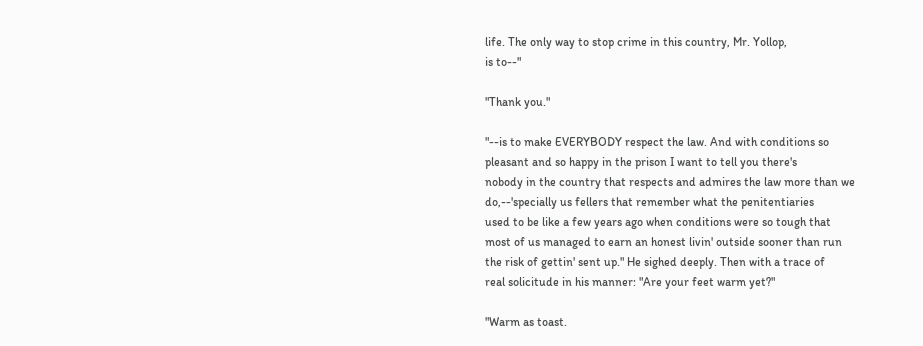life. The only way to stop crime in this country, Mr. Yollop,
is to--"

"Thank you."

"--is to make EVERYBODY respect the law. And with conditions so
pleasant and so happy in the prison I want to tell you there's
nobody in the country that respects and admires the law more than we
do,--'specially us fellers that remember what the penitentiaries
used to be like a few years ago when conditions were so tough that
most of us managed to earn an honest livin' outside sooner than run
the risk of gettin' sent up." He sighed deeply. Then with a trace of
real solicitude in his manner: "Are your feet warm yet?"

"Warm as toast.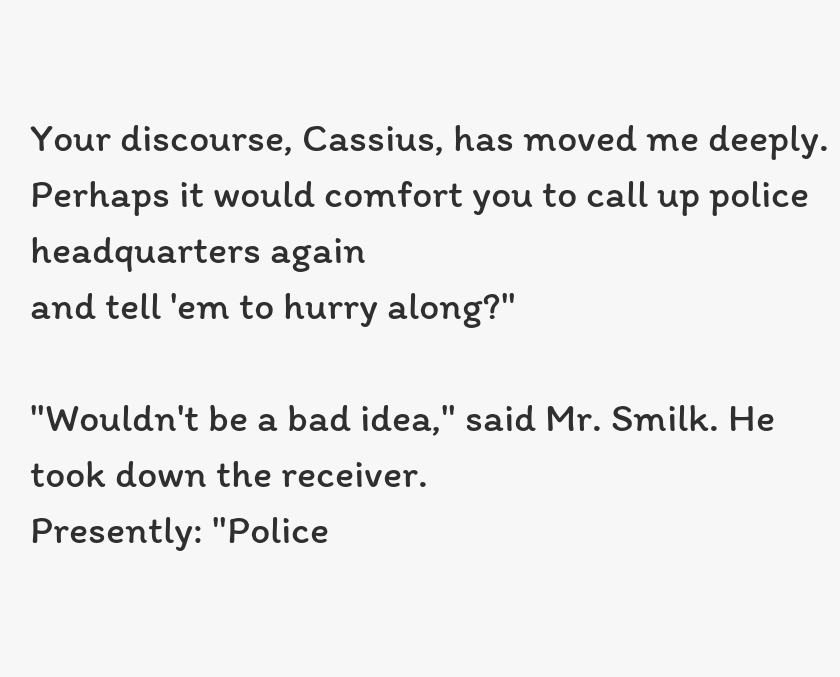Your discourse, Cassius, has moved me deeply.
Perhaps it would comfort you to call up police headquarters again
and tell 'em to hurry along?"

"Wouldn't be a bad idea," said Mr. Smilk. He took down the receiver.
Presently: "Police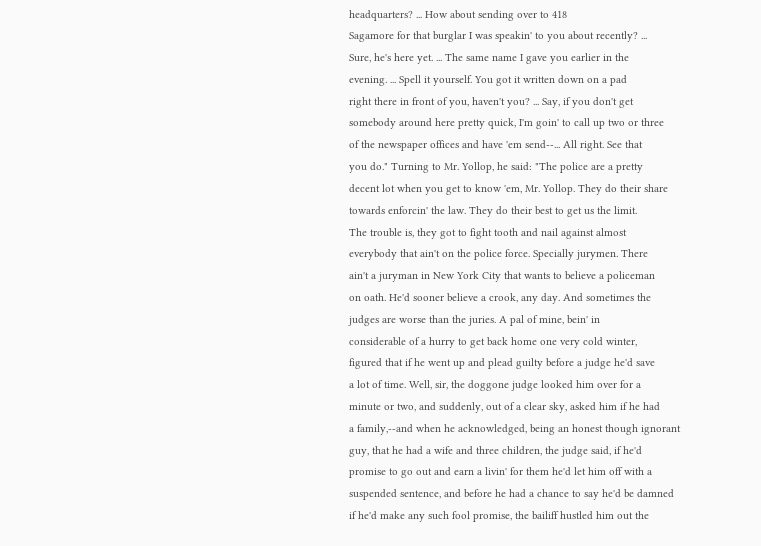headquarters? ... How about sending over to 418
Sagamore for that burglar I was speakin' to you about recently? ...
Sure, he's here yet. ... The same name I gave you earlier in the
evening. ... Spell it yourself. You got it written down on a pad
right there in front of you, haven't you? ... Say, if you don't get
somebody around here pretty quick, I'm goin' to call up two or three
of the newspaper offices and have 'em send--... All right. See that
you do." Turning to Mr. Yollop, he said: "The police are a pretty
decent lot when you get to know 'em, Mr. Yollop. They do their share
towards enforcin' the law. They do their best to get us the limit.
The trouble is, they got to fight tooth and nail against almost
everybody that ain't on the police force. Specially jurymen. There
ain't a juryman in New York City that wants to believe a policeman
on oath. He'd sooner believe a crook, any day. And sometimes the
judges are worse than the juries. A pal of mine, bein' in
considerable of a hurry to get back home one very cold winter,
figured that if he went up and plead guilty before a judge he'd save
a lot of time. Well, sir, the doggone judge looked him over for a
minute or two, and suddenly, out of a clear sky, asked him if he had
a family,--and when he acknowledged, being an honest though ignorant
guy, that he had a wife and three children, the judge said, if he'd
promise to go out and earn a livin' for them he'd let him off with a
suspended sentence, and before he had a chance to say he'd be damned
if he'd make any such fool promise, the bailiff hustled him out the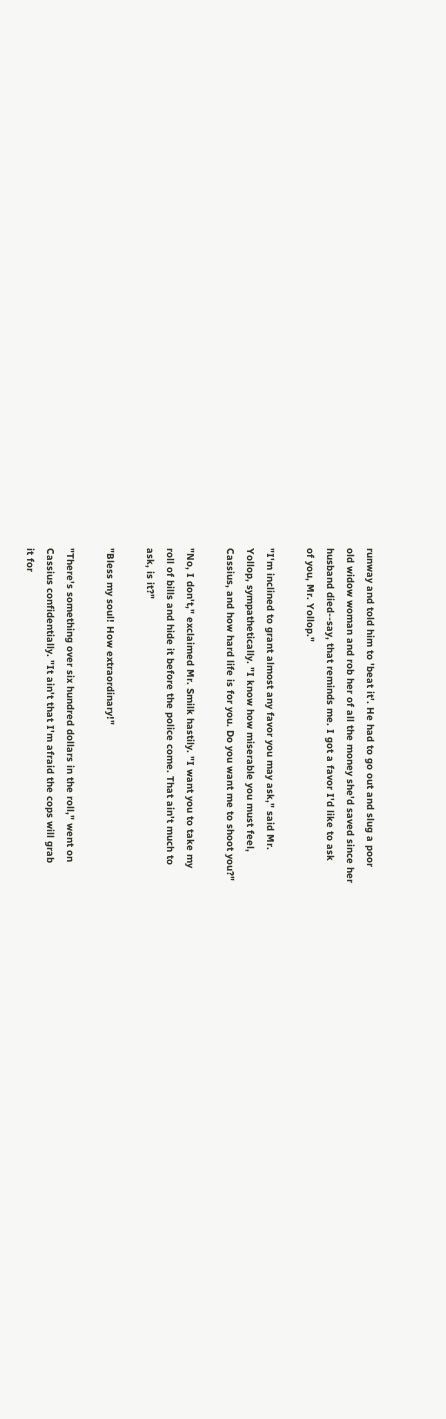runway and told him to 'beat it'. He had to go out and slug a poor
old widow woman and rob her of all the money she'd saved since her
husband died--say, that reminds me. I got a favor I'd like to ask
of you, Mr. Yollop."

"I'm inclined to grant almost any favor you may ask," said Mr.
Yollop, sympathetically. "I know how miserable you must feel,
Cassius, and how hard life is for you. Do you want me to shoot you?"

"No, I don't," exclaimed Mr. Smilk hastily. "I want you to take my
roll of bills and hide it before the police come. That ain't much to
ask, is it?"

"Bless my soul! How extraordinary!"

"There's something over six hundred dollars in the roll," went on
Cassius confidentially. "It ain't that I'm afraid the cops will grab
it for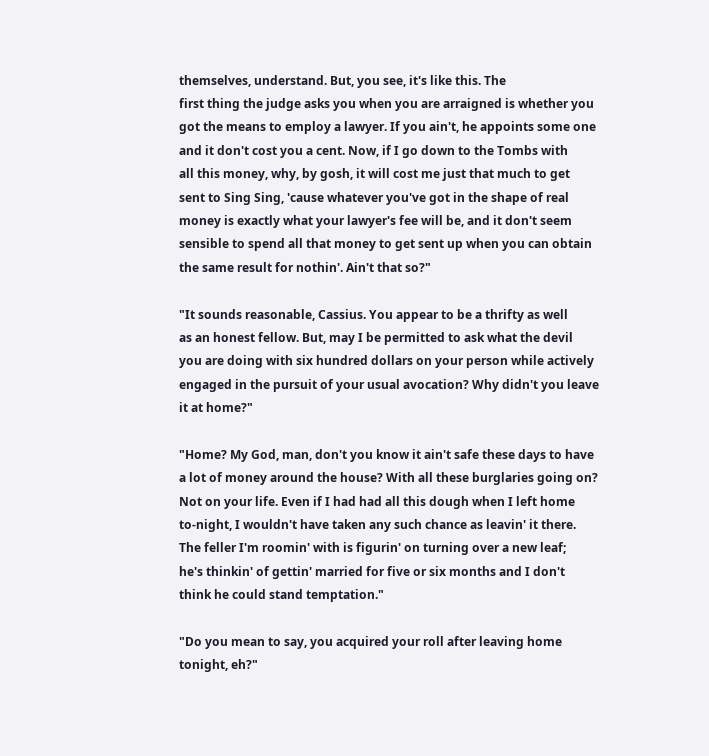themselves, understand. But, you see, it's like this. The
first thing the judge asks you when you are arraigned is whether you
got the means to employ a lawyer. If you ain't, he appoints some one
and it don't cost you a cent. Now, if I go down to the Tombs with
all this money, why, by gosh, it will cost me just that much to get
sent to Sing Sing, 'cause whatever you've got in the shape of real
money is exactly what your lawyer's fee will be, and it don't seem
sensible to spend all that money to get sent up when you can obtain
the same result for nothin'. Ain't that so?"

"It sounds reasonable, Cassius. You appear to be a thrifty as well
as an honest fellow. But, may I be permitted to ask what the devil
you are doing with six hundred dollars on your person while actively
engaged in the pursuit of your usual avocation? Why didn't you leave
it at home?"

"Home? My God, man, don't you know it ain't safe these days to have
a lot of money around the house? With all these burglaries going on?
Not on your life. Even if I had had all this dough when I left home
to-night, I wouldn't have taken any such chance as leavin' it there.
The feller I'm roomin' with is figurin' on turning over a new leaf;
he's thinkin' of gettin' married for five or six months and I don't
think he could stand temptation."

"Do you mean to say, you acquired your roll after leaving home
tonight, eh?"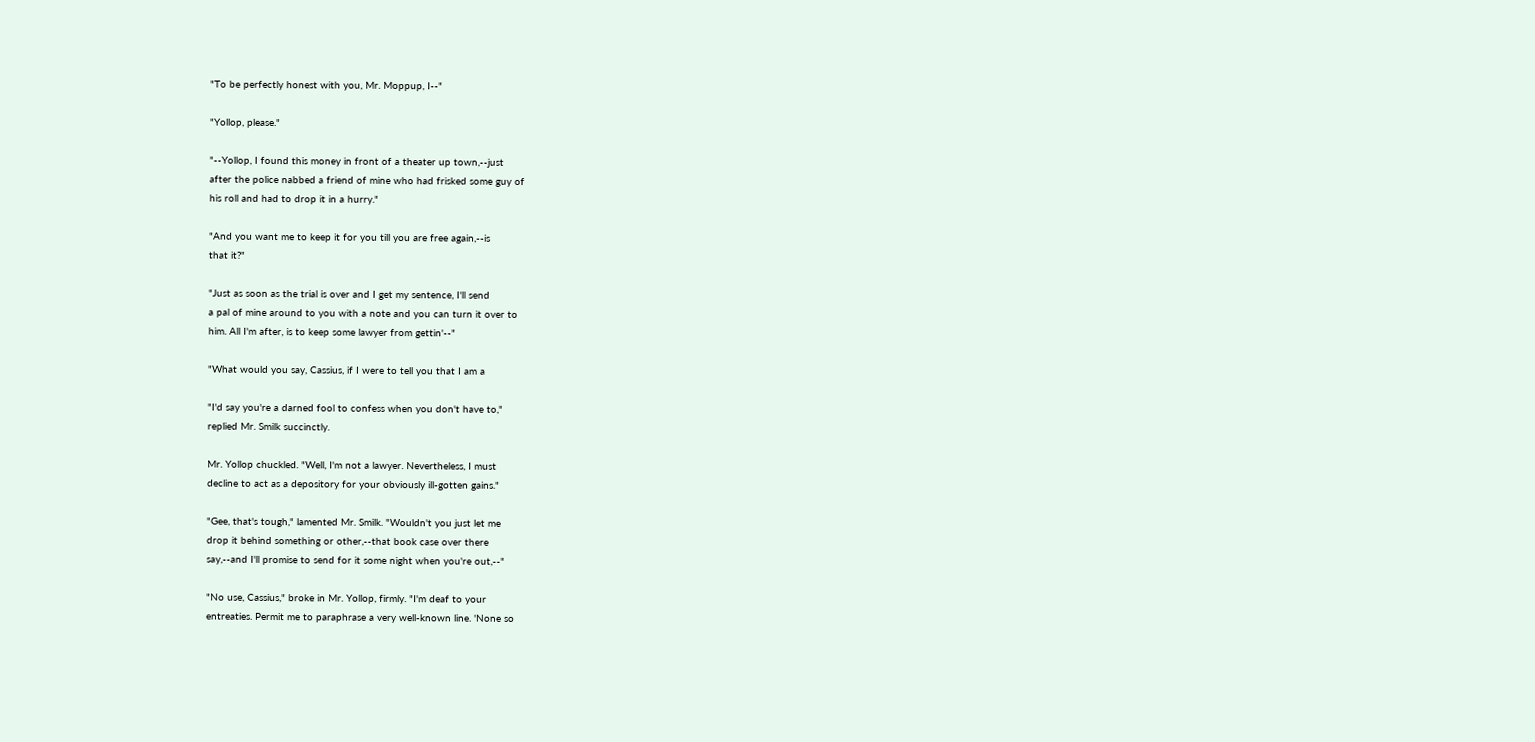"To be perfectly honest with you, Mr. Moppup, I--"

"Yollop, please."

"--Yollop, I found this money in front of a theater up town,--just
after the police nabbed a friend of mine who had frisked some guy of
his roll and had to drop it in a hurry."

"And you want me to keep it for you till you are free again,--is
that it?"

"Just as soon as the trial is over and I get my sentence, I'll send
a pal of mine around to you with a note and you can turn it over to
him. All I'm after, is to keep some lawyer from gettin'--"

"What would you say, Cassius, if I were to tell you that I am a

"I'd say you're a darned fool to confess when you don't have to,"
replied Mr. Smilk succinctly.

Mr. Yollop chuckled. "Well, I'm not a lawyer. Nevertheless, I must
decline to act as a depository for your obviously ill-gotten gains."

"Gee, that's tough," lamented Mr. Smilk. "Wouldn't you just let me
drop it behind something or other,--that book case over there
say,--and I'll promise to send for it some night when you're out,--"

"No use, Cassius," broke in Mr. Yollop, firmly. "I'm deaf to your
entreaties. Permit me to paraphrase a very well-known line. 'None so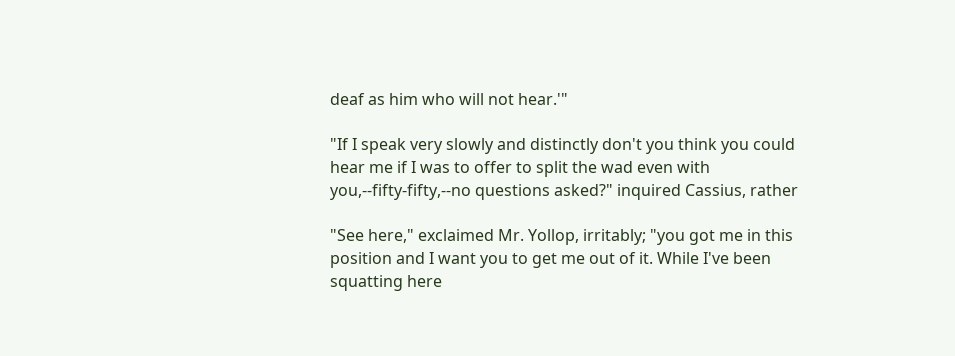deaf as him who will not hear.'"

"If I speak very slowly and distinctly don't you think you could
hear me if I was to offer to split the wad even with
you,--fifty-fifty,--no questions asked?" inquired Cassius, rather

"See here," exclaimed Mr. Yollop, irritably; "you got me in this
position and I want you to get me out of it. While I've been
squatting here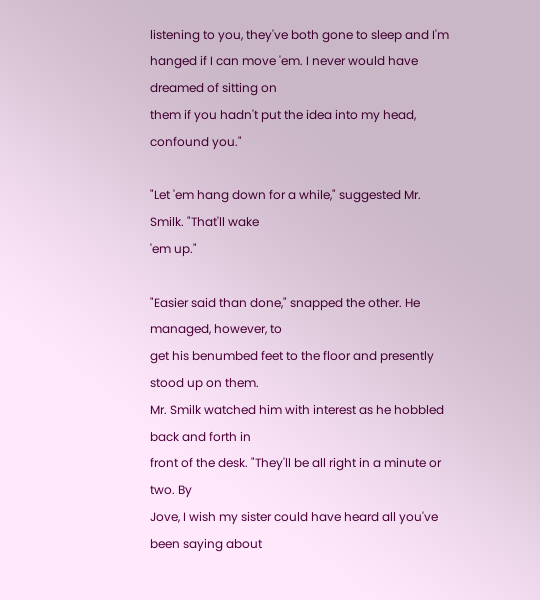listening to you, they've both gone to sleep and I'm
hanged if I can move 'em. I never would have dreamed of sitting on
them if you hadn't put the idea into my head, confound you."

"Let 'em hang down for a while," suggested Mr. Smilk. "That'll wake
'em up."

"Easier said than done," snapped the other. He managed, however, to
get his benumbed feet to the floor and presently stood up on them.
Mr. Smilk watched him with interest as he hobbled back and forth in
front of the desk. "They'll be all right in a minute or two. By
Jove, I wish my sister could have heard all you've been saying about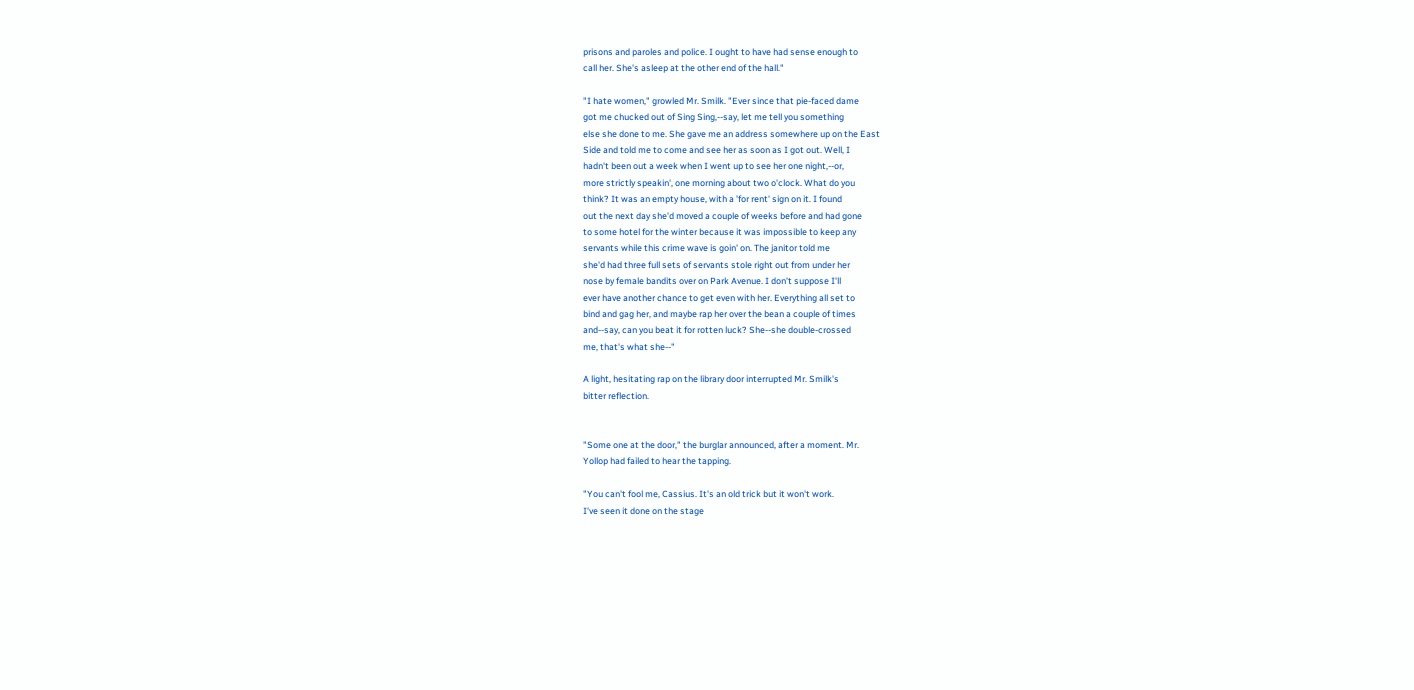prisons and paroles and police. I ought to have had sense enough to
call her. She's asleep at the other end of the hall."

"I hate women," growled Mr. Smilk. "Ever since that pie-faced dame
got me chucked out of Sing Sing,--say, let me tell you something
else she done to me. She gave me an address somewhere up on the East
Side and told me to come and see her as soon as I got out. Well, I
hadn't been out a week when I went up to see her one night,--or,
more strictly speakin', one morning about two o'clock. What do you
think? It was an empty house, with a 'for rent' sign on it. I found
out the next day she'd moved a couple of weeks before and had gone
to some hotel for the winter because it was impossible to keep any
servants while this crime wave is goin' on. The janitor told me
she'd had three full sets of servants stole right out from under her
nose by female bandits over on Park Avenue. I don't suppose I'll
ever have another chance to get even with her. Everything all set to
bind and gag her, and maybe rap her over the bean a couple of times
and--say, can you beat it for rotten luck? She--she double-crossed
me, that's what she--"

A light, hesitating rap on the library door interrupted Mr. Smilk's
bitter reflection.


"Some one at the door," the burglar announced, after a moment. Mr.
Yollop had failed to hear the tapping.

"You can't fool me, Cassius. It's an old trick but it won't work.
I've seen it done on the stage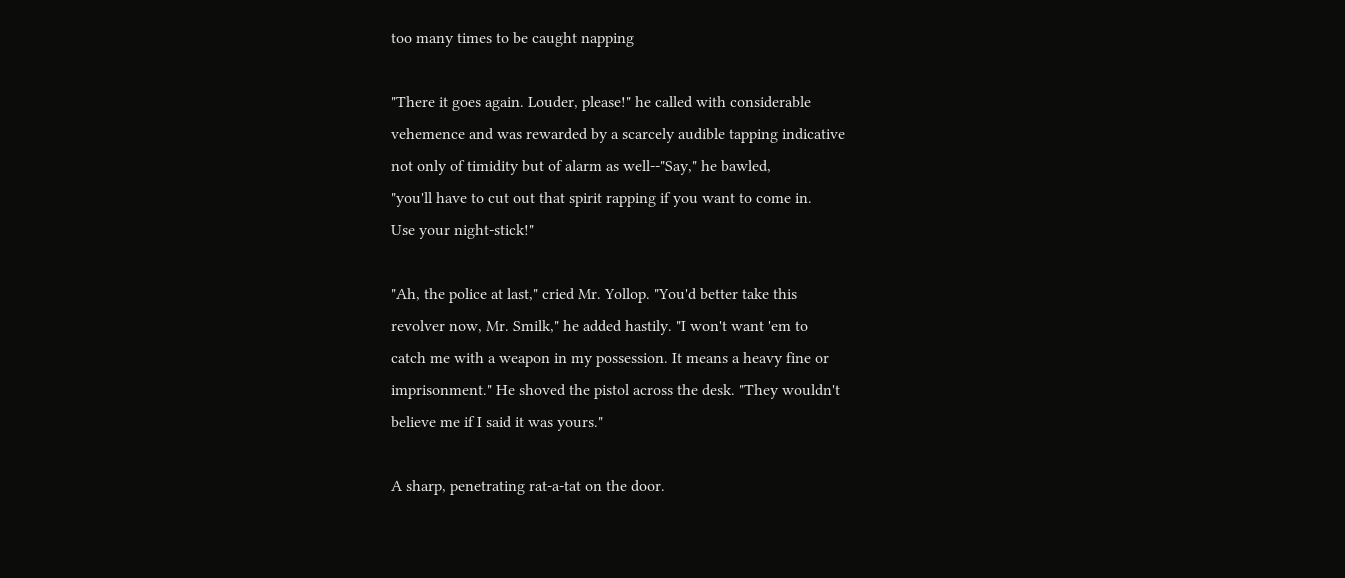too many times to be caught napping

"There it goes again. Louder, please!" he called with considerable
vehemence and was rewarded by a scarcely audible tapping indicative
not only of timidity but of alarm as well--"Say," he bawled,
"you'll have to cut out that spirit rapping if you want to come in.
Use your night-stick!"

"Ah, the police at last," cried Mr. Yollop. "You'd better take this
revolver now, Mr. Smilk," he added hastily. "I won't want 'em to
catch me with a weapon in my possession. It means a heavy fine or
imprisonment." He shoved the pistol across the desk. "They wouldn't
believe me if I said it was yours."

A sharp, penetrating rat-a-tat on the door.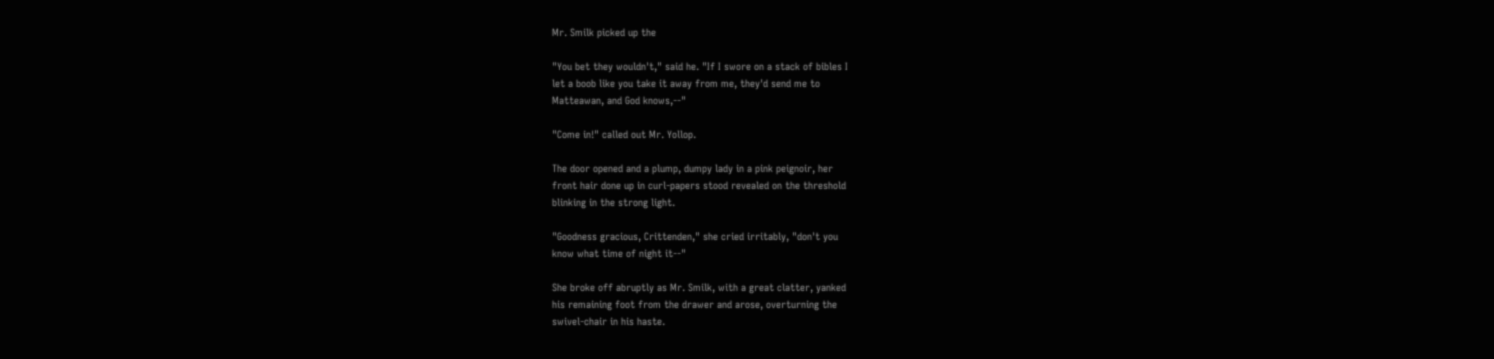Mr. Smilk picked up the

"You bet they wouldn't," said he. "If I swore on a stack of bibles I
let a boob like you take it away from me, they'd send me to
Matteawan, and God knows,--"

"Come in!" called out Mr. Yollop.

The door opened and a plump, dumpy lady in a pink peignoir, her
front hair done up in curl-papers stood revealed on the threshold
blinking in the strong light.

"Goodness gracious, Crittenden," she cried irritably, "don't you
know what time of night it--"

She broke off abruptly as Mr. Smilk, with a great clatter, yanked
his remaining foot from the drawer and arose, overturning the
swivel-chair in his haste.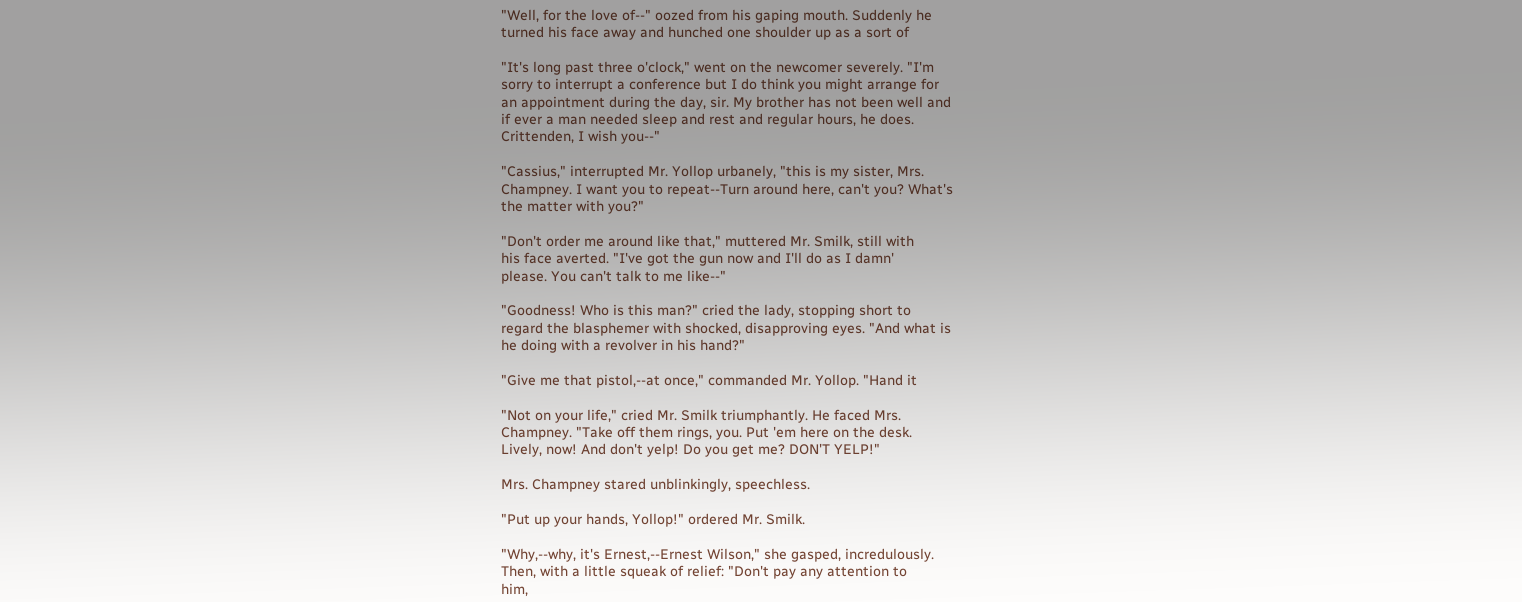"Well, for the love of--" oozed from his gaping mouth. Suddenly he
turned his face away and hunched one shoulder up as a sort of

"It's long past three o'clock," went on the newcomer severely. "I'm
sorry to interrupt a conference but I do think you might arrange for
an appointment during the day, sir. My brother has not been well and
if ever a man needed sleep and rest and regular hours, he does.
Crittenden, I wish you--"

"Cassius," interrupted Mr. Yollop urbanely, "this is my sister, Mrs.
Champney. I want you to repeat--Turn around here, can't you? What's
the matter with you?"

"Don't order me around like that," muttered Mr. Smilk, still with
his face averted. "I've got the gun now and I'll do as I damn'
please. You can't talk to me like--"

"Goodness! Who is this man?" cried the lady, stopping short to
regard the blasphemer with shocked, disapproving eyes. "And what is
he doing with a revolver in his hand?"

"Give me that pistol,--at once," commanded Mr. Yollop. "Hand it

"Not on your life," cried Mr. Smilk triumphantly. He faced Mrs.
Champney. "Take off them rings, you. Put 'em here on the desk.
Lively, now! And don't yelp! Do you get me? DON'T YELP!"

Mrs. Champney stared unblinkingly, speechless.

"Put up your hands, Yollop!" ordered Mr. Smilk.

"Why,--why, it's Ernest,--Ernest Wilson," she gasped, incredulously.
Then, with a little squeak of relief: "Don't pay any attention to
him,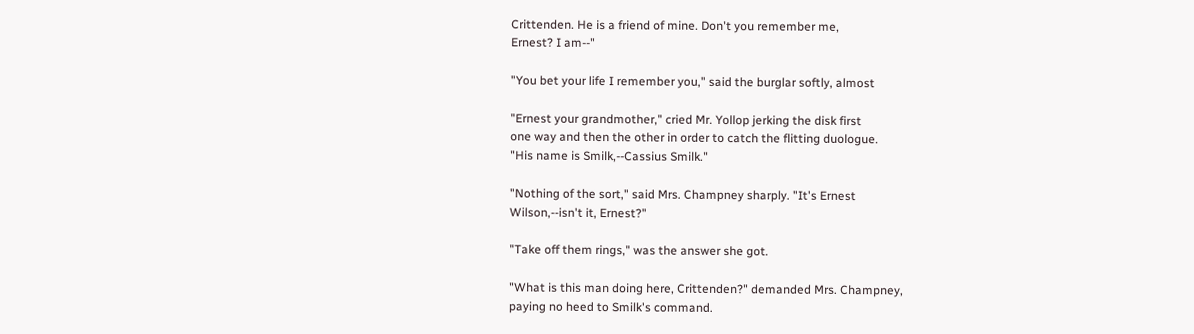Crittenden. He is a friend of mine. Don't you remember me,
Ernest? I am--"

"You bet your life I remember you," said the burglar softly, almost

"Ernest your grandmother," cried Mr. Yollop jerking the disk first
one way and then the other in order to catch the flitting duologue.
"His name is Smilk,--Cassius Smilk."

"Nothing of the sort," said Mrs. Champney sharply. "It's Ernest
Wilson,--isn't it, Ernest?"

"Take off them rings," was the answer she got.

"What is this man doing here, Crittenden?" demanded Mrs. Champney,
paying no heed to Smilk's command.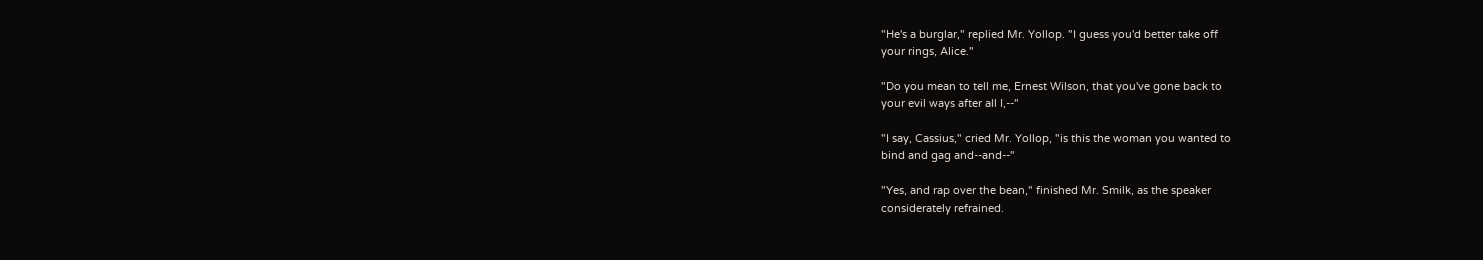"He's a burglar," replied Mr. Yollop. "I guess you'd better take off
your rings, Alice."

"Do you mean to tell me, Ernest Wilson, that you've gone back to
your evil ways after all I,--"

"I say, Cassius," cried Mr. Yollop, "is this the woman you wanted to
bind and gag and--and--"

"Yes, and rap over the bean," finished Mr. Smilk, as the speaker
considerately refrained.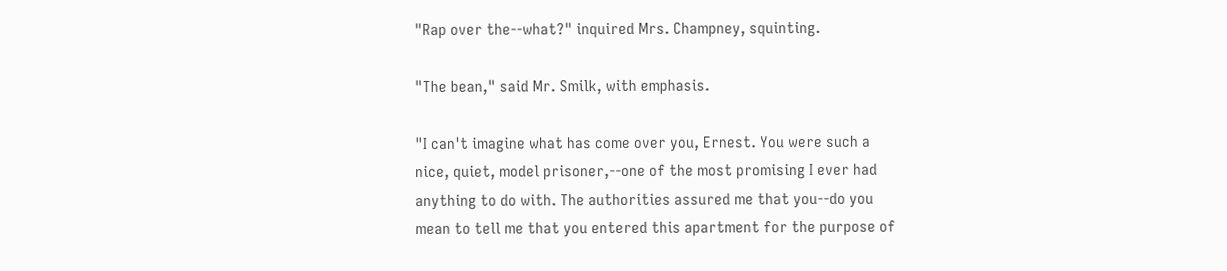"Rap over the--what?" inquired Mrs. Champney, squinting.

"The bean," said Mr. Smilk, with emphasis.

"I can't imagine what has come over you, Ernest. You were such a
nice, quiet, model prisoner,--one of the most promising I ever had
anything to do with. The authorities assured me that you--do you
mean to tell me that you entered this apartment for the purpose of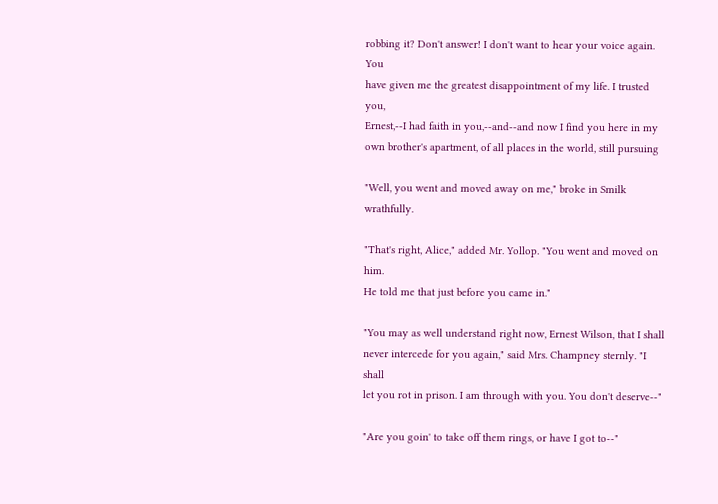robbing it? Don't answer! I don't want to hear your voice again. You
have given me the greatest disappointment of my life. I trusted you,
Ernest,--I had faith in you,--and--and now I find you here in my
own brother's apartment, of all places in the world, still pursuing

"Well, you went and moved away on me," broke in Smilk wrathfully.

"That's right, Alice," added Mr. Yollop. "You went and moved on him.
He told me that just before you came in."

"You may as well understand right now, Ernest Wilson, that I shall
never intercede for you again," said Mrs. Champney sternly. "I shall
let you rot in prison. I am through with you. You don't deserve--"

"Are you goin' to take off them rings, or have I got to--"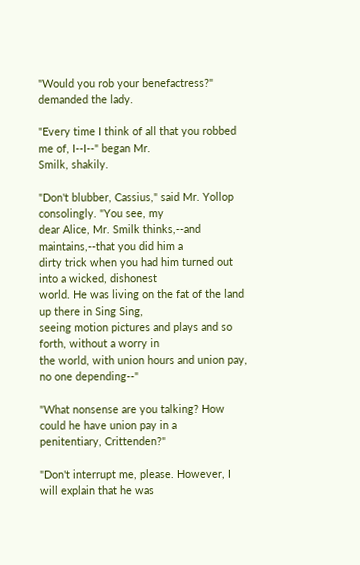"Would you rob your benefactress?" demanded the lady.

"Every time I think of all that you robbed me of, I--I--" began Mr.
Smilk, shakily.

"Don't blubber, Cassius," said Mr. Yollop consolingly. "You see, my
dear Alice, Mr. Smilk thinks,--and maintains,--that you did him a
dirty trick when you had him turned out into a wicked, dishonest
world. He was living on the fat of the land up there in Sing Sing,
seeing motion pictures and plays and so forth, without a worry in
the world, with union hours and union pay, no one depending--"

"What nonsense are you talking? How could he have union pay in a
penitentiary, Crittenden?"

"Don't interrupt me, please. However, I will explain that he was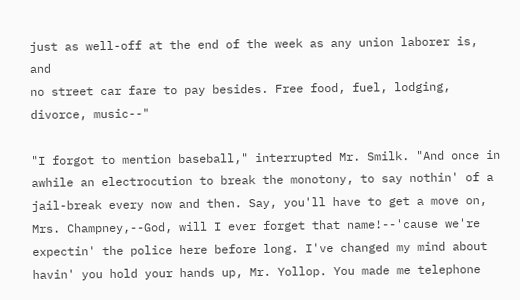just as well-off at the end of the week as any union laborer is, and
no street car fare to pay besides. Free food, fuel, lodging,
divorce, music--"

"I forgot to mention baseball," interrupted Mr. Smilk. "And once in
awhile an electrocution to break the monotony, to say nothin' of a
jail-break every now and then. Say, you'll have to get a move on,
Mrs. Champney,--God, will I ever forget that name!--'cause we're
expectin' the police here before long. I've changed my mind about
havin' you hold your hands up, Mr. Yollop. You made me telephone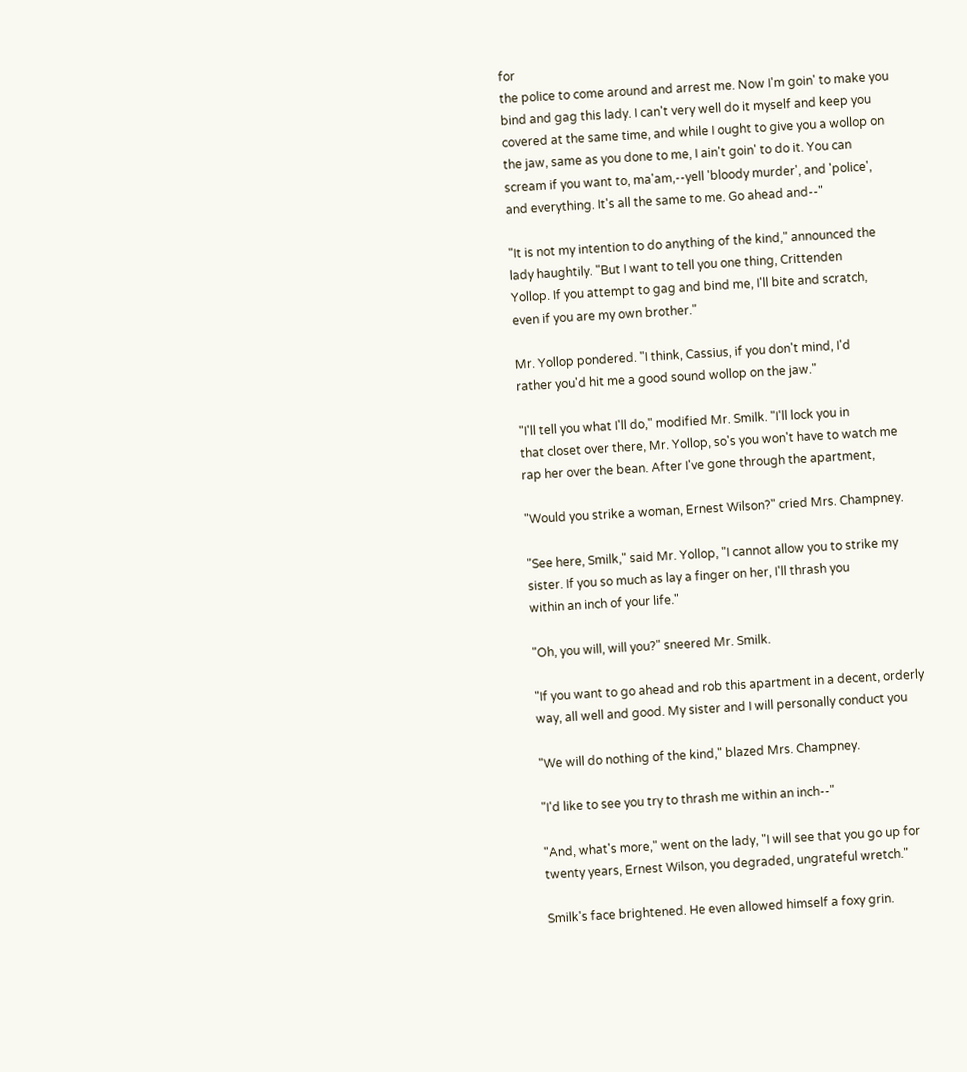for
the police to come around and arrest me. Now I'm goin' to make you
bind and gag this lady. I can't very well do it myself and keep you
covered at the same time, and while I ought to give you a wollop on
the jaw, same as you done to me, I ain't goin' to do it. You can
scream if you want to, ma'am,--yell 'bloody murder', and 'police',
and everything. It's all the same to me. Go ahead and--"

"It is not my intention to do anything of the kind," announced the
lady haughtily. "But I want to tell you one thing, Crittenden
Yollop. If you attempt to gag and bind me, I'll bite and scratch,
even if you are my own brother."

Mr. Yollop pondered. "I think, Cassius, if you don't mind, I'd
rather you'd hit me a good sound wollop on the jaw."

"I'll tell you what I'll do," modified Mr. Smilk. "I'll lock you in
that closet over there, Mr. Yollop, so's you won't have to watch me
rap her over the bean. After I've gone through the apartment,

"Would you strike a woman, Ernest Wilson?" cried Mrs. Champney.

"See here, Smilk," said Mr. Yollop, "I cannot allow you to strike my
sister. If you so much as lay a finger on her, I'll thrash you
within an inch of your life."

"Oh, you will, will you?" sneered Mr. Smilk.

"If you want to go ahead and rob this apartment in a decent, orderly
way, all well and good. My sister and I will personally conduct you

"We will do nothing of the kind," blazed Mrs. Champney.

"I'd like to see you try to thrash me within an inch--"

"And, what's more," went on the lady, "I will see that you go up for
twenty years, Ernest Wilson, you degraded, ungrateful wretch."

Smilk's face brightened. He even allowed himself a foxy grin.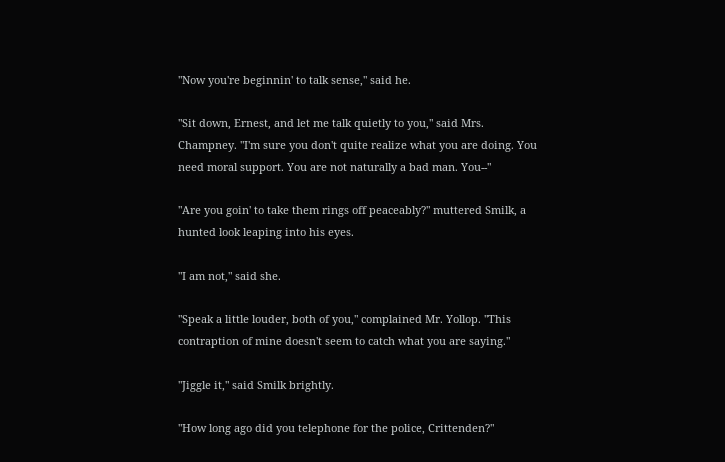"Now you're beginnin' to talk sense," said he.

"Sit down, Ernest, and let me talk quietly to you," said Mrs.
Champney. "I'm sure you don't quite realize what you are doing. You
need moral support. You are not naturally a bad man. You--"

"Are you goin' to take them rings off peaceably?" muttered Smilk, a
hunted look leaping into his eyes.

"I am not," said she.

"Speak a little louder, both of you," complained Mr. Yollop. "This
contraption of mine doesn't seem to catch what you are saying."

"Jiggle it," said Smilk brightly.

"How long ago did you telephone for the police, Crittenden?"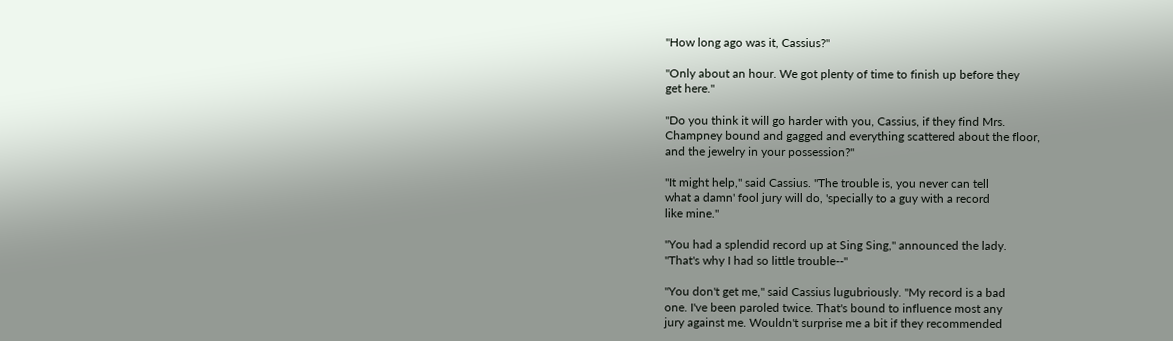"How long ago was it, Cassius?"

"Only about an hour. We got plenty of time to finish up before they
get here."

"Do you think it will go harder with you, Cassius, if they find Mrs.
Champney bound and gagged and everything scattered about the floor,
and the jewelry in your possession?"

"It might help," said Cassius. "The trouble is, you never can tell
what a damn' fool jury will do, 'specially to a guy with a record
like mine."

"You had a splendid record up at Sing Sing," announced the lady.
"That's why I had so little trouble--"

"You don't get me," said Cassius lugubriously. "My record is a bad
one. I've been paroled twice. That's bound to influence most any
jury against me. Wouldn't surprise me a bit if they recommended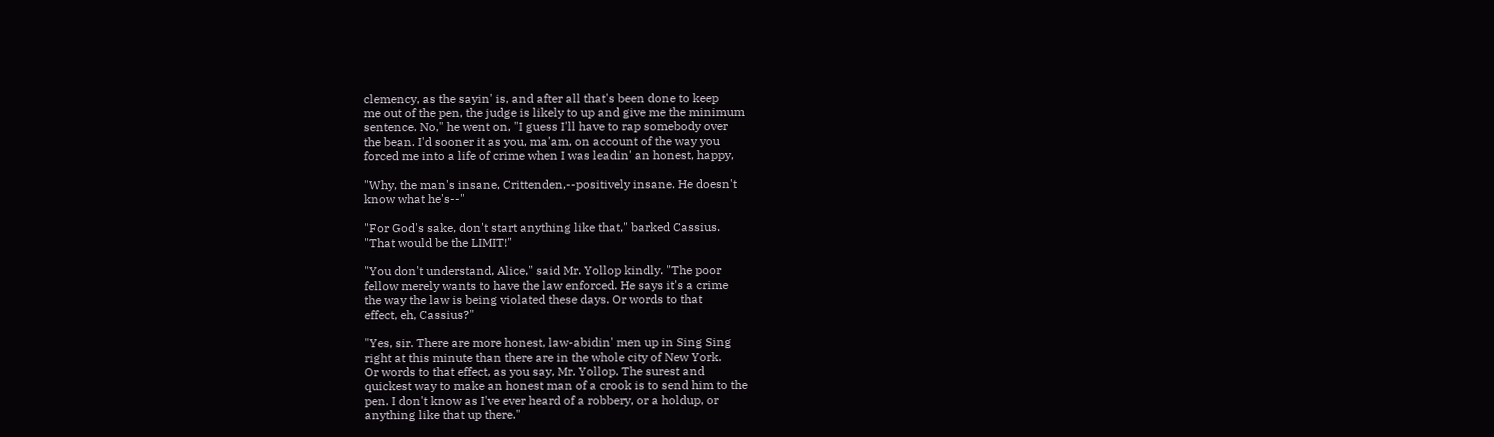clemency, as the sayin' is, and after all that's been done to keep
me out of the pen, the judge is likely to up and give me the minimum
sentence. No," he went on, "I guess I'll have to rap somebody over
the bean. I'd sooner it as you, ma'am, on account of the way you
forced me into a life of crime when I was leadin' an honest, happy,

"Why, the man's insane, Crittenden,--positively insane. He doesn't
know what he's--"

"For God's sake, don't start anything like that," barked Cassius.
"That would be the LIMIT!"

"You don't understand, Alice," said Mr. Yollop kindly. "The poor
fellow merely wants to have the law enforced. He says it's a crime
the way the law is being violated these days. Or words to that
effect, eh, Cassius?"

"Yes, sir. There are more honest, law-abidin' men up in Sing Sing
right at this minute than there are in the whole city of New York.
Or words to that effect, as you say, Mr. Yollop. The surest and
quickest way to make an honest man of a crook is to send him to the
pen. I don't know as I've ever heard of a robbery, or a holdup, or
anything like that up there."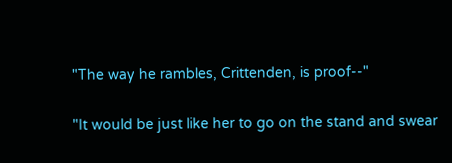"The way he rambles, Crittenden, is proof--"

"It would be just like her to go on the stand and swear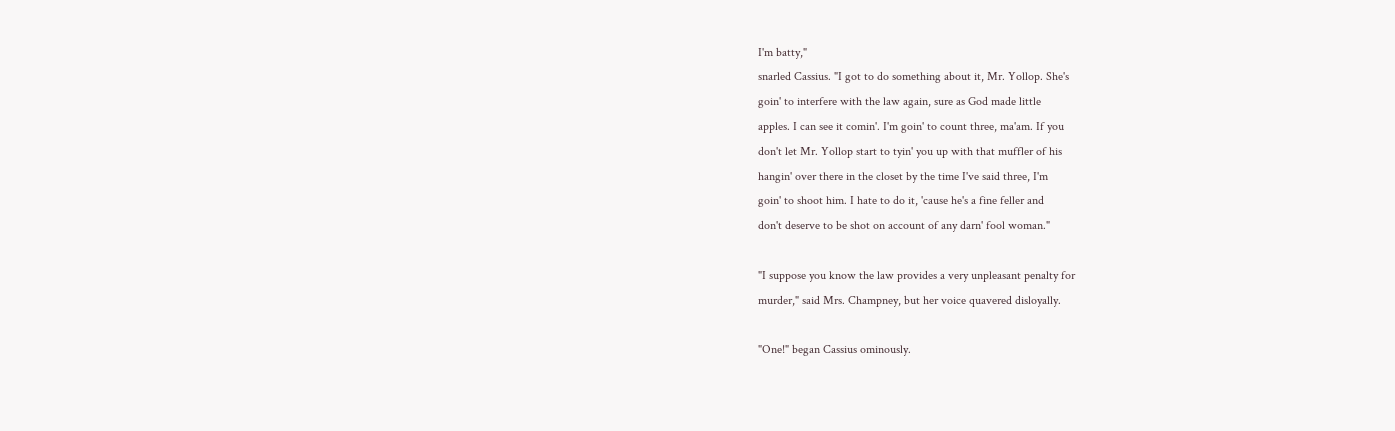I'm batty,"
snarled Cassius. "I got to do something about it, Mr. Yollop. She's
goin' to interfere with the law again, sure as God made little
apples. I can see it comin'. I'm goin' to count three, ma'am. If you
don't let Mr. Yollop start to tyin' you up with that muffler of his
hangin' over there in the closet by the time I've said three, I'm
goin' to shoot him. I hate to do it, 'cause he's a fine feller and
don't deserve to be shot on account of any darn' fool woman."

"I suppose you know the law provides a very unpleasant penalty for
murder," said Mrs. Champney, but her voice quavered disloyally.

"One!" began Cassius ominously.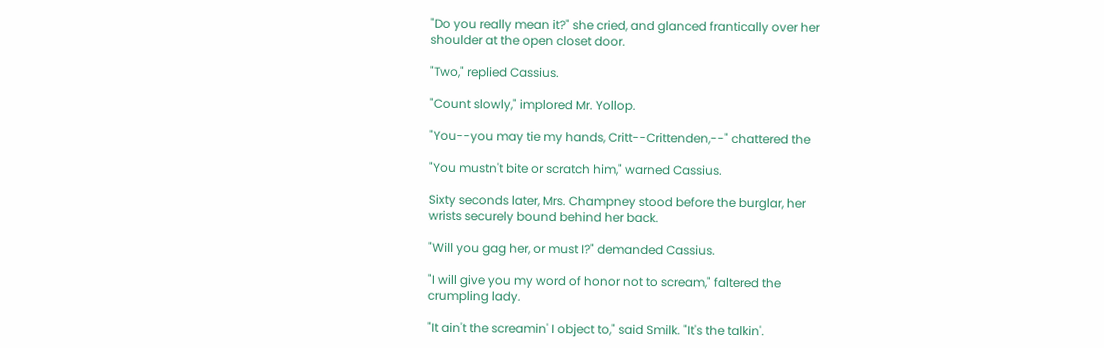"Do you really mean it?" she cried, and glanced frantically over her
shoulder at the open closet door.

"Two," replied Cassius.

"Count slowly," implored Mr. Yollop.

"You--you may tie my hands, Critt--Crittenden,--" chattered the

"You mustn't bite or scratch him," warned Cassius.

Sixty seconds later, Mrs. Champney stood before the burglar, her
wrists securely bound behind her back.

"Will you gag her, or must I?" demanded Cassius.

"I will give you my word of honor not to scream," faltered the
crumpling lady.

"It ain't the screamin' I object to," said Smilk. "It's the talkin'.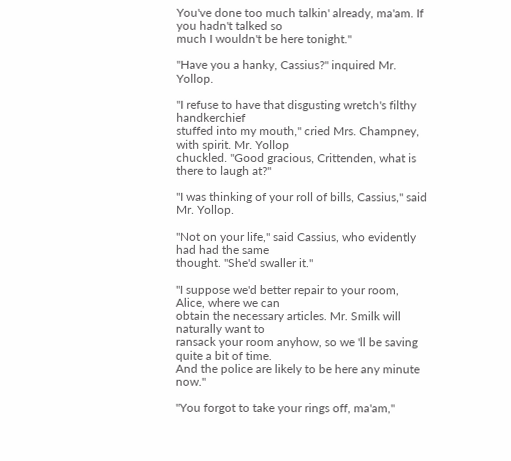You've done too much talkin' already, ma'am. If you hadn't talked so
much I wouldn't be here tonight."

"Have you a hanky, Cassius?" inquired Mr. Yollop.

"I refuse to have that disgusting wretch's filthy handkerchief
stuffed into my mouth," cried Mrs. Champney, with spirit. Mr. Yollop
chuckled. "Good gracious, Crittenden, what is there to laugh at?"

"I was thinking of your roll of bills, Cassius," said Mr. Yollop.

"Not on your life," said Cassius, who evidently had had the same
thought. "She'd swaller it."

"I suppose we'd better repair to your room, Alice, where we can
obtain the necessary articles. Mr. Smilk will naturally want to
ransack your room anyhow, so we 'll be saving quite a bit of time.
And the police are likely to be here any minute now."

"You forgot to take your rings off, ma'am,"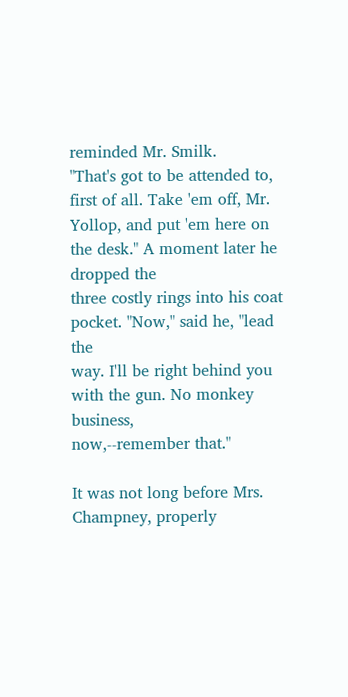reminded Mr. Smilk.
"That's got to be attended to, first of all. Take 'em off, Mr.
Yollop, and put 'em here on the desk." A moment later he dropped the
three costly rings into his coat pocket. "Now," said he, "lead the
way. I'll be right behind you with the gun. No monkey business,
now,--remember that."

It was not long before Mrs. Champney, properly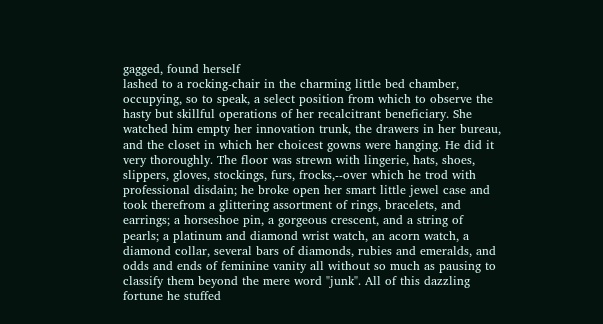gagged, found herself
lashed to a rocking-chair in the charming little bed chamber,
occupying, so to speak, a select position from which to observe the
hasty but skillful operations of her recalcitrant beneficiary. She
watched him empty her innovation trunk, the drawers in her bureau,
and the closet in which her choicest gowns were hanging. He did it
very thoroughly. The floor was strewn with lingerie, hats, shoes,
slippers, gloves, stockings, furs, frocks,--over which he trod with
professional disdain; he broke open her smart little jewel case and
took therefrom a glittering assortment of rings, bracelets, and
earrings; a horseshoe pin, a gorgeous crescent, and a string of
pearls; a platinum and diamond wrist watch, an acorn watch, a
diamond collar, several bars of diamonds, rubies and emeralds, and
odds and ends of feminine vanity all without so much as pausing to
classify them beyond the mere word "junk". All of this dazzling
fortune he stuffed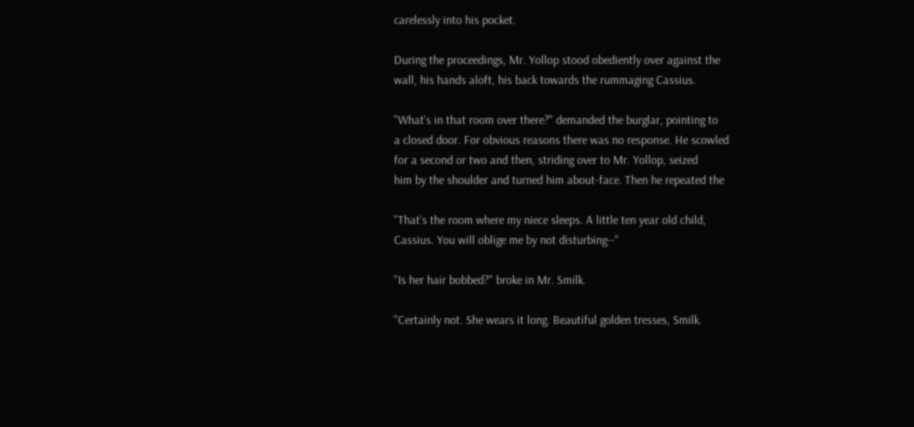carelessly into his pocket.

During the proceedings, Mr. Yollop stood obediently over against the
wall, his hands aloft, his back towards the rummaging Cassius.

"What's in that room over there?" demanded the burglar, pointing to
a closed door. For obvious reasons there was no response. He scowled
for a second or two and then, striding over to Mr. Yollop, seized
him by the shoulder and turned him about-face. Then he repeated the

"That's the room where my niece sleeps. A little ten year old child,
Cassius. You will oblige me by not disturbing--"

"Is her hair bobbed?" broke in Mr. Smilk.

"Certainly not. She wears it long. Beautiful golden tresses, Smilk.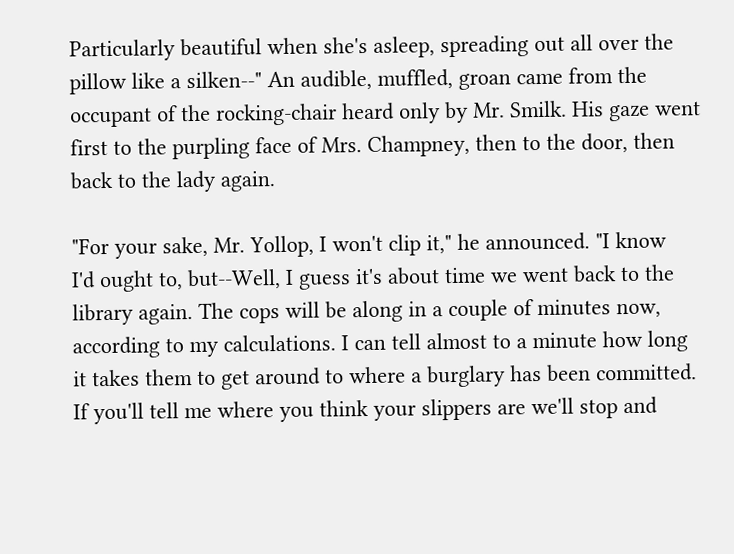Particularly beautiful when she's asleep, spreading out all over the
pillow like a silken--" An audible, muffled, groan came from the
occupant of the rocking-chair heard only by Mr. Smilk. His gaze went
first to the purpling face of Mrs. Champney, then to the door, then
back to the lady again.

"For your sake, Mr. Yollop, I won't clip it," he announced. "I know
I'd ought to, but--Well, I guess it's about time we went back to the
library again. The cops will be along in a couple of minutes now,
according to my calculations. I can tell almost to a minute how long
it takes them to get around to where a burglary has been committed.
If you'll tell me where you think your slippers are we'll stop and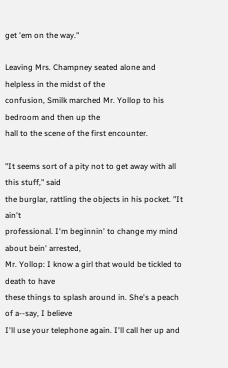get 'em on the way."

Leaving Mrs. Champney seated alone and helpless in the midst of the
confusion, Smilk marched Mr. Yollop to his bedroom and then up the
hall to the scene of the first encounter.

"It seems sort of a pity not to get away with all this stuff," said
the burglar, rattling the objects in his pocket. "It ain't
professional. I'm beginnin' to change my mind about bein' arrested,
Mr. Yollop: I know a girl that would be tickled to death to have
these things to splash around in. She's a peach of a--say, I believe
I'll use your telephone again. I'll call her up and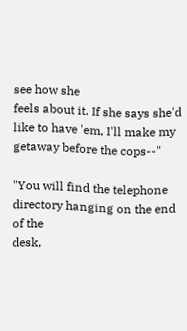see how she
feels about it. If she says she'd like to have 'em, I'll make my
getaway before the cops--"

"You will find the telephone directory hanging on the end of the
desk,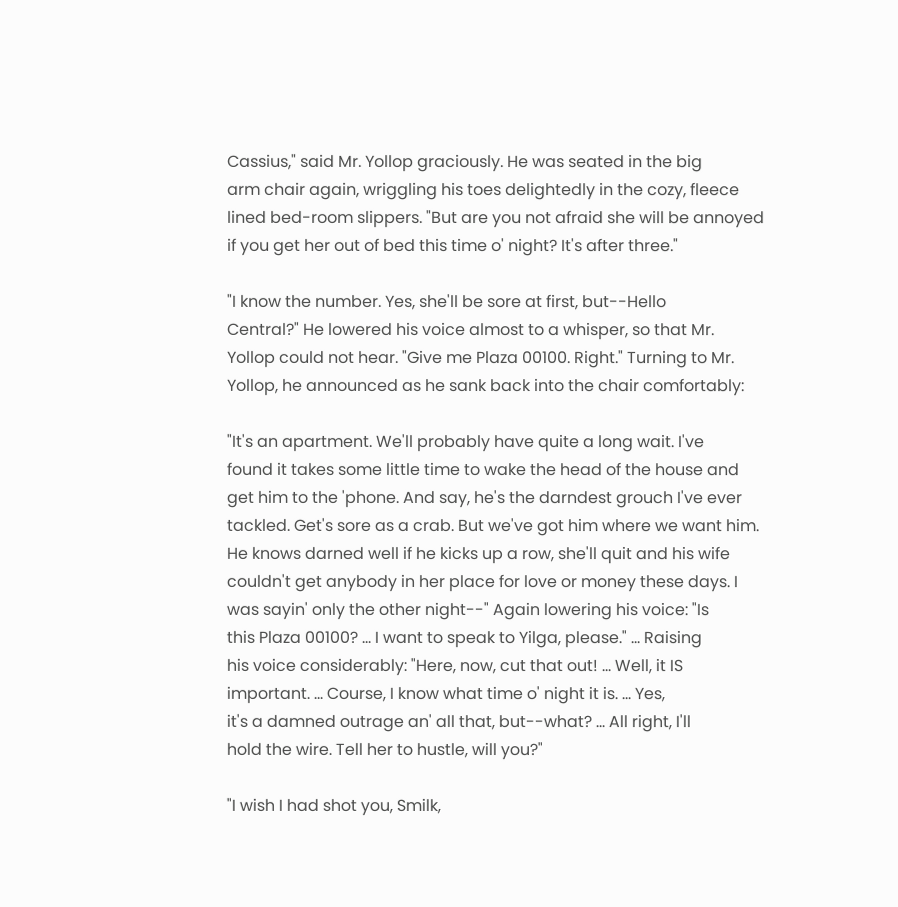Cassius," said Mr. Yollop graciously. He was seated in the big
arm chair again, wriggling his toes delightedly in the cozy, fleece
lined bed-room slippers. "But are you not afraid she will be annoyed
if you get her out of bed this time o' night? It's after three."

"I know the number. Yes, she'll be sore at first, but--Hello
Central?" He lowered his voice almost to a whisper, so that Mr.
Yollop could not hear. "Give me Plaza 00100. Right." Turning to Mr.
Yollop, he announced as he sank back into the chair comfortably:

"It's an apartment. We'll probably have quite a long wait. I've
found it takes some little time to wake the head of the house and
get him to the 'phone. And say, he's the darndest grouch I've ever
tackled. Get's sore as a crab. But we've got him where we want him.
He knows darned well if he kicks up a row, she'll quit and his wife
couldn't get anybody in her place for love or money these days. I
was sayin' only the other night--" Again lowering his voice: "Is
this Plaza 00100? ... I want to speak to Yilga, please." ... Raising
his voice considerably: "Here, now, cut that out! ... Well, it IS
important. ... Course, I know what time o' night it is. ... Yes,
it's a damned outrage an' all that, but--what? ... All right, I'll
hold the wire. Tell her to hustle, will you?"

"I wish I had shot you, Smilk,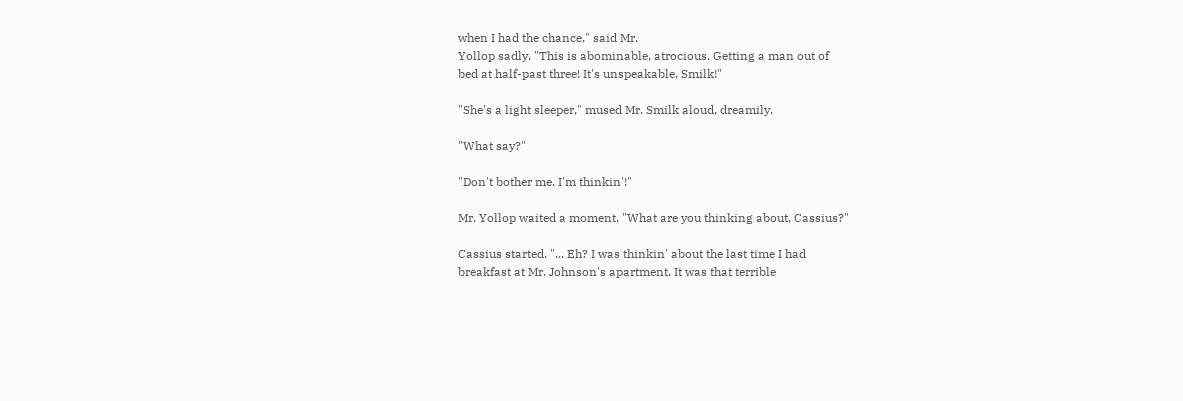when I had the chance," said Mr.
Yollop sadly. "This is abominable, atrocious. Getting a man out of
bed at half-past three! It's unspeakable, Smilk!"

"She's a light sleeper," mused Mr. Smilk aloud, dreamily.

"What say?"

"Don't bother me. I'm thinkin'!"

Mr. Yollop waited a moment. "What are you thinking about, Cassius?"

Cassius started. "... Eh? I was thinkin' about the last time I had
breakfast at Mr. Johnson's apartment. It was that terrible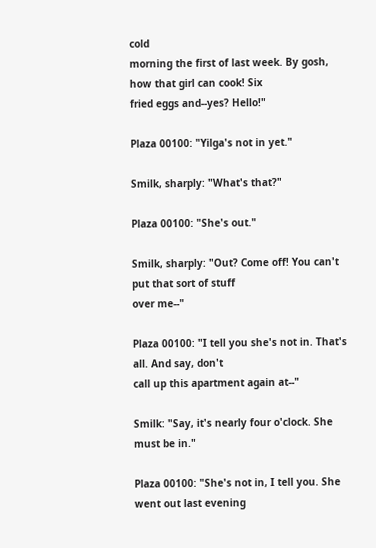cold
morning the first of last week. By gosh, how that girl can cook! Six
fried eggs and--yes? Hello!"

Plaza 00100: "Yilga's not in yet."

Smilk, sharply: "What's that?"

Plaza 00100: "She's out."

Smilk, sharply: "Out? Come off! You can't put that sort of stuff
over me--"

Plaza 00100: "I tell you she's not in. That's all. And say, don't
call up this apartment again at--"

Smilk: "Say, it's nearly four o'clock. She must be in."

Plaza 00100: "She's not in, I tell you. She went out last evening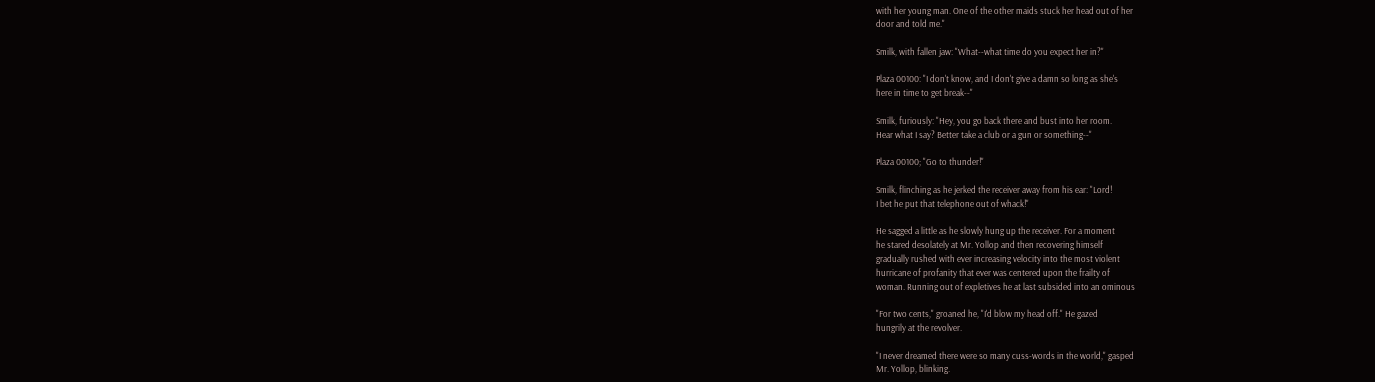with her young man. One of the other maids stuck her head out of her
door and told me."

Smilk, with fallen jaw: "What--what time do you expect her in?"

Plaza 00100: "I don't know, and I don't give a damn so long as she's
here in time to get break--"

Smilk, furiously: "Hey, you go back there and bust into her room.
Hear what I say? Better take a club or a gun or something--"

Plaza 00100; "Go to thunder!"

Smilk, flinching as he jerked the receiver away from his ear: "Lord!
I bet he put that telephone out of whack!"

He sagged a little as he slowly hung up the receiver. For a moment
he stared desolately at Mr. Yollop and then recovering himself
gradually rushed with ever increasing velocity into the most violent
hurricane of profanity that ever was centered upon the frailty of
woman. Running out of expletives he at last subsided into an ominous

"For two cents," groaned he, "I'd blow my head off." He gazed
hungrily at the revolver.

"I never dreamed there were so many cuss-words in the world," gasped
Mr. Yollop, blinking.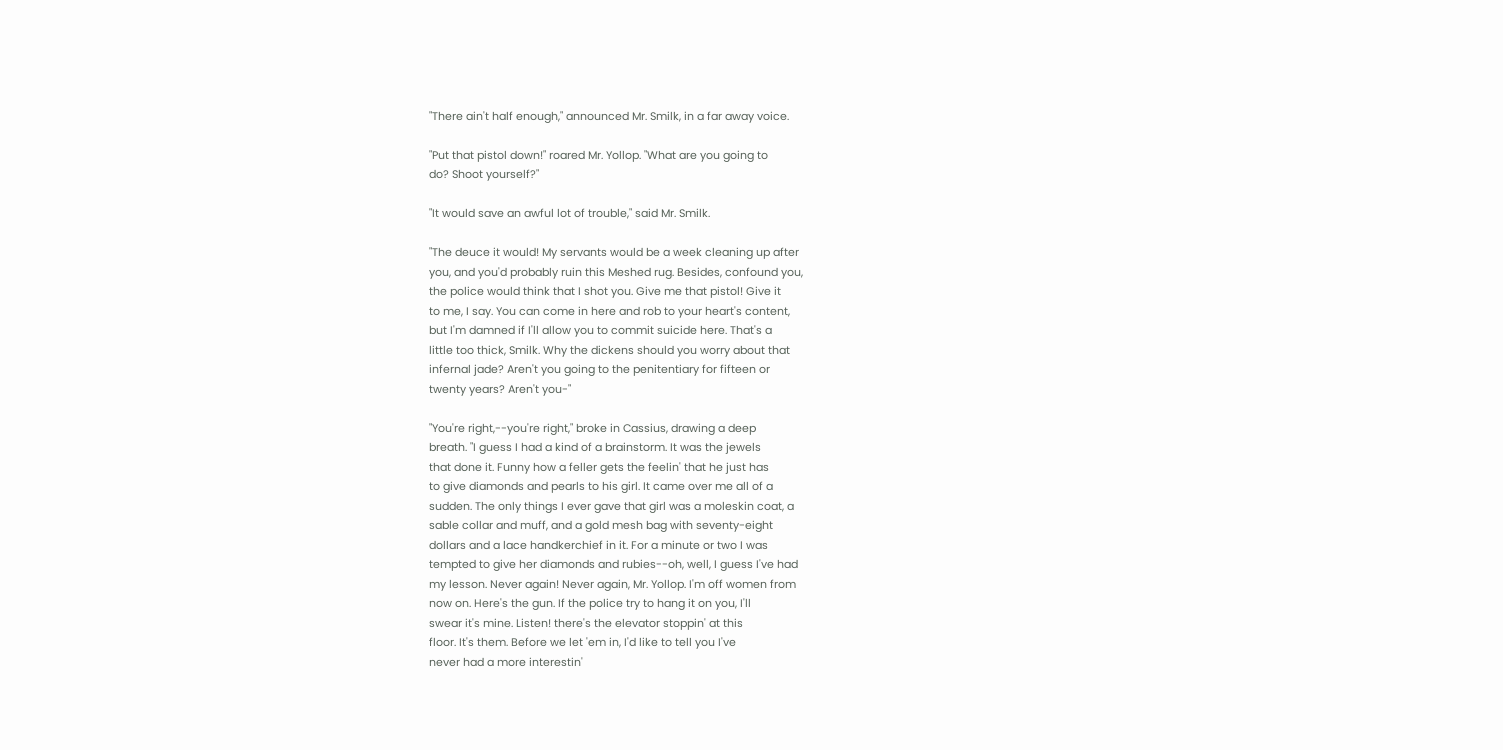"There ain't half enough," announced Mr. Smilk, in a far away voice.

"Put that pistol down!" roared Mr. Yollop. "What are you going to
do? Shoot yourself?"

"It would save an awful lot of trouble," said Mr. Smilk.

"The deuce it would! My servants would be a week cleaning up after
you, and you'd probably ruin this Meshed rug. Besides, confound you,
the police would think that I shot you. Give me that pistol! Give it
to me, I say. You can come in here and rob to your heart's content,
but I'm damned if I'll allow you to commit suicide here. That's a
little too thick, Smilk. Why the dickens should you worry about that
infernal jade? Aren't you going to the penitentiary for fifteen or
twenty years? Aren't you-"

"You're right,--you're right," broke in Cassius, drawing a deep
breath. "I guess I had a kind of a brainstorm. It was the jewels
that done it. Funny how a feller gets the feelin' that he just has
to give diamonds and pearls to his girl. It came over me all of a
sudden. The only things I ever gave that girl was a moleskin coat, a
sable collar and muff, and a gold mesh bag with seventy-eight
dollars and a lace handkerchief in it. For a minute or two I was
tempted to give her diamonds and rubies--oh, well, I guess I've had
my lesson. Never again! Never again, Mr. Yollop. I'm off women from
now on. Here's the gun. If the police try to hang it on you, I'll
swear it's mine. Listen! there's the elevator stoppin' at this
floor. It's them. Before we let 'em in, I'd like to tell you I've
never had a more interestin'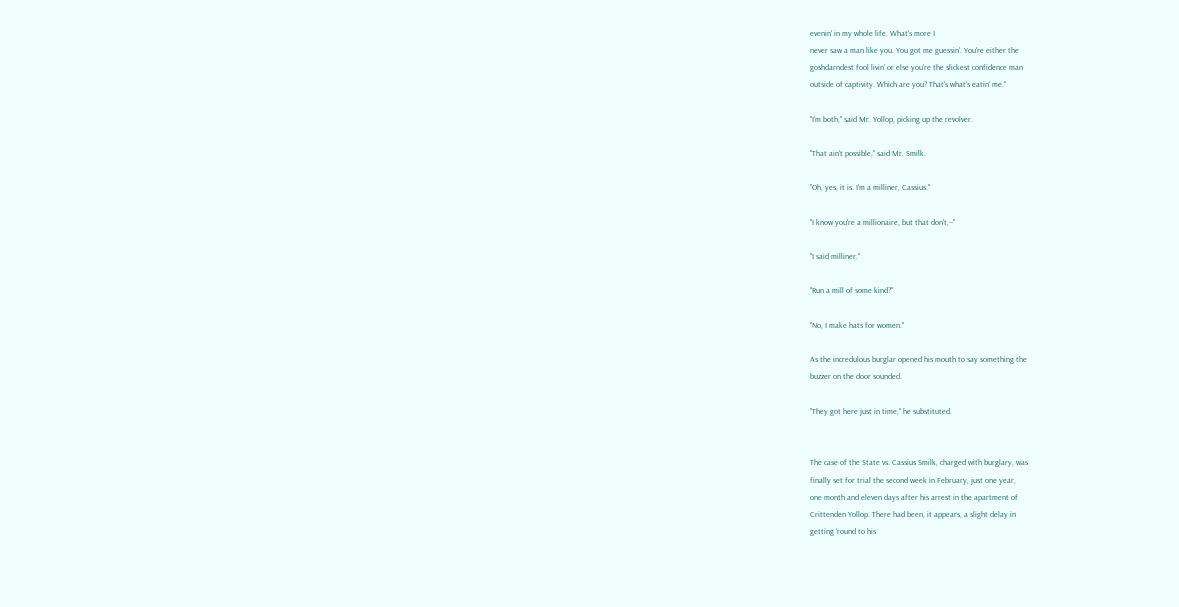evenin' in my whole life. What's more I
never saw a man like you. You got me guessin'. You're either the
goshdarndest fool livin' or else you're the slickest confidence man
outside of captivity. Which are you? That's what's eatin' me."

"I'm both," said Mr. Yollop, picking up the revolver.

"That ain't possible," said Mr. Smilk.

"Oh, yes, it is. I'm a milliner, Cassius."

"I know you're a millionaire, but that don't,--"

"I said milliner."

"Run a mill of some kind?"

"No, I make hats for women."

As the incredulous burglar opened his mouth to say something the
buzzer on the door sounded.

"They got here just in time," he substituted.


The case of the State vs. Cassius Smilk, charged with burglary, was
finally set for trial the second week in February, just one year,
one month and eleven days after his arrest in the apartment of
Crittenden Yollop. There had been, it appears, a slight delay in
getting 'round to his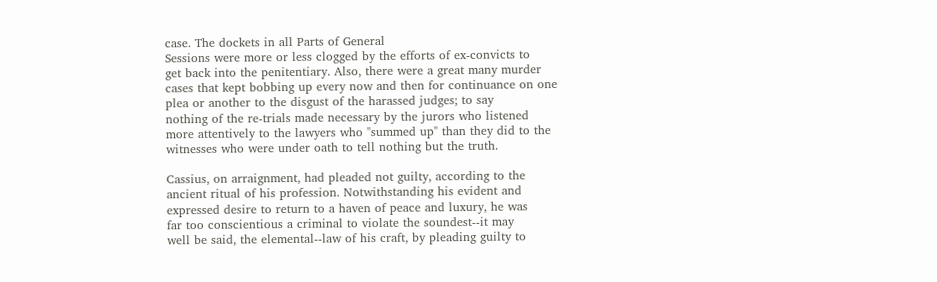case. The dockets in all Parts of General
Sessions were more or less clogged by the efforts of ex-convicts to
get back into the penitentiary. Also, there were a great many murder
cases that kept bobbing up every now and then for continuance on one
plea or another to the disgust of the harassed judges; to say
nothing of the re-trials made necessary by the jurors who listened
more attentively to the lawyers who "summed up" than they did to the
witnesses who were under oath to tell nothing but the truth.

Cassius, on arraignment, had pleaded not guilty, according to the
ancient ritual of his profession. Notwithstanding his evident and
expressed desire to return to a haven of peace and luxury, he was
far too conscientious a criminal to violate the soundest--it may
well be said, the elemental--law of his craft, by pleading guilty to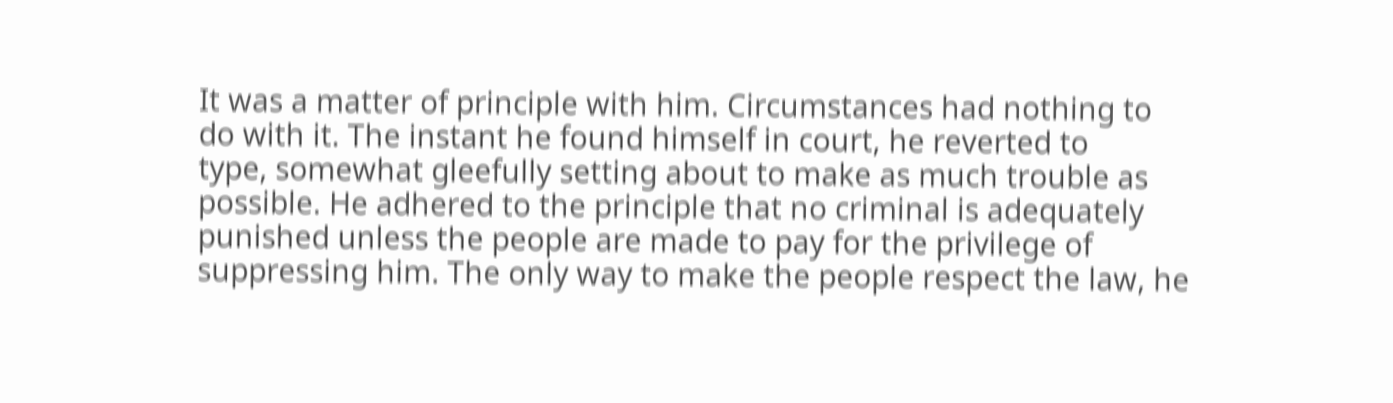It was a matter of principle with him. Circumstances had nothing to
do with it. The instant he found himself in court, he reverted to
type, somewhat gleefully setting about to make as much trouble as
possible. He adhered to the principle that no criminal is adequately
punished unless the people are made to pay for the privilege of
suppressing him. The only way to make the people respect the law, he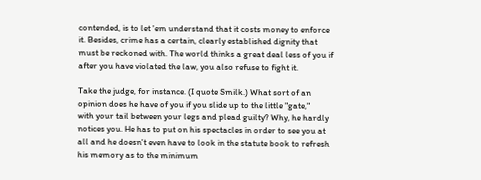contended, is to let 'em understand that it costs money to enforce
it. Besides, crime has a certain, clearly established dignity that
must be reckoned with. The world thinks a great deal less of you if
after you have violated the law, you also refuse to fight it.

Take the judge, for instance. (I quote Smilk.) What sort of an
opinion does he have of you if you slide up to the little "gate,"
with your tail between your legs and plead guilty? Why, he hardly
notices you. He has to put on his spectacles in order to see you at
all and he doesn't even have to look in the statute book to refresh
his memory as to the minimum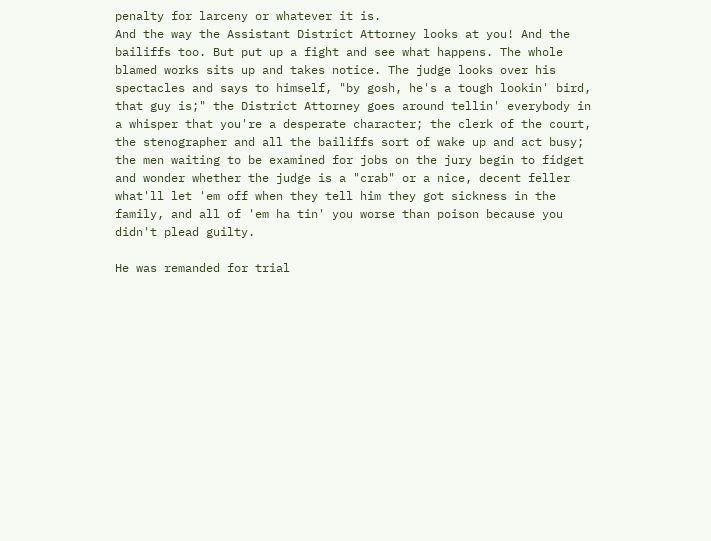penalty for larceny or whatever it is.
And the way the Assistant District Attorney looks at you! And the
bailiffs too. But put up a fight and see what happens. The whole
blamed works sits up and takes notice. The judge looks over his
spectacles and says to himself, "by gosh, he's a tough lookin' bird,
that guy is;" the District Attorney goes around tellin' everybody in
a whisper that you're a desperate character; the clerk of the court,
the stenographer and all the bailiffs sort of wake up and act busy;
the men waiting to be examined for jobs on the jury begin to fidget
and wonder whether the judge is a "crab" or a nice, decent feller
what'll let 'em off when they tell him they got sickness in the
family, and all of 'em ha tin' you worse than poison because you
didn't plead guilty.

He was remanded for trial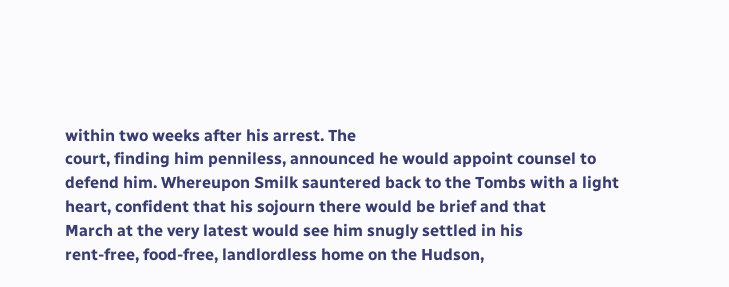within two weeks after his arrest. The
court, finding him penniless, announced he would appoint counsel to
defend him. Whereupon Smilk sauntered back to the Tombs with a light
heart, confident that his sojourn there would be brief and that
March at the very latest would see him snugly settled in his
rent-free, food-free, landlordless home on the Hudson,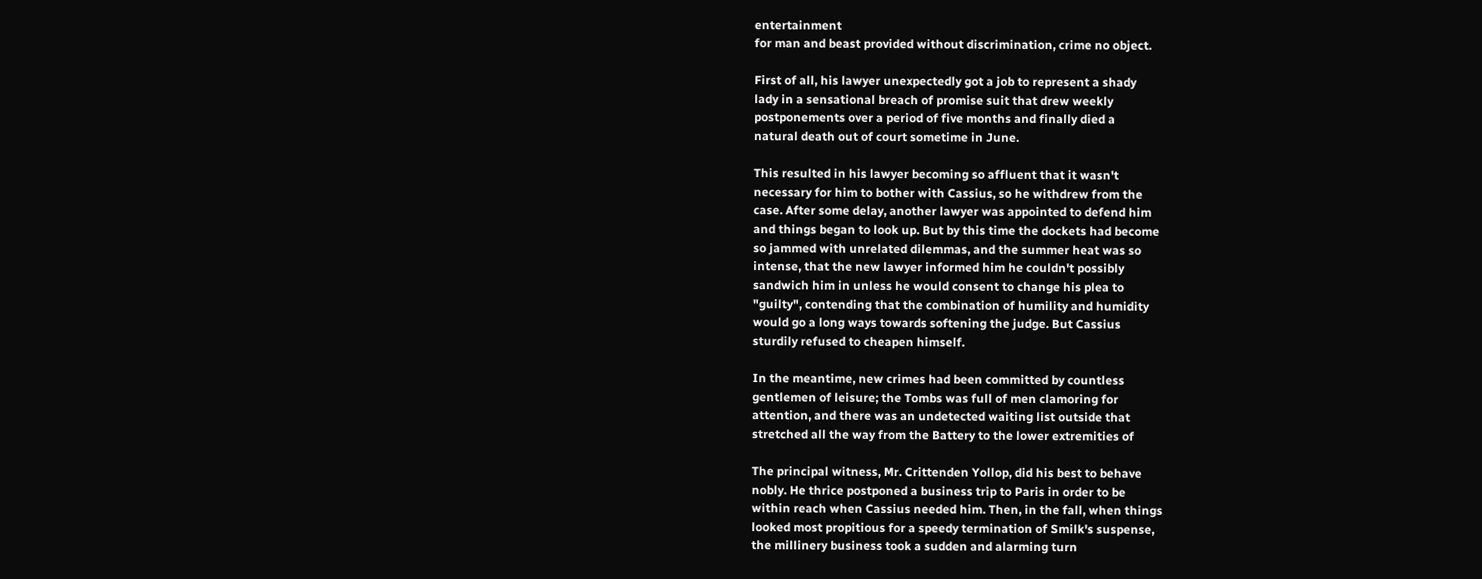entertainment
for man and beast provided without discrimination, crime no object.

First of all, his lawyer unexpectedly got a job to represent a shady
lady in a sensational breach of promise suit that drew weekly
postponements over a period of five months and finally died a
natural death out of court sometime in June.

This resulted in his lawyer becoming so affluent that it wasn't
necessary for him to bother with Cassius, so he withdrew from the
case. After some delay, another lawyer was appointed to defend him
and things began to look up. But by this time the dockets had become
so jammed with unrelated dilemmas, and the summer heat was so
intense, that the new lawyer informed him he couldn't possibly
sandwich him in unless he would consent to change his plea to
"guilty", contending that the combination of humility and humidity
would go a long ways towards softening the judge. But Cassius
sturdily refused to cheapen himself.

In the meantime, new crimes had been committed by countless
gentlemen of leisure; the Tombs was full of men clamoring for
attention, and there was an undetected waiting list outside that
stretched all the way from the Battery to the lower extremities of

The principal witness, Mr. Crittenden Yollop, did his best to behave
nobly. He thrice postponed a business trip to Paris in order to be
within reach when Cassius needed him. Then, in the fall, when things
looked most propitious for a speedy termination of Smilk's suspense,
the millinery business took a sudden and alarming turn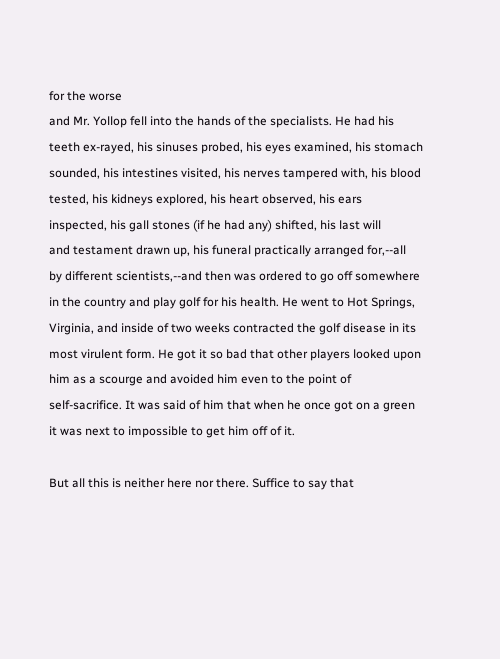for the worse
and Mr. Yollop fell into the hands of the specialists. He had his
teeth ex-rayed, his sinuses probed, his eyes examined, his stomach
sounded, his intestines visited, his nerves tampered with, his blood
tested, his kidneys explored, his heart observed, his ears
inspected, his gall stones (if he had any) shifted, his last will
and testament drawn up, his funeral practically arranged for,--all
by different scientists,--and then was ordered to go off somewhere
in the country and play golf for his health. He went to Hot Springs,
Virginia, and inside of two weeks contracted the golf disease in its
most virulent form. He got it so bad that other players looked upon
him as a scourge and avoided him even to the point of
self-sacrifice. It was said of him that when he once got on a green
it was next to impossible to get him off of it.

But all this is neither here nor there. Suffice to say that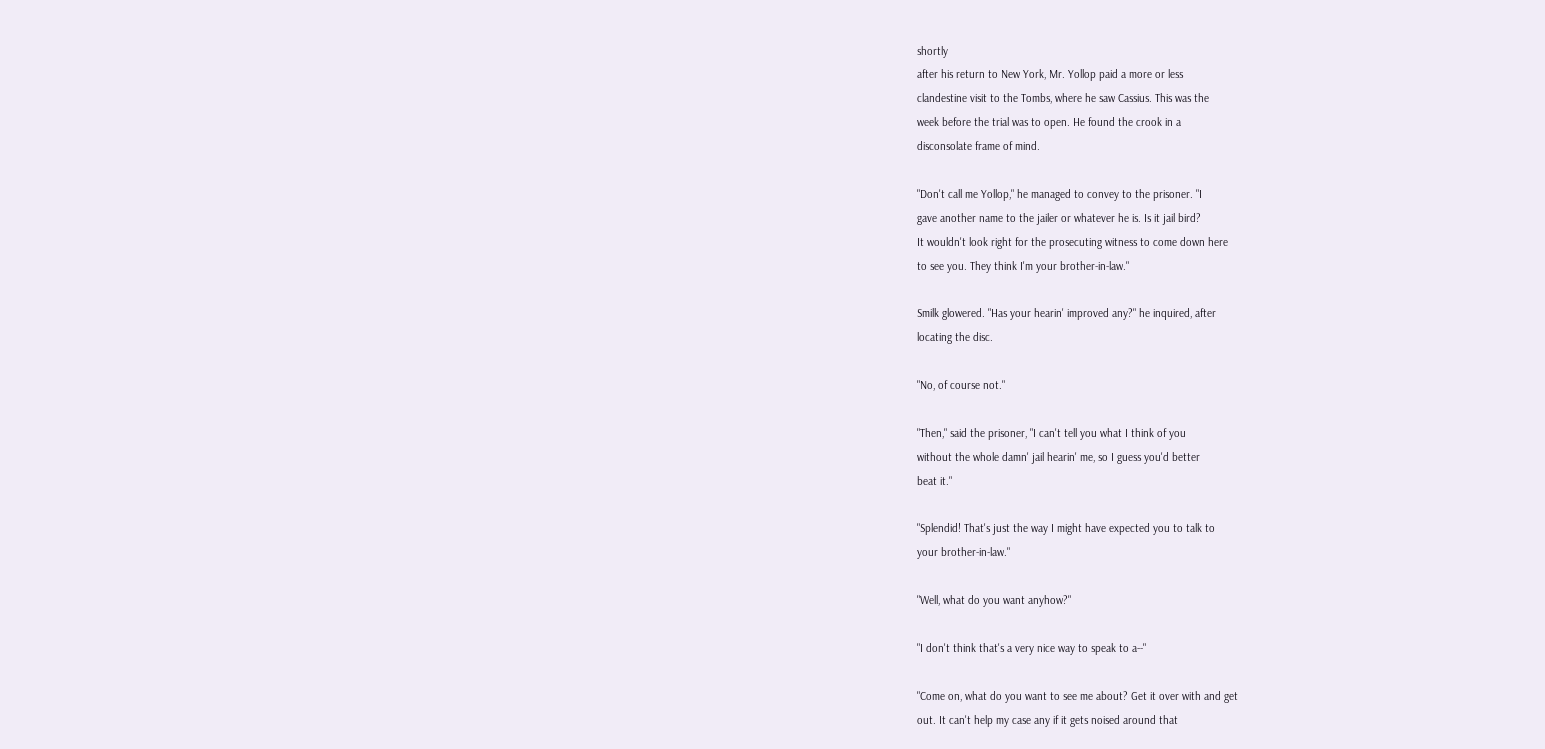shortly
after his return to New York, Mr. Yollop paid a more or less
clandestine visit to the Tombs, where he saw Cassius. This was the
week before the trial was to open. He found the crook in a
disconsolate frame of mind.

"Don't call me Yollop," he managed to convey to the prisoner. "I
gave another name to the jailer or whatever he is. Is it jail bird?
It wouldn't look right for the prosecuting witness to come down here
to see you. They think I'm your brother-in-law."

Smilk glowered. "Has your hearin' improved any?" he inquired, after
locating the disc.

"No, of course not."

"Then," said the prisoner, "I can't tell you what I think of you
without the whole damn' jail hearin' me, so I guess you'd better
beat it."

"Splendid! That's just the way I might have expected you to talk to
your brother-in-law."

"Well, what do you want anyhow?"

"I don't think that's a very nice way to speak to a--"

"Come on, what do you want to see me about? Get it over with and get
out. It can't help my case any if it gets noised around that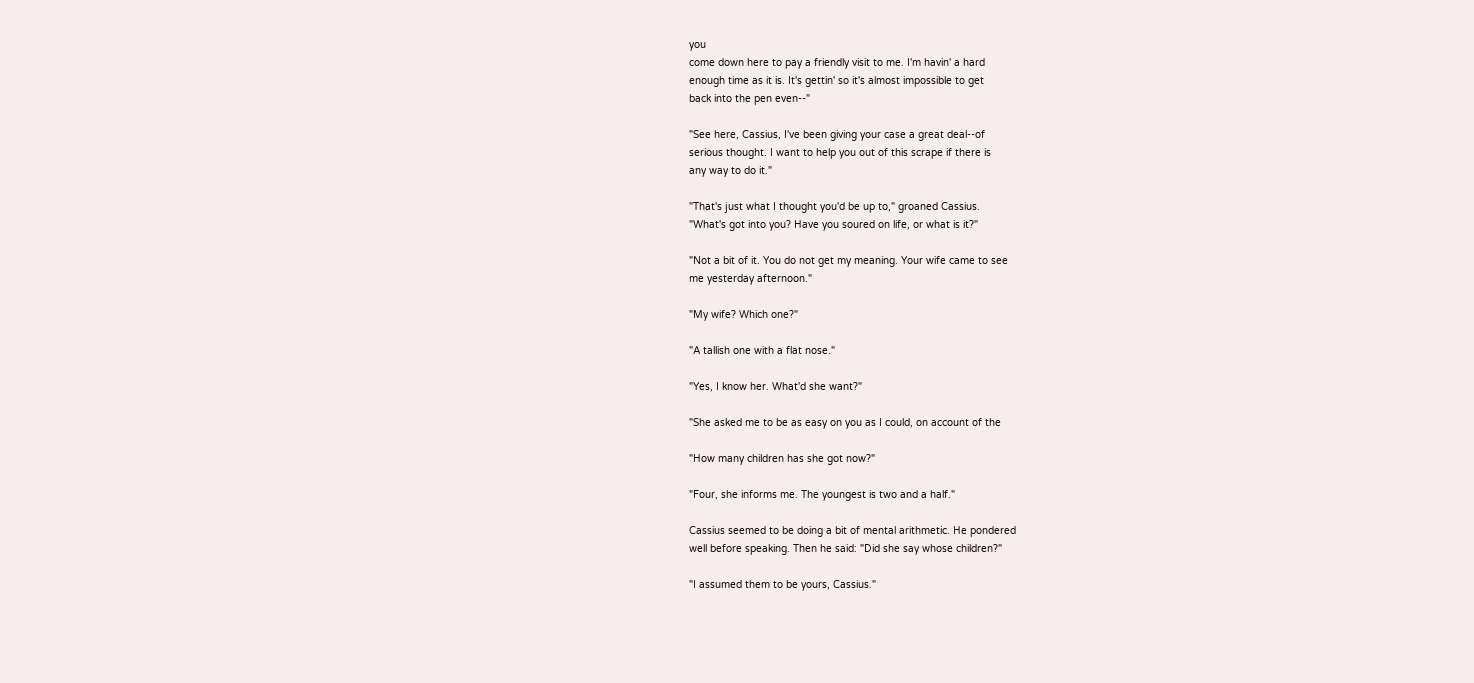you
come down here to pay a friendly visit to me. I'm havin' a hard
enough time as it is. It's gettin' so it's almost impossible to get
back into the pen even--"

"See here, Cassius, I've been giving your case a great deal--of
serious thought. I want to help you out of this scrape if there is
any way to do it."

"That's just what I thought you'd be up to," groaned Cassius.
"What's got into you? Have you soured on life, or what is it?"

"Not a bit of it. You do not get my meaning. Your wife came to see
me yesterday afternoon."

"My wife? Which one?"

"A tallish one with a flat nose."

"Yes, I know her. What'd she want?"

"She asked me to be as easy on you as I could, on account of the

"How many children has she got now?"

"Four, she informs me. The youngest is two and a half."

Cassius seemed to be doing a bit of mental arithmetic. He pondered
well before speaking. Then he said: "Did she say whose children?"

"I assumed them to be yours, Cassius."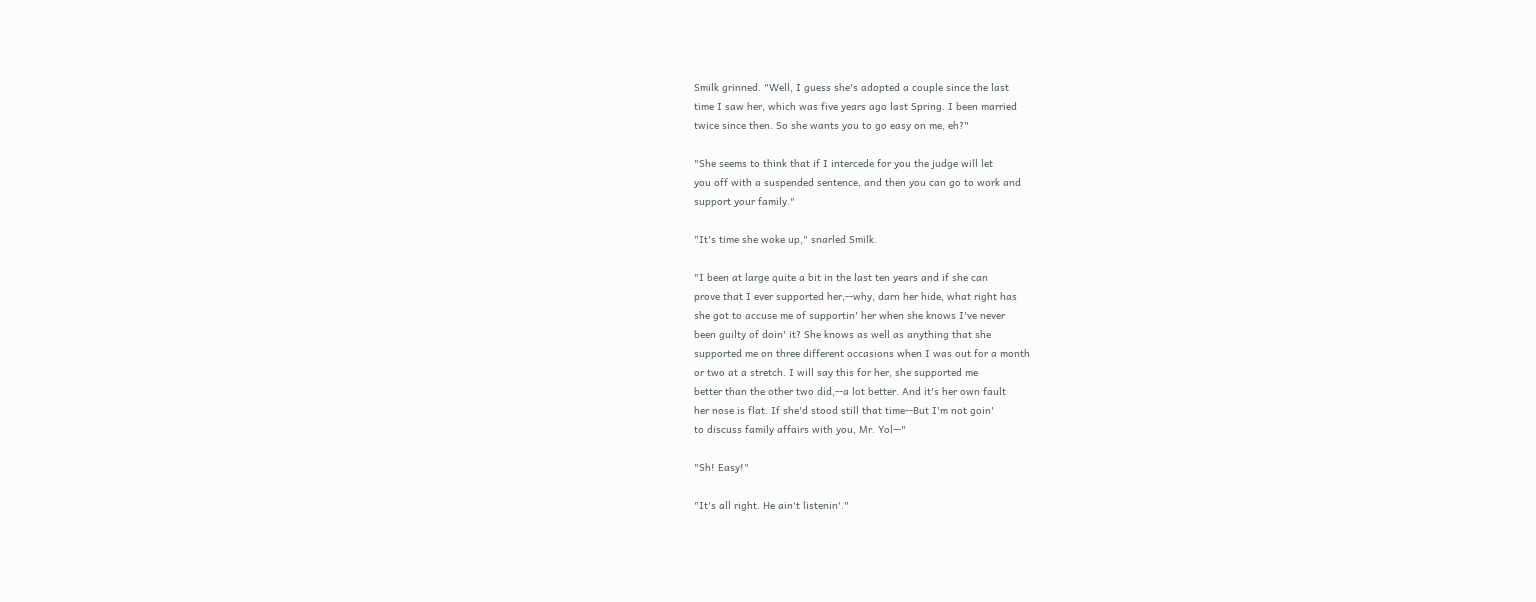Smilk grinned. "Well, I guess she's adopted a couple since the last
time I saw her, which was five years ago last Spring. I been married
twice since then. So she wants you to go easy on me, eh?"

"She seems to think that if I intercede for you the judge will let
you off with a suspended sentence, and then you can go to work and
support your family."

"It's time she woke up," snarled Smilk.

"I been at large quite a bit in the last ten years and if she can
prove that I ever supported her,--why, darn her hide, what right has
she got to accuse me of supportin' her when she knows I've never
been guilty of doin' it? She knows as well as anything that she
supported me on three different occasions when I was out for a month
or two at a stretch. I will say this for her, she supported me
better than the other two did,--a lot better. And it's her own fault
her nose is flat. If she'd stood still that time--But I'm not goin'
to discuss family affairs with you, Mr. Yol--"

"Sh! Easy!"

"It's all right. He ain't listenin'."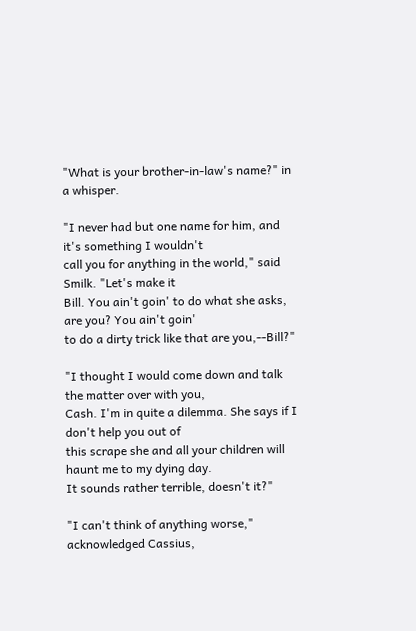"What is your brother-in-law's name?" in a whisper.

"I never had but one name for him, and it's something I wouldn't
call you for anything in the world," said Smilk. "Let's make it
Bill. You ain't goin' to do what she asks, are you? You ain't goin'
to do a dirty trick like that are you,--Bill?"

"I thought I would come down and talk the matter over with you,
Cash. I'm in quite a dilemma. She says if I don't help you out of
this scrape she and all your children will haunt me to my dying day.
It sounds rather terrible, doesn't it?"

"I can't think of anything worse," acknowledged Cassius,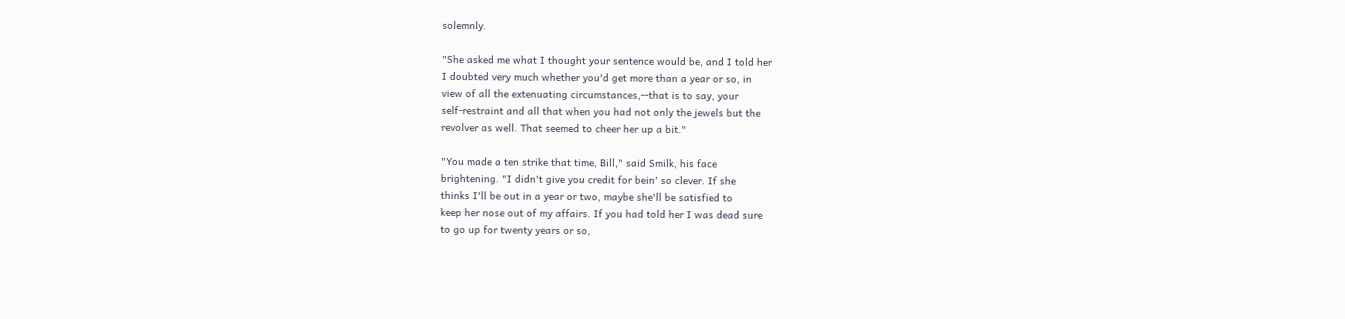solemnly.

"She asked me what I thought your sentence would be, and I told her
I doubted very much whether you'd get more than a year or so, in
view of all the extenuating circumstances,--that is to say, your
self-restraint and all that when you had not only the jewels but the
revolver as well. That seemed to cheer her up a bit."

"You made a ten strike that time, Bill," said Smilk, his face
brightening. "I didn't give you credit for bein' so clever. If she
thinks I'll be out in a year or two, maybe she'll be satisfied to
keep her nose out of my affairs. If you had told her I was dead sure
to go up for twenty years or so,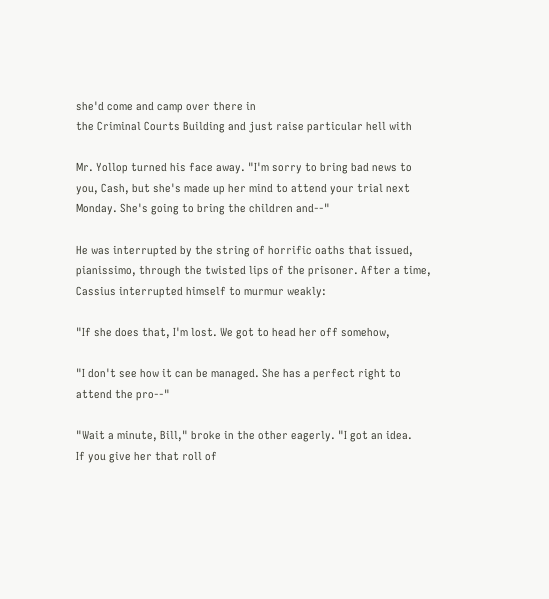she'd come and camp over there in
the Criminal Courts Building and just raise particular hell with

Mr. Yollop turned his face away. "I'm sorry to bring bad news to
you, Cash, but she's made up her mind to attend your trial next
Monday. She's going to bring the children and--"

He was interrupted by the string of horrific oaths that issued,
pianissimo, through the twisted lips of the prisoner. After a time,
Cassius interrupted himself to murmur weakly:

"If she does that, I'm lost. We got to head her off somehow,

"I don't see how it can be managed. She has a perfect right to
attend the pro--"

"Wait a minute, Bill," broke in the other eagerly. "I got an idea.
If you give her that roll of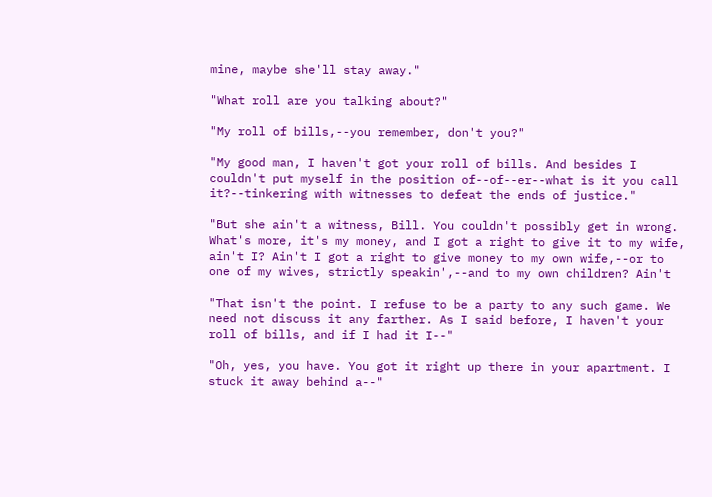mine, maybe she'll stay away."

"What roll are you talking about?"

"My roll of bills,--you remember, don't you?"

"My good man, I haven't got your roll of bills. And besides I
couldn't put myself in the position of--of--er--what is it you call
it?--tinkering with witnesses to defeat the ends of justice."

"But she ain't a witness, Bill. You couldn't possibly get in wrong.
What's more, it's my money, and I got a right to give it to my wife,
ain't I? Ain't I got a right to give money to my own wife,--or to
one of my wives, strictly speakin',--and to my own children? Ain't

"That isn't the point. I refuse to be a party to any such game. We
need not discuss it any farther. As I said before, I haven't your
roll of bills, and if I had it I--"

"Oh, yes, you have. You got it right up there in your apartment. I
stuck it away behind a--"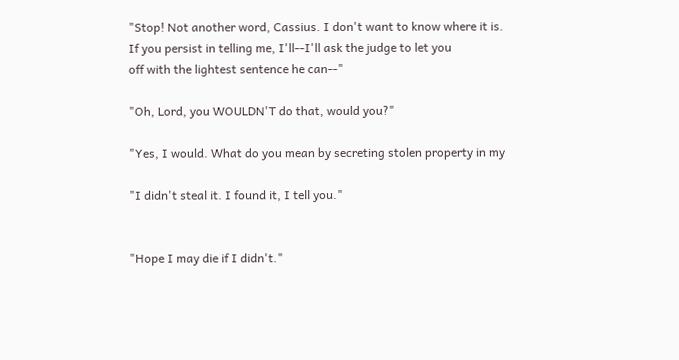"Stop! Not another word, Cassius. I don't want to know where it is.
If you persist in telling me, I'll--I'll ask the judge to let you
off with the lightest sentence he can--"

"Oh, Lord, you WOULDN'T do that, would you?"

"Yes, I would. What do you mean by secreting stolen property in my

"I didn't steal it. I found it, I tell you."


"Hope I may die if I didn't."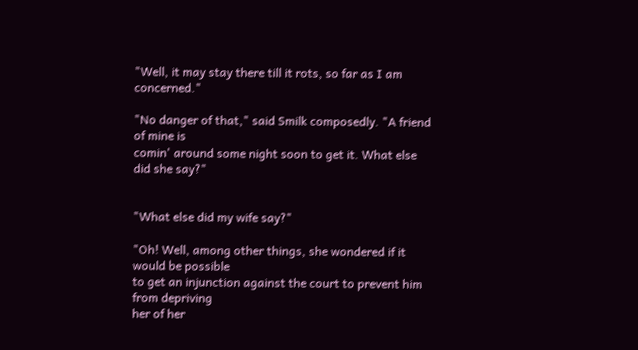"Well, it may stay there till it rots, so far as I am concerned."

"No danger of that," said Smilk composedly. "A friend of mine is
comin' around some night soon to get it. What else did she say?"


"What else did my wife say?"

"Oh! Well, among other things, she wondered if it would be possible
to get an injunction against the court to prevent him from depriving
her of her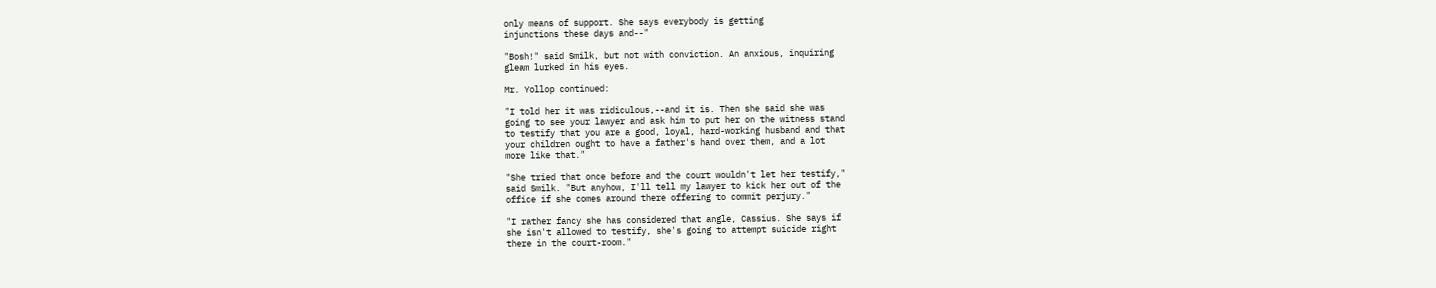only means of support. She says everybody is getting
injunctions these days and--"

"Bosh!" said Smilk, but not with conviction. An anxious, inquiring
gleam lurked in his eyes.

Mr. Yollop continued:

"I told her it was ridiculous,--and it is. Then she said she was
going to see your lawyer and ask him to put her on the witness stand
to testify that you are a good, loyal, hard-working husband and that
your children ought to have a father's hand over them, and a lot
more like that."

"She tried that once before and the court wouldn't let her testify,"
said Smilk. "But anyhow, I'll tell my lawyer to kick her out of the
office if she comes around there offering to commit perjury."

"I rather fancy she has considered that angle, Cassius. She says if
she isn't allowed to testify, she's going to attempt suicide right
there in the court-room."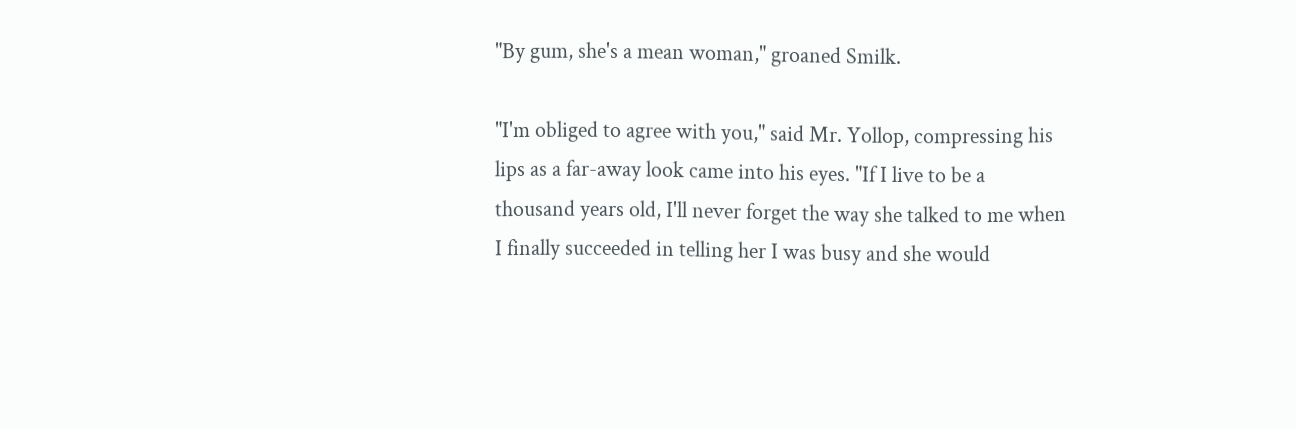"By gum, she's a mean woman," groaned Smilk.

"I'm obliged to agree with you," said Mr. Yollop, compressing his
lips as a far-away look came into his eyes. "If I live to be a
thousand years old, I'll never forget the way she talked to me when
I finally succeeded in telling her I was busy and she would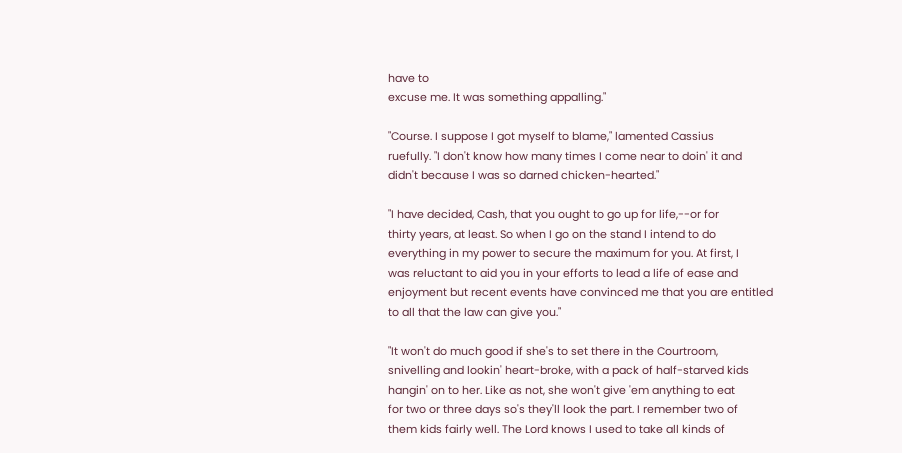have to
excuse me. It was something appalling."

"Course. I suppose I got myself to blame," lamented Cassius
ruefully. "I don't know how many times I come near to doin' it and
didn't because I was so darned chicken-hearted."

"I have decided, Cash, that you ought to go up for life,--or for
thirty years, at least. So when I go on the stand I intend to do
everything in my power to secure the maximum for you. At first, I
was reluctant to aid you in your efforts to lead a life of ease and
enjoyment but recent events have convinced me that you are entitled
to all that the law can give you."

"It won't do much good if she's to set there in the Courtroom,
snivelling and lookin' heart-broke, with a pack of half-starved kids
hangin' on to her. Like as not, she won't give 'em anything to eat
for two or three days so's they'll look the part. I remember two of
them kids fairly well. The Lord knows I used to take all kinds of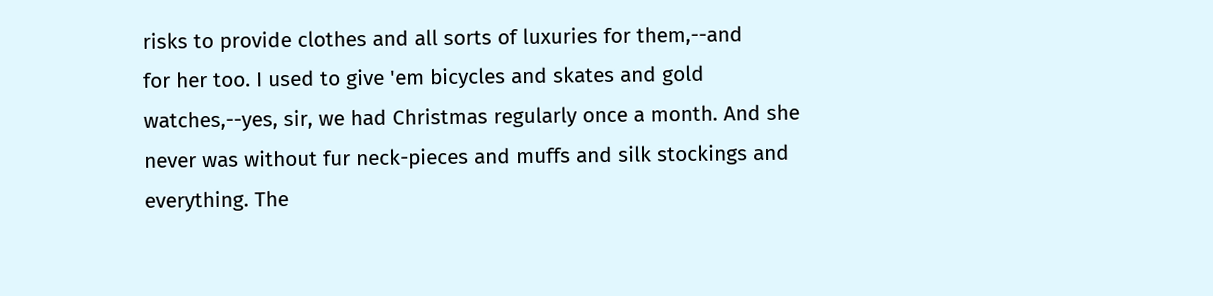risks to provide clothes and all sorts of luxuries for them,--and
for her too. I used to give 'em bicycles and skates and gold
watches,--yes, sir, we had Christmas regularly once a month. And she
never was without fur neck-pieces and muffs and silk stockings and
everything. The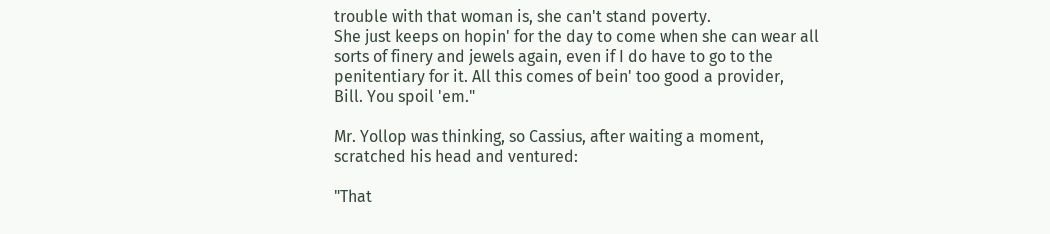trouble with that woman is, she can't stand poverty.
She just keeps on hopin' for the day to come when she can wear all
sorts of finery and jewels again, even if I do have to go to the
penitentiary for it. All this comes of bein' too good a provider,
Bill. You spoil 'em."

Mr. Yollop was thinking, so Cassius, after waiting a moment,
scratched his head and ventured:

"That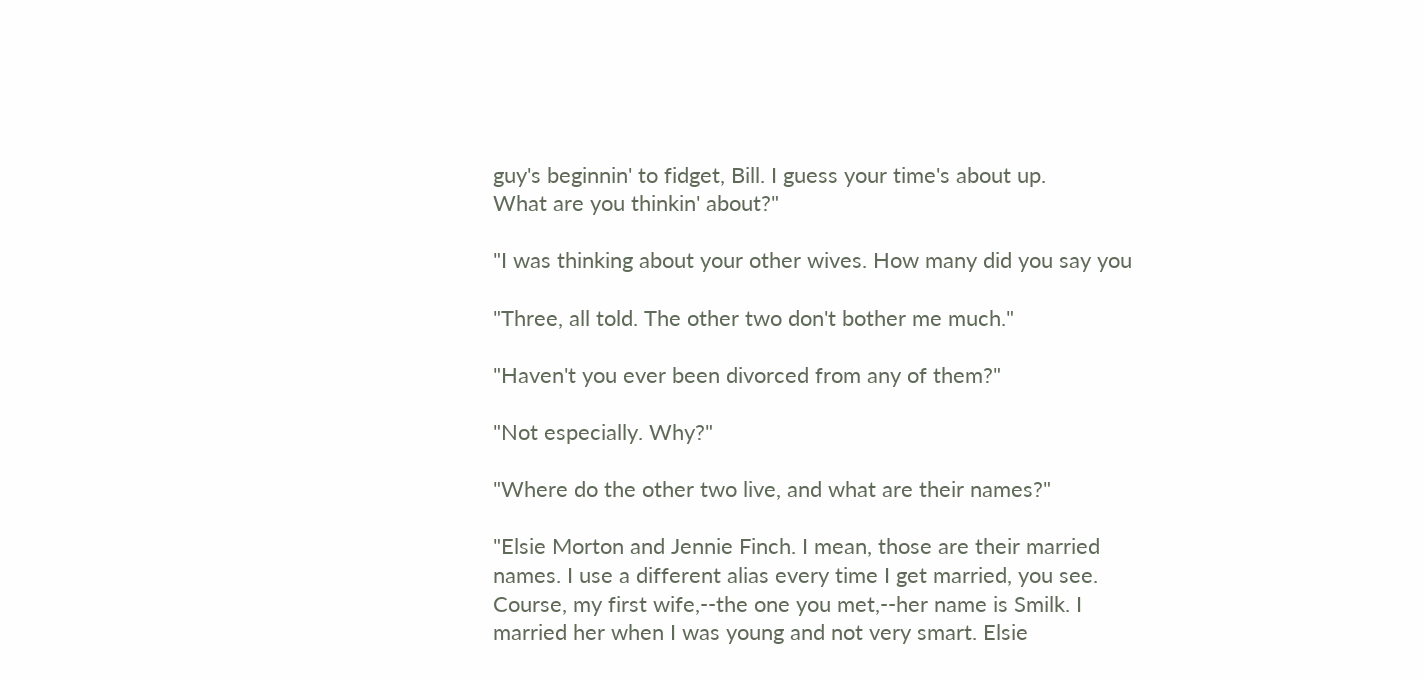guy's beginnin' to fidget, Bill. I guess your time's about up.
What are you thinkin' about?"

"I was thinking about your other wives. How many did you say you

"Three, all told. The other two don't bother me much."

"Haven't you ever been divorced from any of them?"

"Not especially. Why?"

"Where do the other two live, and what are their names?"

"Elsie Morton and Jennie Finch. I mean, those are their married
names. I use a different alias every time I get married, you see.
Course, my first wife,--the one you met,--her name is Smilk. I
married her when I was young and not very smart. Elsie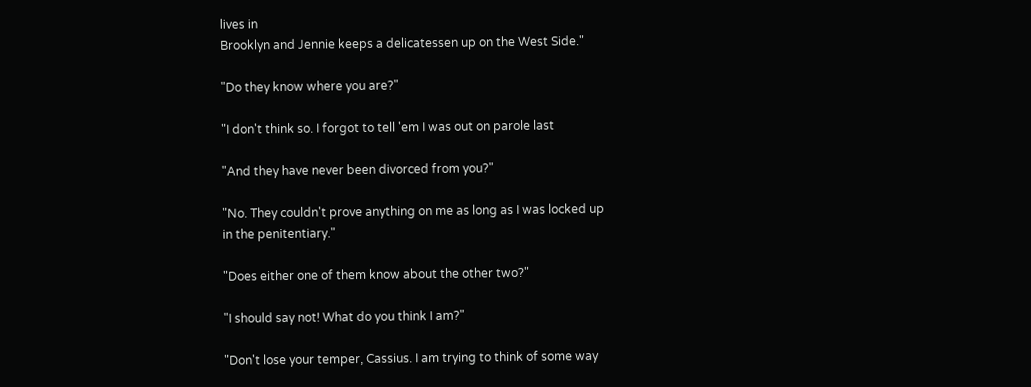lives in
Brooklyn and Jennie keeps a delicatessen up on the West Side."

"Do they know where you are?"

"I don't think so. I forgot to tell 'em I was out on parole last

"And they have never been divorced from you?"

"No. They couldn't prove anything on me as long as I was locked up
in the penitentiary."

"Does either one of them know about the other two?"

"I should say not! What do you think I am?"

"Don't lose your temper, Cassius. I am trying to think of some way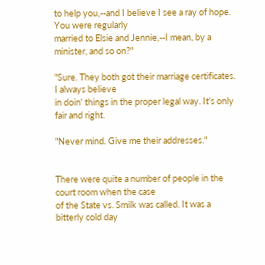to help you,--and I believe I see a ray of hope. You were regularly
married to Elsie and Jennie,--I mean, by a minister, and so on?"

"Sure. They both got their marriage certificates. I always believe
in doin' things in the proper legal way. It's only fair and right.

"Never mind. Give me their addresses."


There were quite a number of people in the court room when the case
of the State vs. Smilk was called. It was a bitterly cold day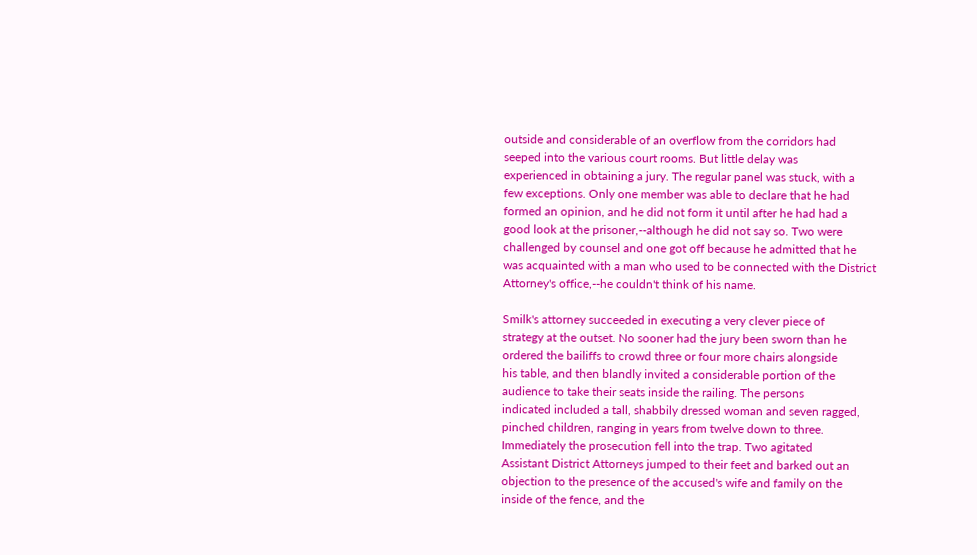outside and considerable of an overflow from the corridors had
seeped into the various court rooms. But little delay was
experienced in obtaining a jury. The regular panel was stuck, with a
few exceptions. Only one member was able to declare that he had
formed an opinion, and he did not form it until after he had had a
good look at the prisoner,--although he did not say so. Two were
challenged by counsel and one got off because he admitted that he
was acquainted with a man who used to be connected with the District
Attorney's office,--he couldn't think of his name.

Smilk's attorney succeeded in executing a very clever piece of
strategy at the outset. No sooner had the jury been sworn than he
ordered the bailiffs to crowd three or four more chairs alongside
his table, and then blandly invited a considerable portion of the
audience to take their seats inside the railing. The persons
indicated included a tall, shabbily dressed woman and seven ragged,
pinched children, ranging in years from twelve down to three.
Immediately the prosecution fell into the trap. Two agitated
Assistant District Attorneys jumped to their feet and barked out an
objection to the presence of the accused's wife and family on the
inside of the fence, and the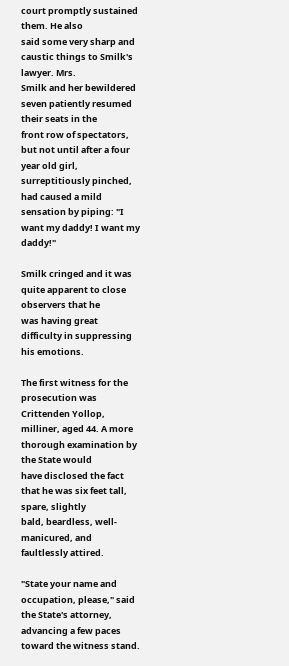court promptly sustained them. He also
said some very sharp and caustic things to Smilk's lawyer. Mrs.
Smilk and her bewildered seven patiently resumed their seats in the
front row of spectators, but not until after a four year old girl,
surreptitiously pinched, had caused a mild sensation by piping: "I
want my daddy! I want my daddy!"

Smilk cringed and it was quite apparent to close observers that he
was having great difficulty in suppressing his emotions.

The first witness for the prosecution was Crittenden Yollop,
milliner, aged 44. A more thorough examination by the State would
have disclosed the fact that he was six feet tall, spare, slightly
bald, beardless, well-manicured, and faultlessly attired.

"State your name and occupation, please," said the State's attorney,
advancing a few paces toward the witness stand.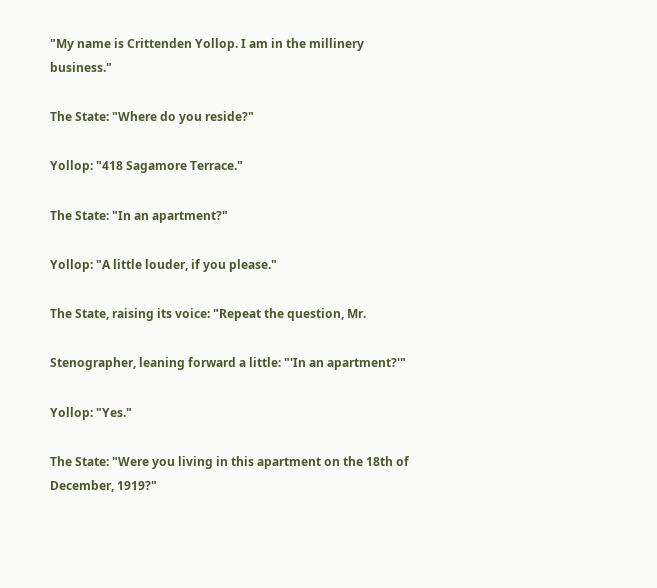"My name is Crittenden Yollop. I am in the millinery business."

The State: "Where do you reside?"

Yollop: "418 Sagamore Terrace."

The State: "In an apartment?"

Yollop: "A little louder, if you please."

The State, raising its voice: "Repeat the question, Mr.

Stenographer, leaning forward a little: "'In an apartment?'"

Yollop: "Yes."

The State: "Were you living in this apartment on the 18th of
December, 1919?"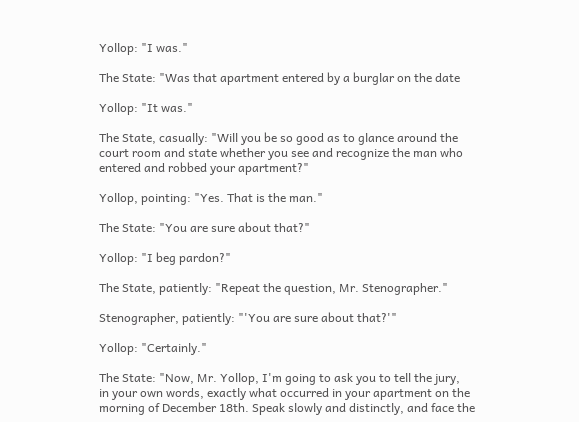Yollop: "I was."

The State: "Was that apartment entered by a burglar on the date

Yollop: "It was."

The State, casually: "Will you be so good as to glance around the
court room and state whether you see and recognize the man who
entered and robbed your apartment?"

Yollop, pointing: "Yes. That is the man."

The State: "You are sure about that?"

Yollop: "I beg pardon?"

The State, patiently: "Repeat the question, Mr. Stenographer."

Stenographer, patiently: "'You are sure about that?'"

Yollop: "Certainly."

The State: "Now, Mr. Yollop, I'm going to ask you to tell the jury,
in your own words, exactly what occurred in your apartment on the
morning of December 18th. Speak slowly and distinctly, and face the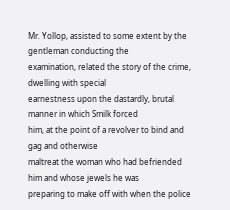Mr. Yollop, assisted to some extent by the gentleman conducting the
examination, related the story of the crime, dwelling with special
earnestness upon the dastardly, brutal manner in which Smilk forced
him, at the point of a revolver to bind and gag and otherwise
maltreat the woman who had befriended him and whose jewels he was
preparing to make off with when the police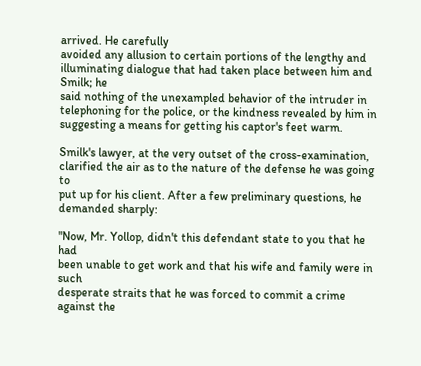arrived. He carefully
avoided any allusion to certain portions of the lengthy and
illuminating dialogue that had taken place between him and Smilk; he
said nothing of the unexampled behavior of the intruder in
telephoning for the police, or the kindness revealed by him in
suggesting a means for getting his captor's feet warm.

Smilk's lawyer, at the very outset of the cross-examination,
clarified the air as to the nature of the defense he was going to
put up for his client. After a few preliminary questions, he
demanded sharply:

"Now, Mr. Yollop, didn't this defendant state to you that he had
been unable to get work and that his wife and family were in such
desperate straits that he was forced to commit a crime against the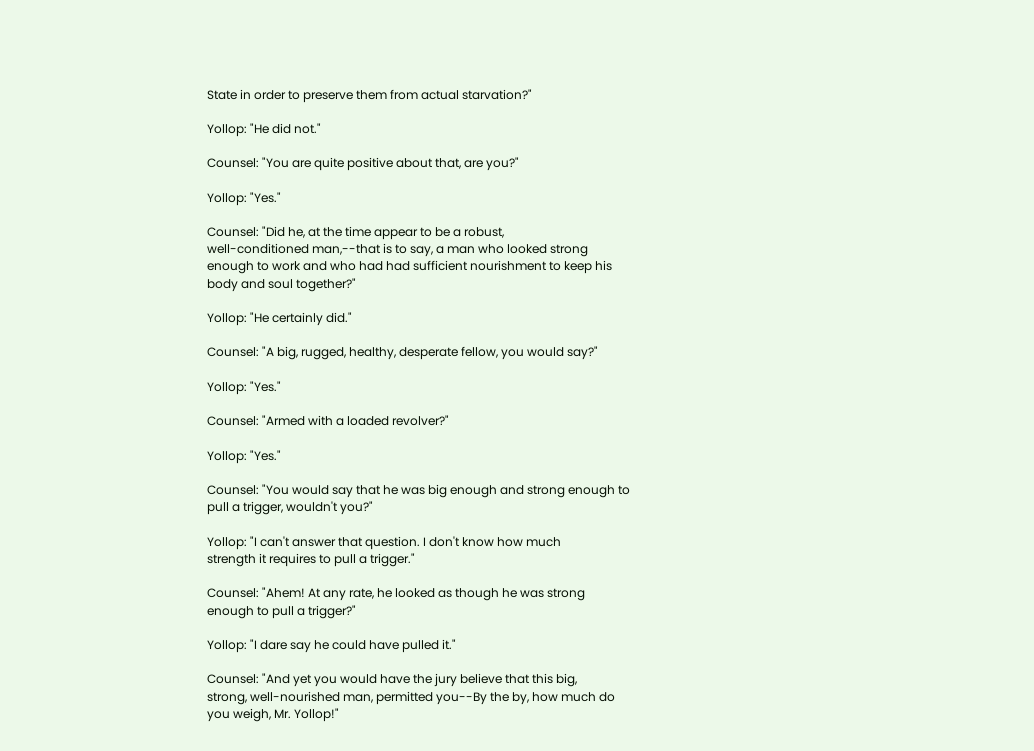State in order to preserve them from actual starvation?"

Yollop: "He did not."

Counsel: "You are quite positive about that, are you?"

Yollop: "Yes."

Counsel: "Did he, at the time appear to be a robust,
well-conditioned man,--that is to say, a man who looked strong
enough to work and who had had sufficient nourishment to keep his
body and soul together?"

Yollop: "He certainly did."

Counsel: "A big, rugged, healthy, desperate fellow, you would say?"

Yollop: "Yes."

Counsel: "Armed with a loaded revolver?"

Yollop: "Yes."

Counsel: "You would say that he was big enough and strong enough to
pull a trigger, wouldn't you?"

Yollop: "I can't answer that question. I don't know how much
strength it requires to pull a trigger."

Counsel: "Ahem! At any rate, he looked as though he was strong
enough to pull a trigger?"

Yollop: "I dare say he could have pulled it."

Counsel: "And yet you would have the jury believe that this big,
strong, well-nourished man, permitted you--By the by, how much do
you weigh, Mr. Yollop!"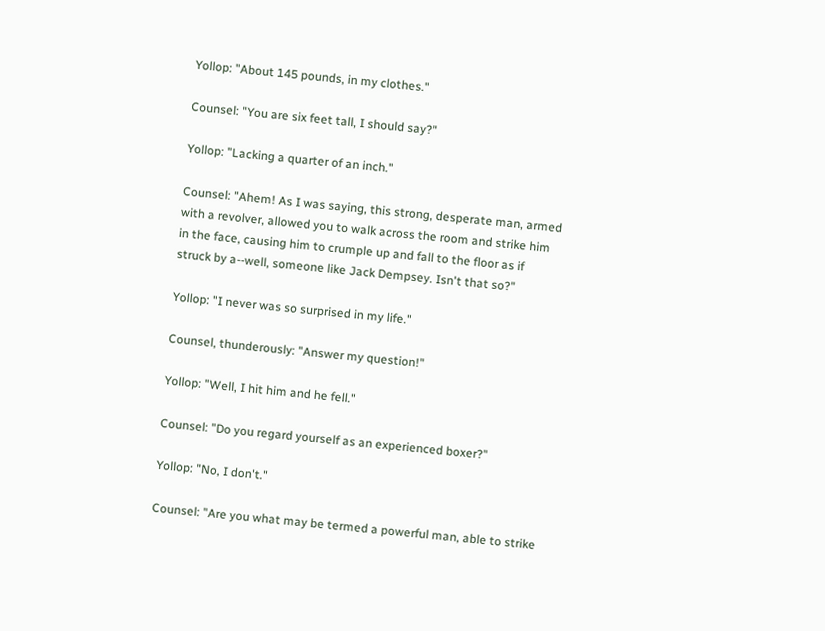Yollop: "About 145 pounds, in my clothes."

Counsel: "You are six feet tall, I should say?"

Yollop: "Lacking a quarter of an inch."

Counsel: "Ahem! As I was saying, this strong, desperate man, armed
with a revolver, allowed you to walk across the room and strike him
in the face, causing him to crumple up and fall to the floor as if
struck by a--well, someone like Jack Dempsey. Isn't that so?"

Yollop: "I never was so surprised in my life."

Counsel, thunderously: "Answer my question!"

Yollop: "Well, I hit him and he fell."

Counsel: "Do you regard yourself as an experienced boxer?"

Yollop: "No, I don't."

Counsel: "Are you what may be termed a powerful man, able to strike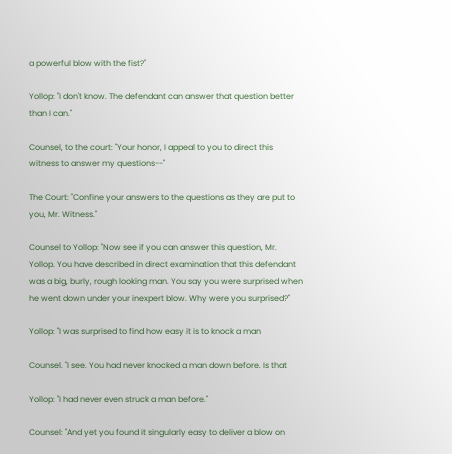a powerful blow with the fist?"

Yollop: "I don't know. The defendant can answer that question better
than I can."

Counsel, to the court: "Your honor, I appeal to you to direct this
witness to answer my questions--"

The Court: "Confine your answers to the questions as they are put to
you, Mr. Witness."

Counsel to Yollop: "Now see if you can answer this question, Mr.
Yollop. You have described in direct examination that this defendant
was a big, burly, rough looking man. You say you were surprised when
he went down under your inexpert blow. Why were you surprised?"

Yollop: "I was surprised to find how easy it is to knock a man

Counsel. "I see. You had never knocked a man down before. Is that

Yollop: "I had never even struck a man before."

Counsel: "And yet you found it singularly easy to deliver a blow on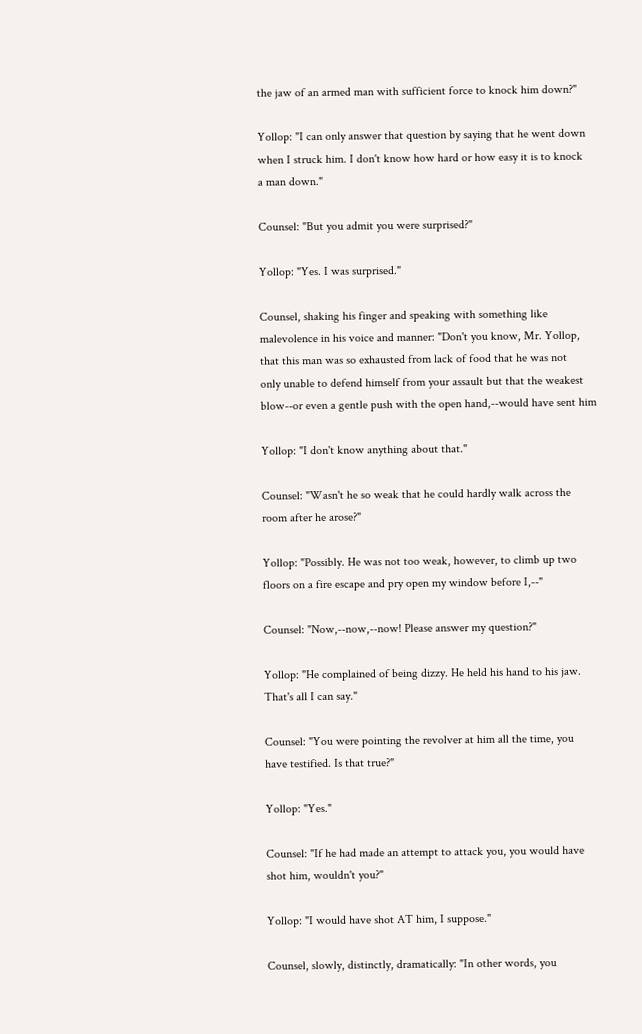the jaw of an armed man with sufficient force to knock him down?"

Yollop: "I can only answer that question by saying that he went down
when I struck him. I don't know how hard or how easy it is to knock
a man down."

Counsel: "But you admit you were surprised?"

Yollop: "Yes. I was surprised."

Counsel, shaking his finger and speaking with something like
malevolence in his voice and manner: "Don't you know, Mr. Yollop,
that this man was so exhausted from lack of food that he was not
only unable to defend himself from your assault but that the weakest
blow--or even a gentle push with the open hand,--would have sent him

Yollop: "I don't know anything about that."

Counsel: "Wasn't he so weak that he could hardly walk across the
room after he arose?"

Yollop: "Possibly. He was not too weak, however, to climb up two
floors on a fire escape and pry open my window before I,--"

Counsel: "Now,--now,--now! Please answer my question?"

Yollop: "He complained of being dizzy. He held his hand to his jaw.
That's all I can say."

Counsel: "You were pointing the revolver at him all the time, you
have testified. Is that true?"

Yollop: "Yes."

Counsel: "If he had made an attempt to attack you, you would have
shot him, wouldn't you?"

Yollop: "I would have shot AT him, I suppose."

Counsel, slowly, distinctly, dramatically: "In other words, you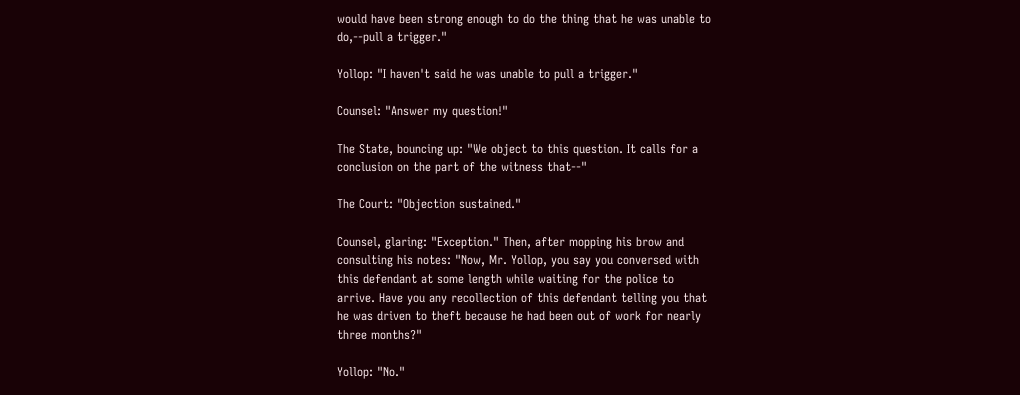would have been strong enough to do the thing that he was unable to
do,--pull a trigger."

Yollop: "I haven't said he was unable to pull a trigger."

Counsel: "Answer my question!"

The State, bouncing up: "We object to this question. It calls for a
conclusion on the part of the witness that--"

The Court: "Objection sustained."

Counsel, glaring: "Exception." Then, after mopping his brow and
consulting his notes: "Now, Mr. Yollop, you say you conversed with
this defendant at some length while waiting for the police to
arrive. Have you any recollection of this defendant telling you that
he was driven to theft because he had been out of work for nearly
three months?"

Yollop: "No."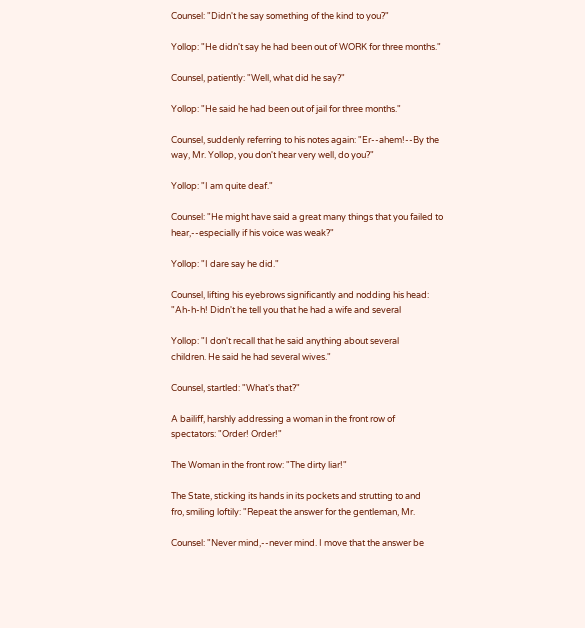Counsel: "Didn't he say something of the kind to you?"

Yollop: "He didn't say he had been out of WORK for three months."

Counsel, patiently: "Well, what did he say?"

Yollop: "He said he had been out of jail for three months."

Counsel, suddenly referring to his notes again: "Er--ahem!--By the
way, Mr. Yollop, you don't hear very well, do you?"

Yollop: "I am quite deaf."

Counsel: "He might have said a great many things that you failed to
hear,--especially if his voice was weak?"

Yollop: "I dare say he did."

Counsel, lifting his eyebrows significantly and nodding his head:
"Ah-h-h! Didn't he tell you that he had a wife and several

Yollop: "I don't recall that he said anything about several
children. He said he had several wives."

Counsel, startled: "What's that?"

A bailiff, harshly addressing a woman in the front row of
spectators: "Order! Order!"

The Woman in the front row: "The dirty liar!"

The State, sticking its hands in its pockets and strutting to and
fro, smiling loftily: "Repeat the answer for the gentleman, Mr.

Counsel: "Never mind,--never mind. I move that the answer be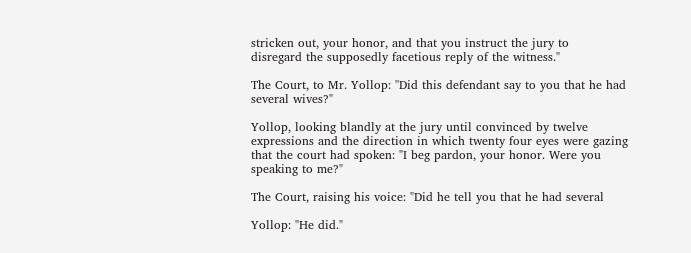stricken out, your honor, and that you instruct the jury to
disregard the supposedly facetious reply of the witness."

The Court, to Mr. Yollop: "Did this defendant say to you that he had
several wives?"

Yollop, looking blandly at the jury until convinced by twelve
expressions and the direction in which twenty four eyes were gazing
that the court had spoken: "I beg pardon, your honor. Were you
speaking to me?"

The Court, raising his voice: "Did he tell you that he had several

Yollop: "He did."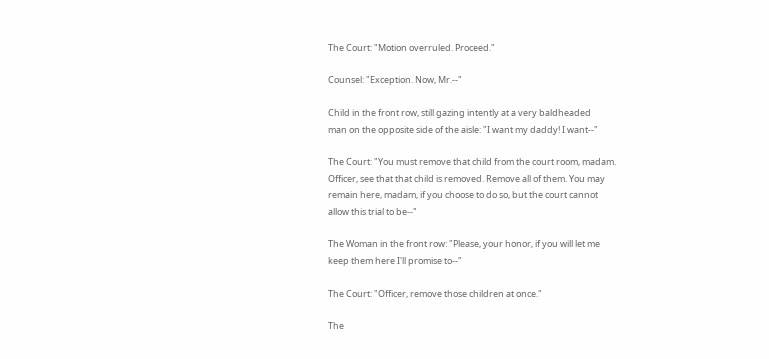The Court: "Motion overruled. Proceed."

Counsel: "Exception. Now, Mr.--"

Child in the front row, still gazing intently at a very baldheaded
man on the opposite side of the aisle: "I want my daddy! I want--"

The Court: "You must remove that child from the court room, madam.
Officer, see that that child is removed. Remove all of them. You may
remain here, madam, if you choose to do so, but the court cannot
allow this trial to be--"

The Woman in the front row: "Please, your honor, if you will let me
keep them here I'll promise to--"

The Court: "Officer, remove those children at once."

The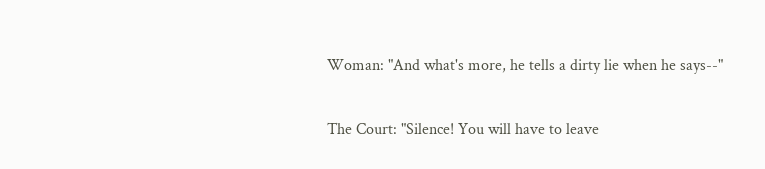Woman: "And what's more, he tells a dirty lie when he says--"

The Court: "Silence! You will have to leave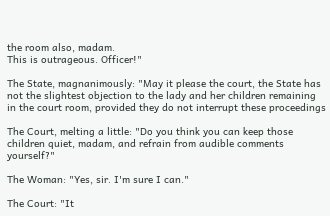the room also, madam.
This is outrageous. Officer!"

The State, magnanimously: "May it please the court, the State has
not the slightest objection to the lady and her children remaining
in the court room, provided they do not interrupt these proceedings

The Court, melting a little: "Do you think you can keep those
children quiet, madam, and refrain from audible comments yourself?"

The Woman: "Yes, sir. I'm sure I can."

The Court: "It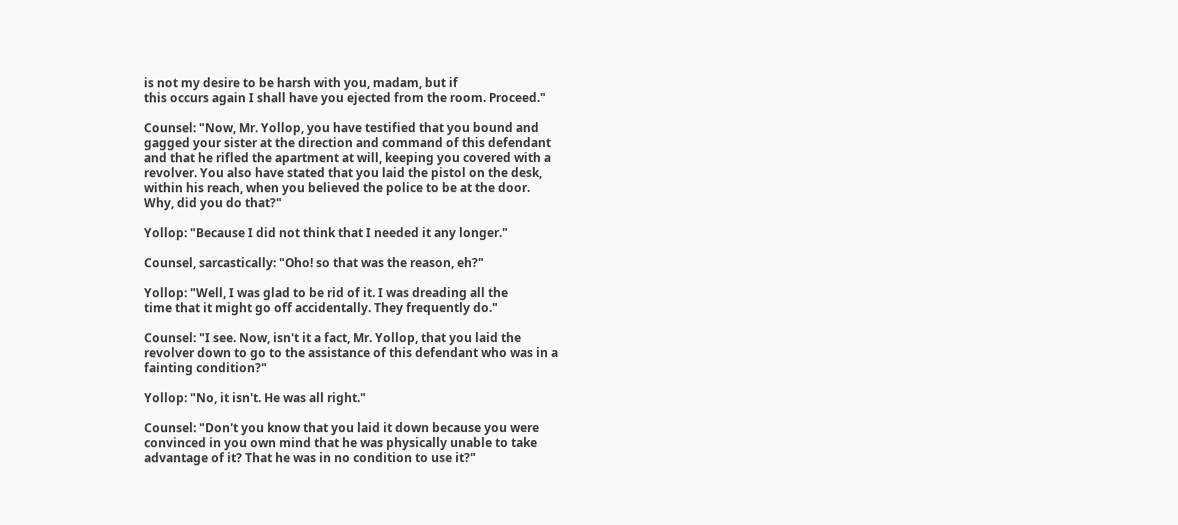is not my desire to be harsh with you, madam, but if
this occurs again I shall have you ejected from the room. Proceed."

Counsel: "Now, Mr. Yollop, you have testified that you bound and
gagged your sister at the direction and command of this defendant
and that he rifled the apartment at will, keeping you covered with a
revolver. You also have stated that you laid the pistol on the desk,
within his reach, when you believed the police to be at the door.
Why, did you do that?"

Yollop: "Because I did not think that I needed it any longer."

Counsel, sarcastically: "Oho! so that was the reason, eh?"

Yollop: "Well, I was glad to be rid of it. I was dreading all the
time that it might go off accidentally. They frequently do."

Counsel: "I see. Now, isn't it a fact, Mr. Yollop, that you laid the
revolver down to go to the assistance of this defendant who was in a
fainting condition?"

Yollop: "No, it isn't. He was all right."

Counsel: "Don't you know that you laid it down because you were
convinced in you own mind that he was physically unable to take
advantage of it? That he was in no condition to use it?"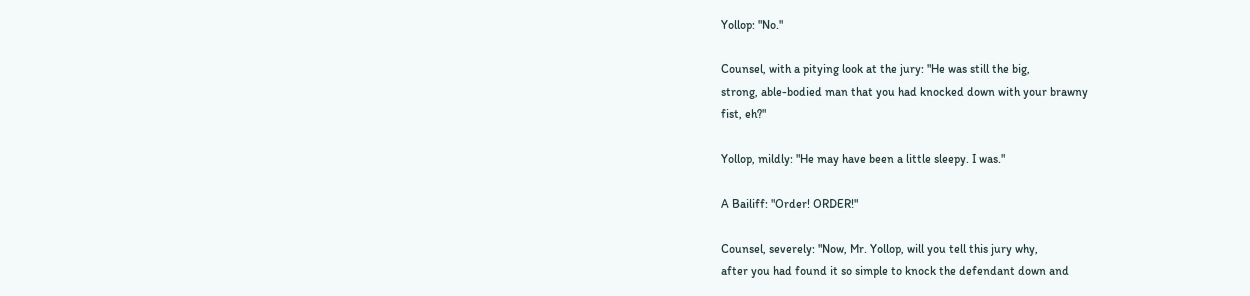Yollop: "No."

Counsel, with a pitying look at the jury: "He was still the big,
strong, able-bodied man that you had knocked down with your brawny
fist, eh?"

Yollop, mildly: "He may have been a little sleepy. I was."

A Bailiff: "Order! ORDER!"

Counsel, severely: "Now, Mr. Yollop, will you tell this jury why,
after you had found it so simple to knock the defendant down and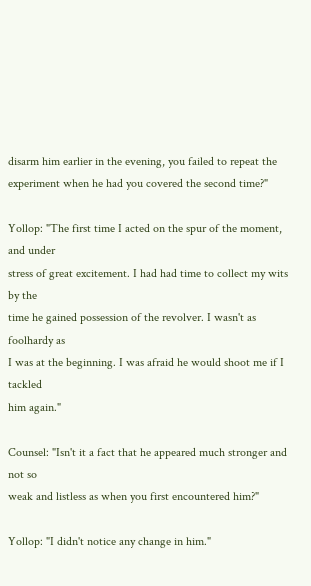disarm him earlier in the evening, you failed to repeat the
experiment when he had you covered the second time?"

Yollop: "The first time I acted on the spur of the moment, and under
stress of great excitement. I had had time to collect my wits by the
time he gained possession of the revolver. I wasn't as foolhardy as
I was at the beginning. I was afraid he would shoot me if I tackled
him again."

Counsel: "Isn't it a fact that he appeared much stronger and not so
weak and listless as when you first encountered him?"

Yollop: "I didn't notice any change in him."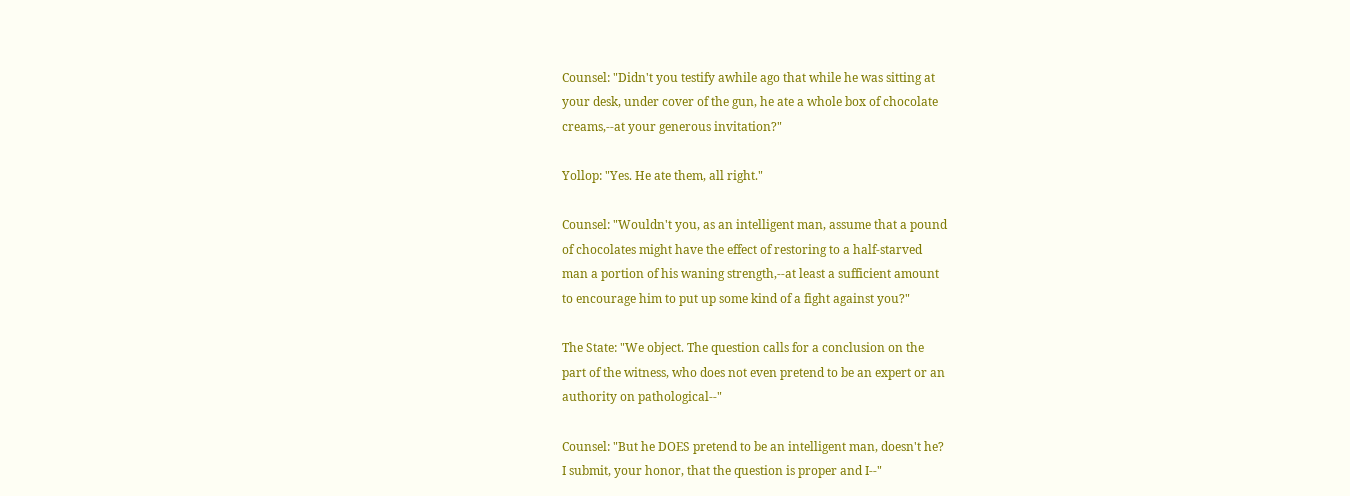Counsel: "Didn't you testify awhile ago that while he was sitting at
your desk, under cover of the gun, he ate a whole box of chocolate
creams,--at your generous invitation?"

Yollop: "Yes. He ate them, all right."

Counsel: "Wouldn't you, as an intelligent man, assume that a pound
of chocolates might have the effect of restoring to a half-starved
man a portion of his waning strength,--at least a sufficient amount
to encourage him to put up some kind of a fight against you?"

The State: "We object. The question calls for a conclusion on the
part of the witness, who does not even pretend to be an expert or an
authority on pathological--"

Counsel: "But he DOES pretend to be an intelligent man, doesn't he?
I submit, your honor, that the question is proper and I--"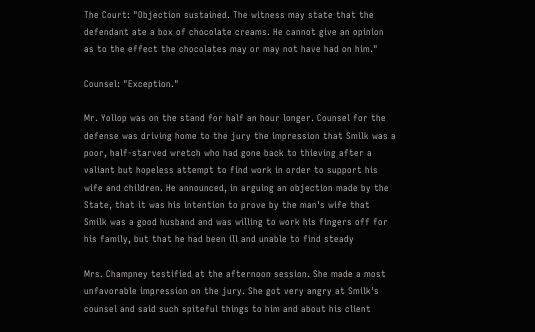The Court: "Objection sustained. The witness may state that the
defendant ate a box of chocolate creams. He cannot give an opinion
as to the effect the chocolates may or may not have had on him."

Counsel: "Exception."

Mr. Yollop was on the stand for half an hour longer. Counsel for the
defense was driving home to the jury the impression that Smilk was a
poor, half-starved wretch who had gone back to thieving after a
valiant but hopeless attempt to find work in order to support his
wife and children. He announced, in arguing an objection made by the
State, that it was his intention to prove by the man's wife that
Smilk was a good husband and was willing to work his fingers off for
his family, but that he had been ill and unable to find steady

Mrs. Champney testified at the afternoon session. She made a most
unfavorable impression on the jury. She got very angry at Smilk's
counsel and said such spiteful things to him and about his client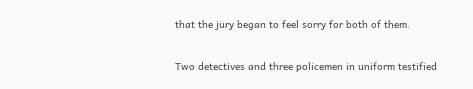that the jury began to feel sorry for both of them.

Two detectives and three policemen in uniform testified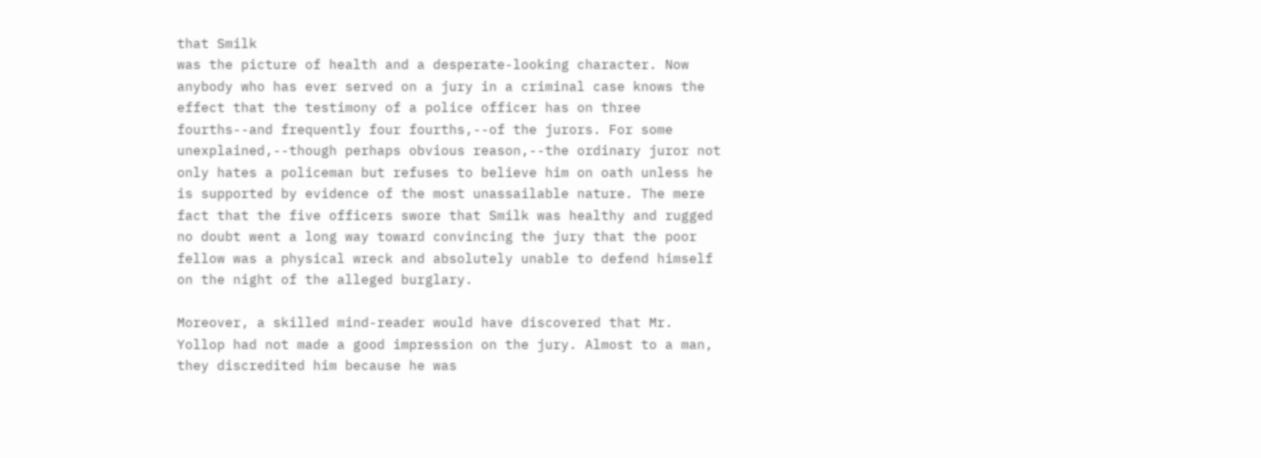that Smilk
was the picture of health and a desperate-looking character. Now
anybody who has ever served on a jury in a criminal case knows the
effect that the testimony of a police officer has on three
fourths--and frequently four fourths,--of the jurors. For some
unexplained,--though perhaps obvious reason,--the ordinary juror not
only hates a policeman but refuses to believe him on oath unless he
is supported by evidence of the most unassailable nature. The mere
fact that the five officers swore that Smilk was healthy and rugged
no doubt went a long way toward convincing the jury that the poor
fellow was a physical wreck and absolutely unable to defend himself
on the night of the alleged burglary.

Moreover, a skilled mind-reader would have discovered that Mr.
Yollop had not made a good impression on the jury. Almost to a man,
they discredited him because he was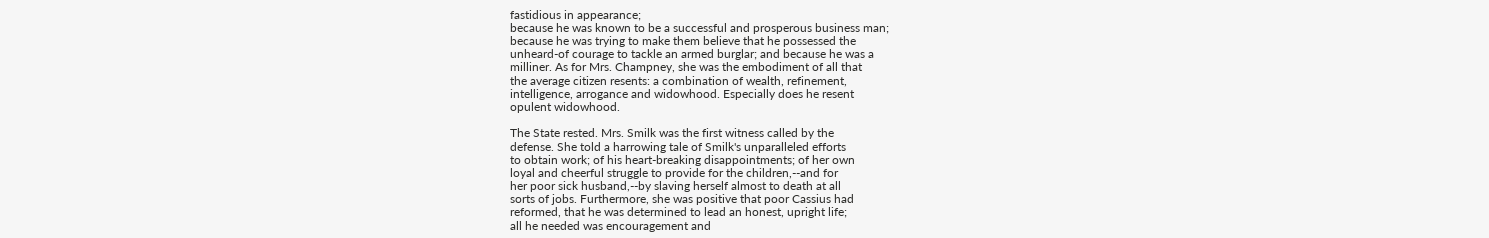fastidious in appearance;
because he was known to be a successful and prosperous business man;
because he was trying to make them believe that he possessed the
unheard-of courage to tackle an armed burglar; and because he was a
milliner. As for Mrs. Champney, she was the embodiment of all that
the average citizen resents: a combination of wealth, refinement,
intelligence, arrogance and widowhood. Especially does he resent
opulent widowhood.

The State rested. Mrs. Smilk was the first witness called by the
defense. She told a harrowing tale of Smilk's unparalleled efforts
to obtain work; of his heart-breaking disappointments; of her own
loyal and cheerful struggle to provide for the children,--and for
her poor sick husband,--by slaving herself almost to death at all
sorts of jobs. Furthermore, she was positive that poor Cassius had
reformed, that he was determined to lead an honest, upright life;
all he needed was encouragement and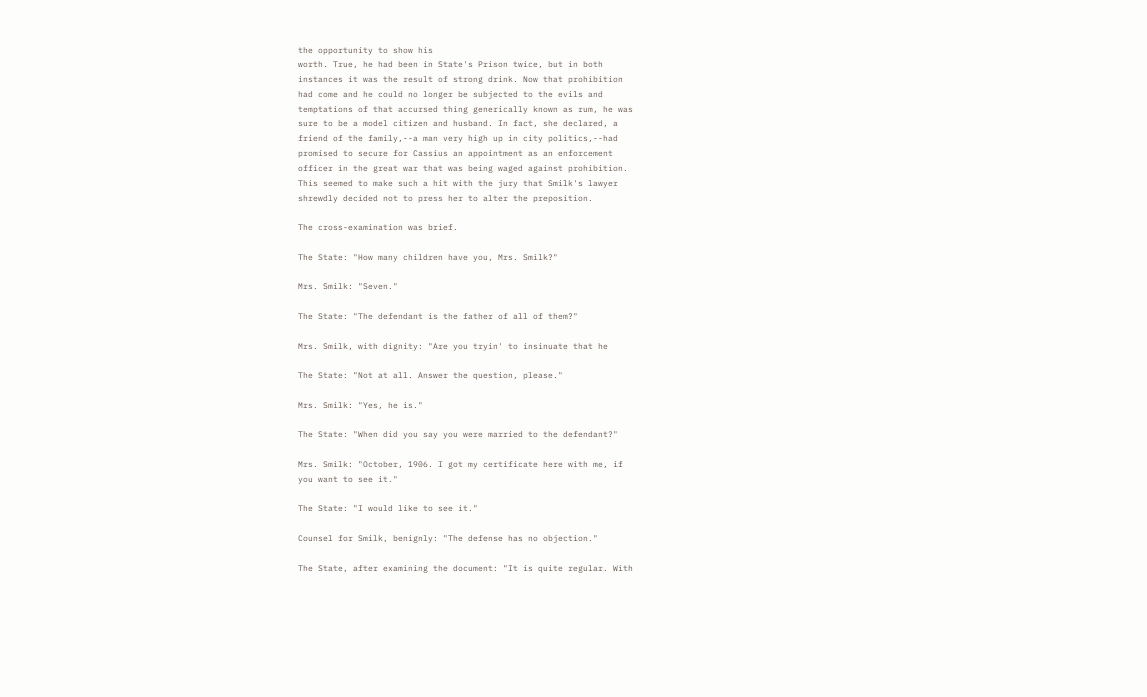the opportunity to show his
worth. True, he had been in State's Prison twice, but in both
instances it was the result of strong drink. Now that prohibition
had come and he could no longer be subjected to the evils and
temptations of that accursed thing generically known as rum, he was
sure to be a model citizen and husband. In fact, she declared, a
friend of the family,--a man very high up in city politics,--had
promised to secure for Cassius an appointment as an enforcement
officer in the great war that was being waged against prohibition.
This seemed to make such a hit with the jury that Smilk's lawyer
shrewdly decided not to press her to alter the preposition.

The cross-examination was brief.

The State: "How many children have you, Mrs. Smilk?"

Mrs. Smilk: "Seven."

The State: "The defendant is the father of all of them?"

Mrs. Smilk, with dignity: "Are you tryin' to insinuate that he

The State: "Not at all. Answer the question, please."

Mrs. Smilk: "Yes, he is."

The State: "When did you say you were married to the defendant?"

Mrs. Smilk: "October, 1906. I got my certificate here with me, if
you want to see it."

The State: "I would like to see it."

Counsel for Smilk, benignly: "The defense has no objection."

The State, after examining the document: "It is quite regular. With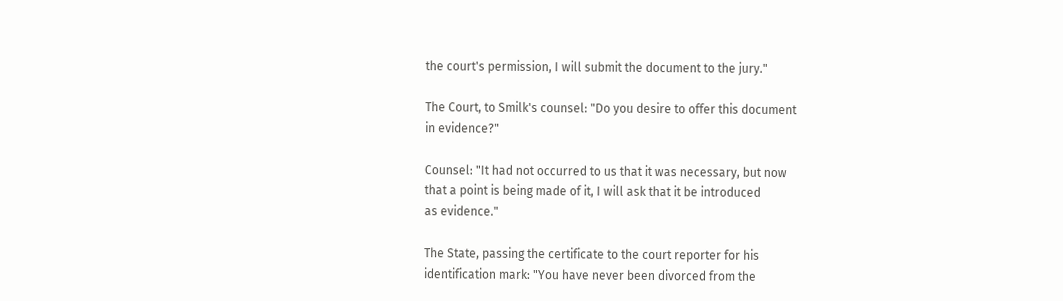the court's permission, I will submit the document to the jury."

The Court, to Smilk's counsel: "Do you desire to offer this document
in evidence?"

Counsel: "It had not occurred to us that it was necessary, but now
that a point is being made of it, I will ask that it be introduced
as evidence."

The State, passing the certificate to the court reporter for his
identification mark: "You have never been divorced from the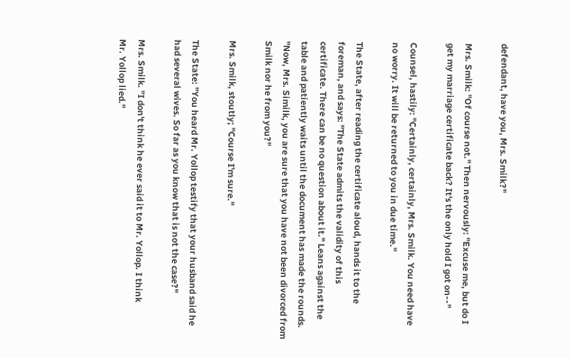defendant, have you, Mrs. Smilk?"

Mrs. Smilk: "Of course not." Then nervously: "Excuse me, but do I
get my marriage certificate back? It's the only hold I got on--"

Counsel, hastily: "Certainly, certainly, Mrs. Smilk. You need have
no worry. It will be returned to you in due time."

The State, after reading the certificate aloud, hands it to the
foreman, and says: "The State admits the validity of this
certificate. There can be no question about it." Leans against the
table and patiently waits until the document has made the rounds.
"Now, Mrs. Similk, you are sure that you have not been divorced from
Smilk nor he from you?"

Mrs. Smilk, stoutly; "Course I'm sure."

The State: "You heard Mr. Yollop testify that your husband said he
had several wives. So far as you know that is not the case?"

Mrs. Smilk. "I don't think he ever said it to Mr. Yollop. I think
Mr. Yollop lied."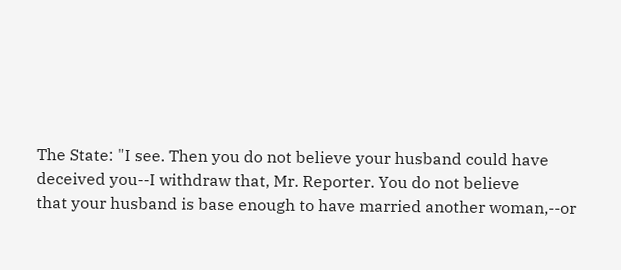The State: "I see. Then you do not believe your husband could have
deceived you--I withdraw that, Mr. Reporter. You do not believe
that your husband is base enough to have married another woman,--or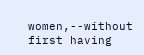women,--without first having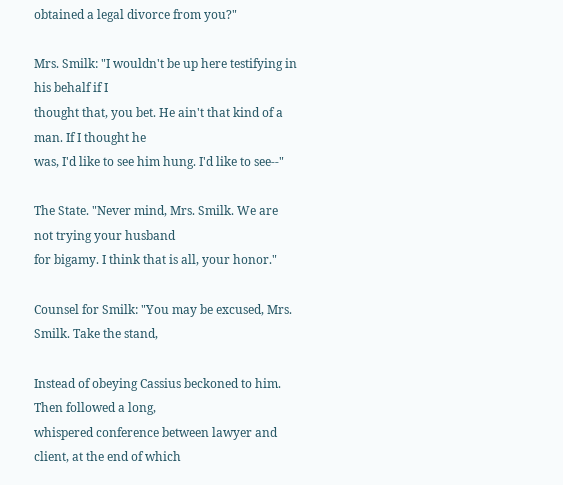obtained a legal divorce from you?"

Mrs. Smilk: "I wouldn't be up here testifying in his behalf if I
thought that, you bet. He ain't that kind of a man. If I thought he
was, I'd like to see him hung. I'd like to see--"

The State. "Never mind, Mrs. Smilk. We are not trying your husband
for bigamy. I think that is all, your honor."

Counsel for Smilk: "You may be excused, Mrs. Smilk. Take the stand,

Instead of obeying Cassius beckoned to him. Then followed a long,
whispered conference between lawyer and client, at the end of which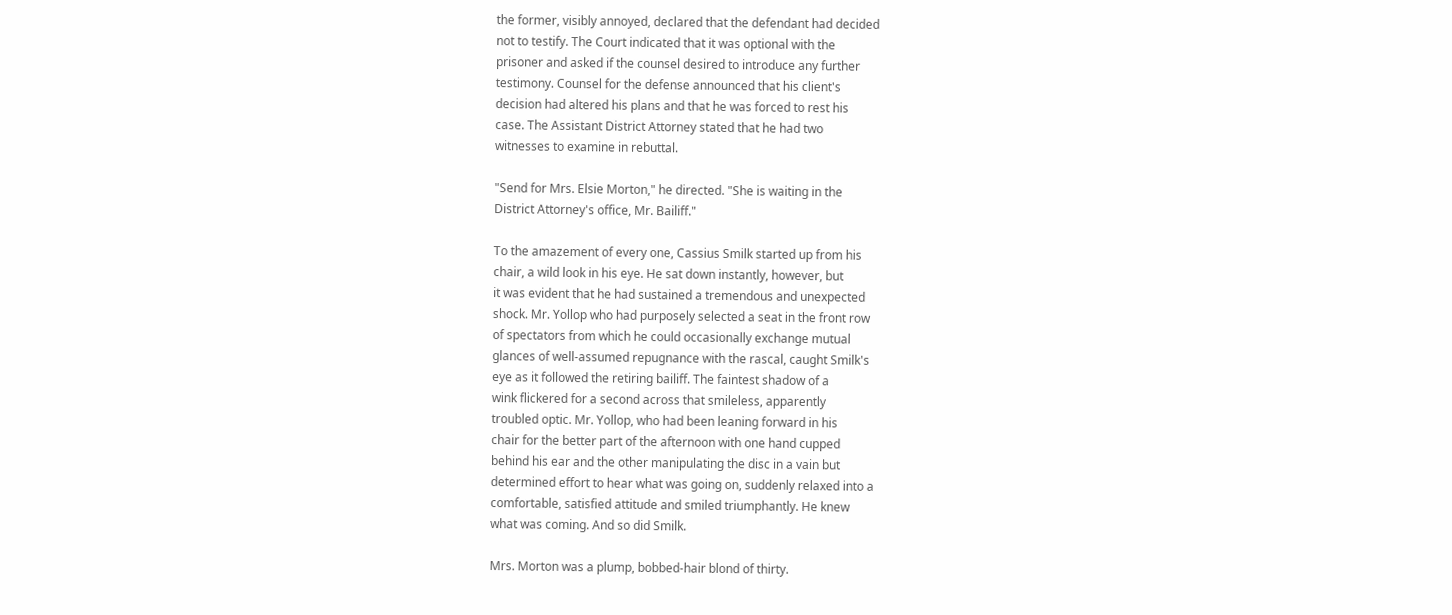the former, visibly annoyed, declared that the defendant had decided
not to testify. The Court indicated that it was optional with the
prisoner and asked if the counsel desired to introduce any further
testimony. Counsel for the defense announced that his client's
decision had altered his plans and that he was forced to rest his
case. The Assistant District Attorney stated that he had two
witnesses to examine in rebuttal.

"Send for Mrs. Elsie Morton," he directed. "She is waiting in the
District Attorney's office, Mr. Bailiff."

To the amazement of every one, Cassius Smilk started up from his
chair, a wild look in his eye. He sat down instantly, however, but
it was evident that he had sustained a tremendous and unexpected
shock. Mr. Yollop who had purposely selected a seat in the front row
of spectators from which he could occasionally exchange mutual
glances of well-assumed repugnance with the rascal, caught Smilk's
eye as it followed the retiring bailiff. The faintest shadow of a
wink flickered for a second across that smileless, apparently
troubled optic. Mr. Yollop, who had been leaning forward in his
chair for the better part of the afternoon with one hand cupped
behind his ear and the other manipulating the disc in a vain but
determined effort to hear what was going on, suddenly relaxed into a
comfortable, satisfied attitude and smiled triumphantly. He knew
what was coming. And so did Smilk.

Mrs. Morton was a plump, bobbed-hair blond of thirty.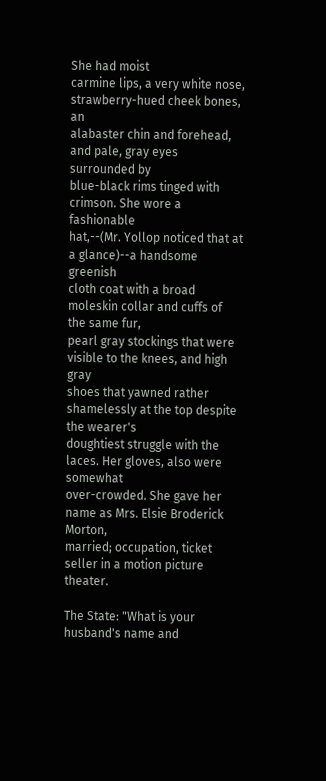She had moist
carmine lips, a very white nose, strawberry-hued cheek bones, an
alabaster chin and forehead, and pale, gray eyes surrounded by
blue-black rims tinged with crimson. She wore a fashionable
hat,--(Mr. Yollop noticed that at a glance)--a handsome greenish
cloth coat with a broad moleskin collar and cuffs of the same fur,
pearl gray stockings that were visible to the knees, and high gray
shoes that yawned rather shamelessly at the top despite the wearer's
doughtiest struggle with the laces. Her gloves, also were somewhat
over-crowded. She gave her name as Mrs. Elsie Broderick Morton,
married; occupation, ticket seller in a motion picture theater.

The State: "What is your husband's name and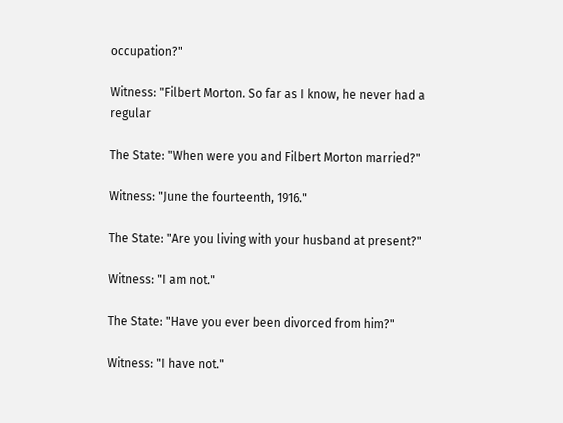occupation?"

Witness: "Filbert Morton. So far as I know, he never had a regular

The State: "When were you and Filbert Morton married?"

Witness: "June the fourteenth, 1916."

The State: "Are you living with your husband at present?"

Witness: "I am not."

The State: "Have you ever been divorced from him?"

Witness: "I have not."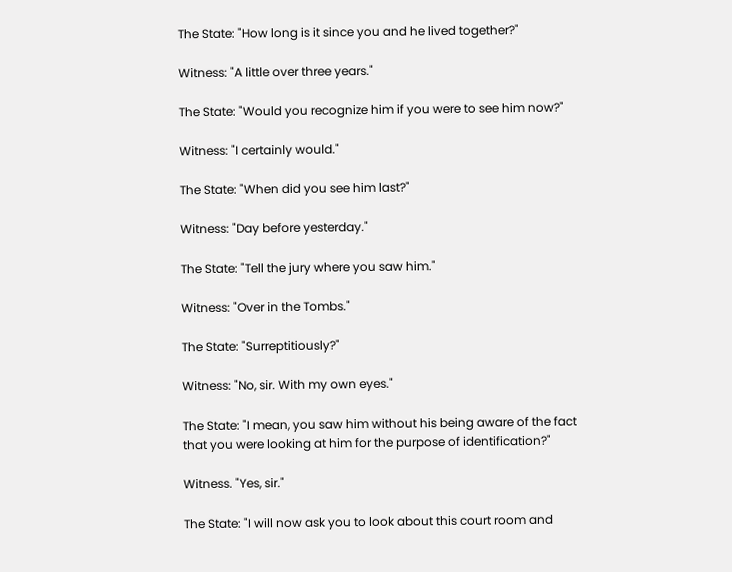The State: "How long is it since you and he lived together?"

Witness: "A little over three years."

The State: "Would you recognize him if you were to see him now?"

Witness: "I certainly would."

The State: "When did you see him last?"

Witness: "Day before yesterday."

The State: "Tell the jury where you saw him."

Witness: "Over in the Tombs."

The State: "Surreptitiously?"

Witness: "No, sir. With my own eyes."

The State: "I mean, you saw him without his being aware of the fact
that you were looking at him for the purpose of identification?"

Witness. "Yes, sir."

The State: "I will now ask you to look about this court room and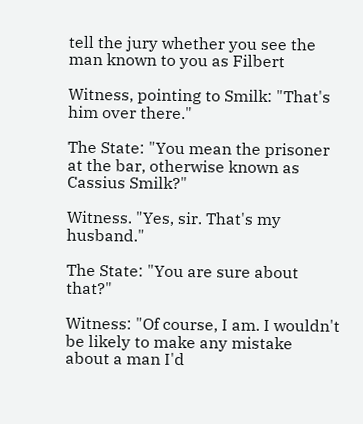tell the jury whether you see the man known to you as Filbert

Witness, pointing to Smilk: "That's him over there."

The State: "You mean the prisoner at the bar, otherwise known as
Cassius Smilk?"

Witness. "Yes, sir. That's my husband."

The State: "You are sure about that?"

Witness: "Of course, I am. I wouldn't be likely to make any mistake
about a man I'd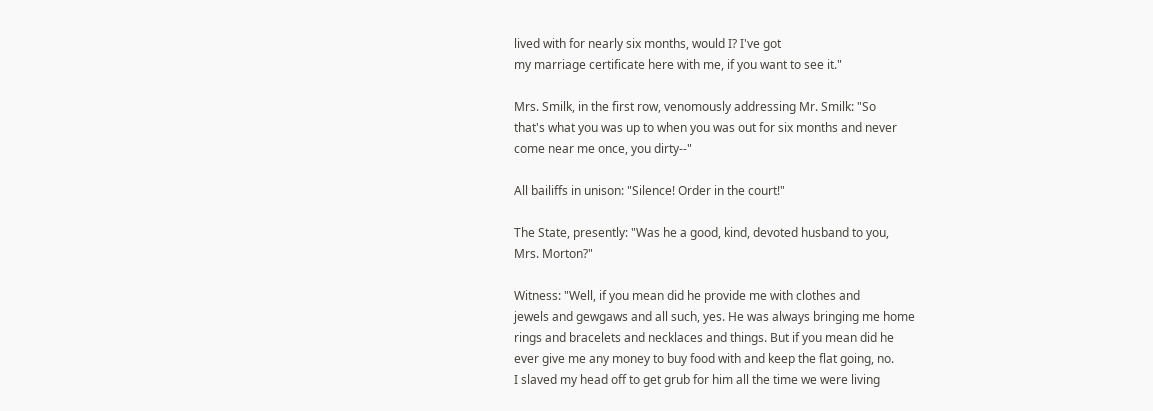lived with for nearly six months, would I? I've got
my marriage certificate here with me, if you want to see it."

Mrs. Smilk, in the first row, venomously addressing Mr. Smilk: "So
that's what you was up to when you was out for six months and never
come near me once, you dirty--"

All bailiffs in unison: "Silence! Order in the court!"

The State, presently: "Was he a good, kind, devoted husband to you,
Mrs. Morton?"

Witness: "Well, if you mean did he provide me with clothes and
jewels and gewgaws and all such, yes. He was always bringing me home
rings and bracelets and necklaces and things. But if you mean did he
ever give me any money to buy food with and keep the flat going, no.
I slaved my head off to get grub for him all the time we were living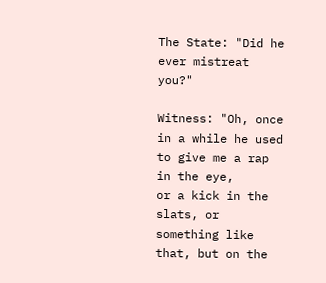The State: "Did he ever mistreat you?"

Witness: "Oh, once in a while he used to give me a rap in the eye,
or a kick in the slats, or something like that, but on the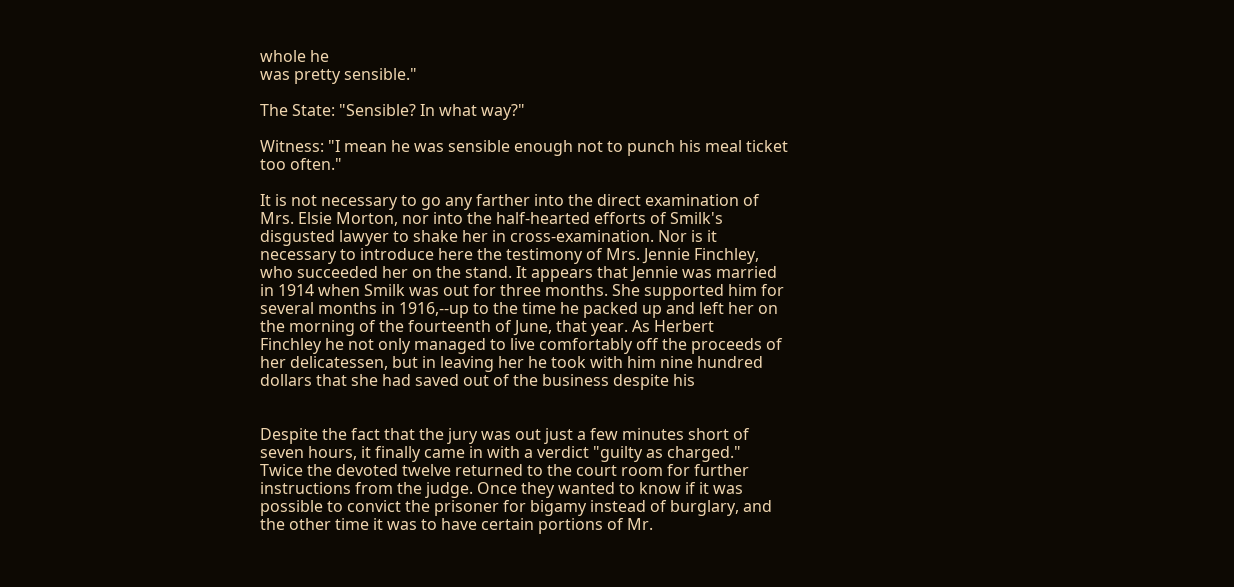whole he
was pretty sensible."

The State: "Sensible? In what way?"

Witness: "I mean he was sensible enough not to punch his meal ticket
too often."

It is not necessary to go any farther into the direct examination of
Mrs. Elsie Morton, nor into the half-hearted efforts of Smilk's
disgusted lawyer to shake her in cross-examination. Nor is it
necessary to introduce here the testimony of Mrs. Jennie Finchley,
who succeeded her on the stand. It appears that Jennie was married
in 1914 when Smilk was out for three months. She supported him for
several months in 1916,--up to the time he packed up and left her on
the morning of the fourteenth of June, that year. As Herbert
Finchley he not only managed to live comfortably off the proceeds of
her delicatessen, but in leaving her he took with him nine hundred
dollars that she had saved out of the business despite his


Despite the fact that the jury was out just a few minutes short of
seven hours, it finally came in with a verdict "guilty as charged."
Twice the devoted twelve returned to the court room for further
instructions from the judge. Once they wanted to know if it was
possible to convict the prisoner for bigamy instead of burglary, and
the other time it was to have certain portions of Mr.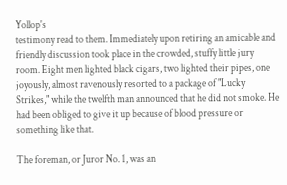Yollop's
testimony read to them. Immediately upon retiring an amicable and
friendly discussion took place in the crowded, stuffy little jury
room. Eight men lighted black cigars, two lighted their pipes, one
joyously, almost ravenously resorted to a package of "Lucky
Strikes," while the twelfth man announced that he did not smoke. He
had been obliged to give it up because of blood pressure or
something like that.

The foreman, or Juror No. 1, was an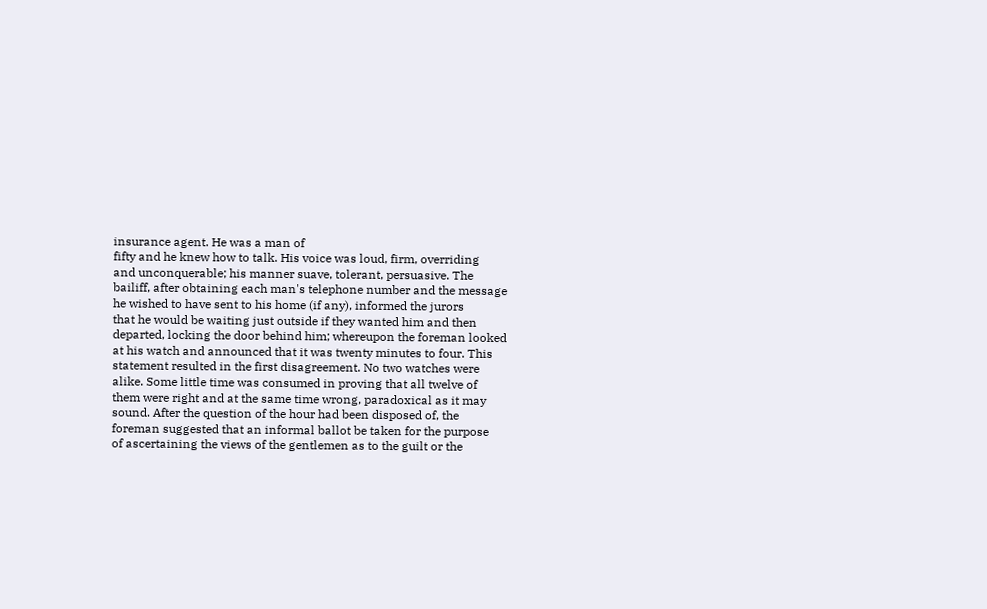insurance agent. He was a man of
fifty and he knew how to talk. His voice was loud, firm, overriding
and unconquerable; his manner suave, tolerant, persuasive. The
bailiff, after obtaining each man's telephone number and the message
he wished to have sent to his home (if any), informed the jurors
that he would be waiting just outside if they wanted him and then
departed, locking the door behind him; whereupon the foreman looked
at his watch and announced that it was twenty minutes to four. This
statement resulted in the first disagreement. No two watches were
alike. Some little time was consumed in proving that all twelve of
them were right and at the same time wrong, paradoxical as it may
sound. After the question of the hour had been disposed of, the
foreman suggested that an informal ballot be taken for the purpose
of ascertaining the views of the gentlemen as to the guilt or the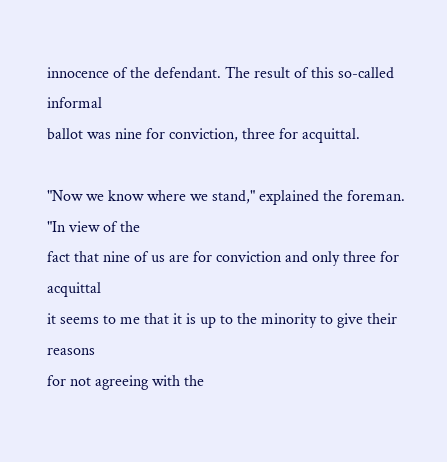innocence of the defendant. The result of this so-called informal
ballot was nine for conviction, three for acquittal.

"Now we know where we stand," explained the foreman. "In view of the
fact that nine of us are for conviction and only three for acquittal
it seems to me that it is up to the minority to give their reasons
for not agreeing with the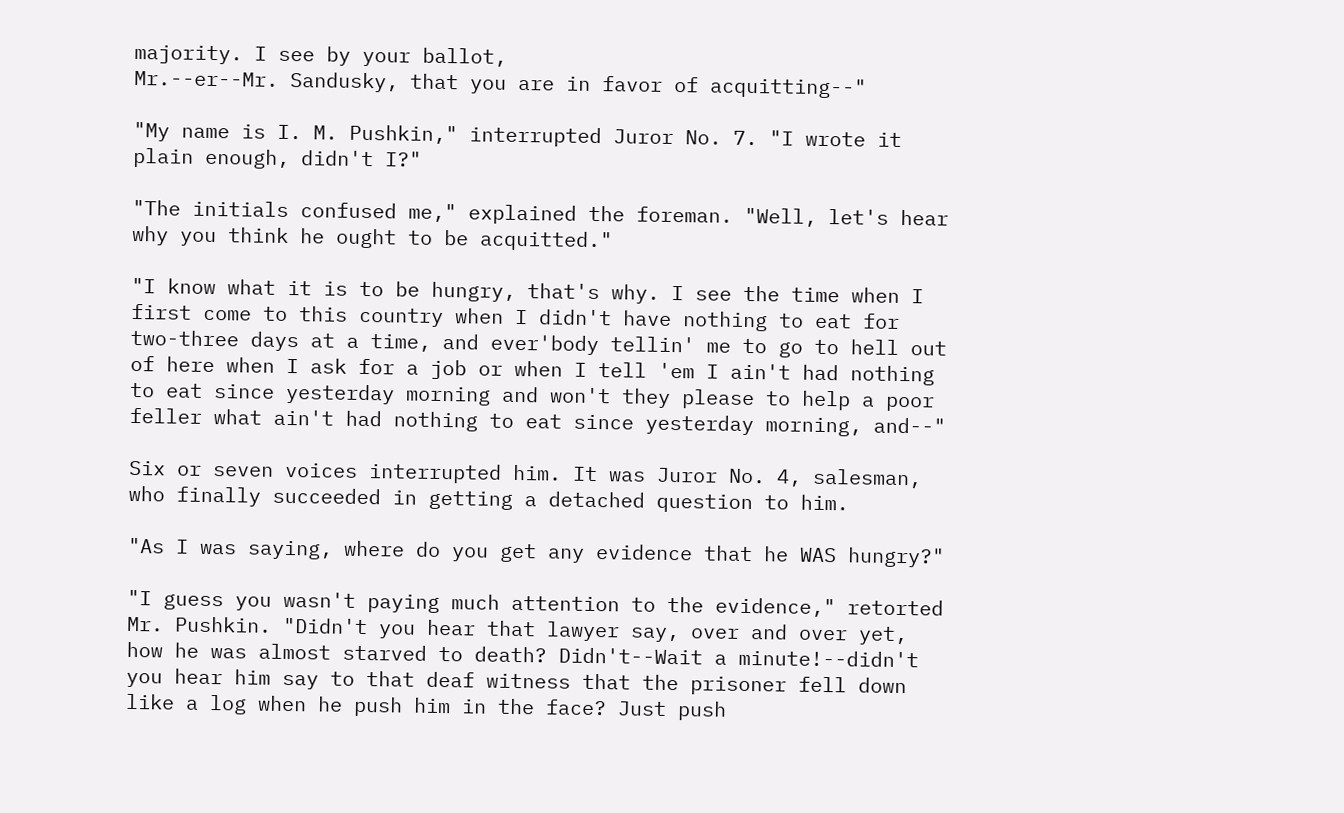majority. I see by your ballot,
Mr.--er--Mr. Sandusky, that you are in favor of acquitting--"

"My name is I. M. Pushkin," interrupted Juror No. 7. "I wrote it
plain enough, didn't I?"

"The initials confused me," explained the foreman. "Well, let's hear
why you think he ought to be acquitted."

"I know what it is to be hungry, that's why. I see the time when I
first come to this country when I didn't have nothing to eat for
two-three days at a time, and ever'body tellin' me to go to hell out
of here when I ask for a job or when I tell 'em I ain't had nothing
to eat since yesterday morning and won't they please to help a poor
feller what ain't had nothing to eat since yesterday morning, and--"

Six or seven voices interrupted him. It was Juror No. 4, salesman,
who finally succeeded in getting a detached question to him.

"As I was saying, where do you get any evidence that he WAS hungry?"

"I guess you wasn't paying much attention to the evidence," retorted
Mr. Pushkin. "Didn't you hear that lawyer say, over and over yet,
how he was almost starved to death? Didn't--Wait a minute!--didn't
you hear him say to that deaf witness that the prisoner fell down
like a log when he push him in the face? Just push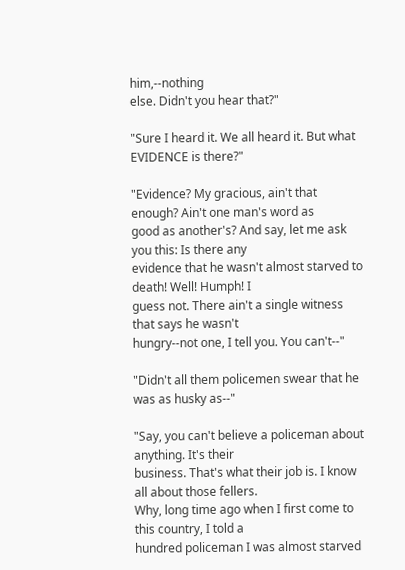him,--nothing
else. Didn't you hear that?"

"Sure I heard it. We all heard it. But what EVIDENCE is there?"

"Evidence? My gracious, ain't that enough? Ain't one man's word as
good as another's? And say, let me ask you this: Is there any
evidence that he wasn't almost starved to death! Well! Humph! I
guess not. There ain't a single witness that says he wasn't
hungry--not one, I tell you. You can't--"

"Didn't all them policemen swear that he was as husky as--"

"Say, you can't believe a policeman about anything. It's their
business. That's what their job is. I know all about those fellers.
Why, long time ago when I first come to this country, I told a
hundred policeman I was almost starved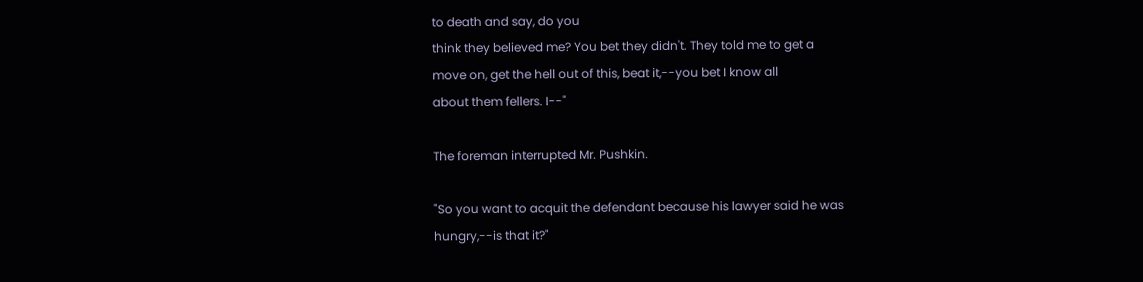to death and say, do you
think they believed me? You bet they didn't. They told me to get a
move on, get the hell out of this, beat it,--you bet I know all
about them fellers. I--"

The foreman interrupted Mr. Pushkin.

"So you want to acquit the defendant because his lawyer said he was
hungry,--is that it?"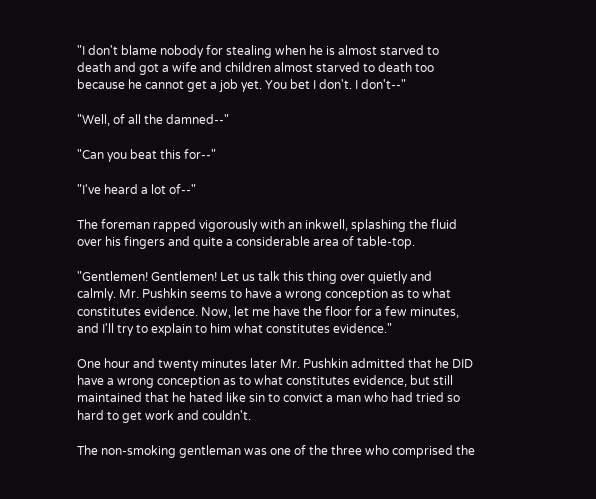"I don't blame nobody for stealing when he is almost starved to
death and got a wife and children almost starved to death too
because he cannot get a job yet. You bet I don't. I don't--"

"Well, of all the damned--"

"Can you beat this for--"

"I've heard a lot of--"

The foreman rapped vigorously with an inkwell, splashing the fluid
over his fingers and quite a considerable area of table-top.

"Gentlemen! Gentlemen! Let us talk this thing over quietly and
calmly. Mr. Pushkin seems to have a wrong conception as to what
constitutes evidence. Now, let me have the floor for a few minutes,
and I'll try to explain to him what constitutes evidence."

One hour and twenty minutes later Mr. Pushkin admitted that he DID
have a wrong conception as to what constitutes evidence, but still
maintained that he hated like sin to convict a man who had tried so
hard to get work and couldn't.

The non-smoking gentleman was one of the three who comprised the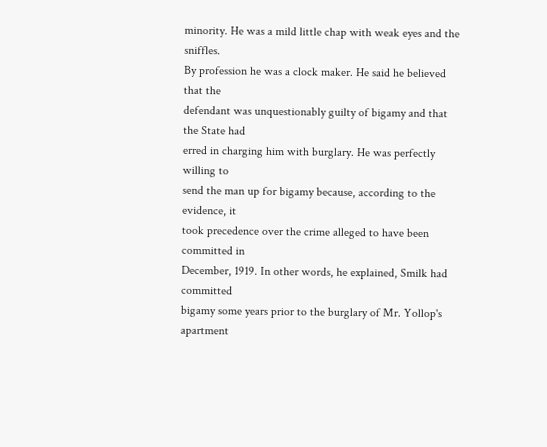minority. He was a mild little chap with weak eyes and the sniffles.
By profession he was a clock maker. He said he believed that the
defendant was unquestionably guilty of bigamy and that the State had
erred in charging him with burglary. He was perfectly willing to
send the man up for bigamy because, according to the evidence, it
took precedence over the crime alleged to have been committed in
December, 1919. In other words, he explained, Smilk had committed
bigamy some years prior to the burglary of Mr. Yollop's apartment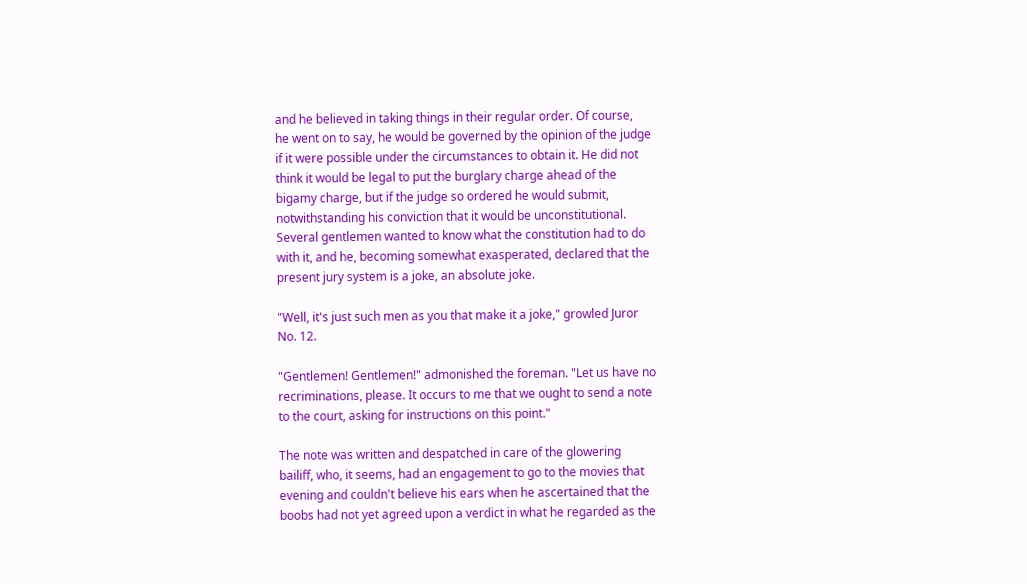and he believed in taking things in their regular order. Of course,
he went on to say, he would be governed by the opinion of the judge
if it were possible under the circumstances to obtain it. He did not
think it would be legal to put the burglary charge ahead of the
bigamy charge, but if the judge so ordered he would submit,
notwithstanding his conviction that it would be unconstitutional.
Several gentlemen wanted to know what the constitution had to do
with it, and he, becoming somewhat exasperated, declared that the
present jury system is a joke, an absolute joke.

"Well, it's just such men as you that make it a joke," growled Juror
No. 12.

"Gentlemen! Gentlemen!" admonished the foreman. "Let us have no
recriminations, please. It occurs to me that we ought to send a note
to the court, asking for instructions on this point."

The note was written and despatched in care of the glowering
bailiff, who, it seems, had an engagement to go to the movies that
evening and couldn't believe his ears when he ascertained that the
boobs had not yet agreed upon a verdict in what he regarded as the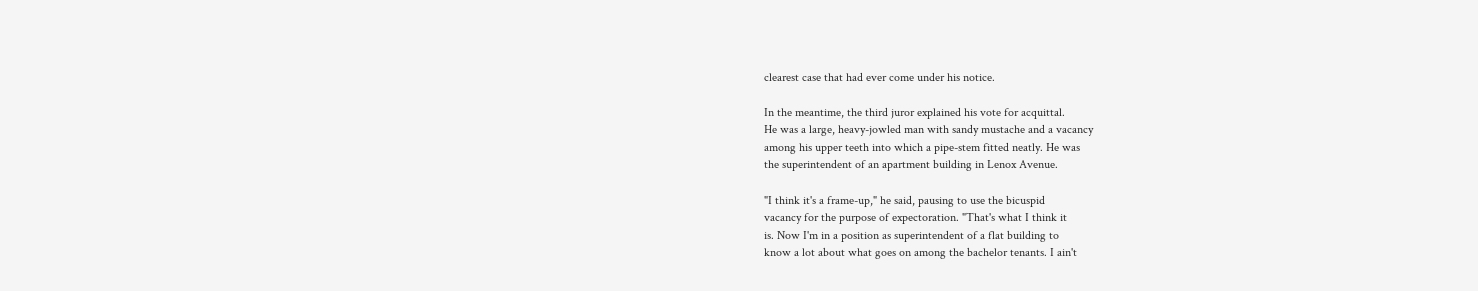clearest case that had ever come under his notice.

In the meantime, the third juror explained his vote for acquittal.
He was a large, heavy-jowled man with sandy mustache and a vacancy
among his upper teeth into which a pipe-stem fitted neatly. He was
the superintendent of an apartment building in Lenox Avenue.

"I think it's a frame-up," he said, pausing to use the bicuspid
vacancy for the purpose of expectoration. "That's what I think it
is. Now I'm in a position as superintendent of a flat building to
know a lot about what goes on among the bachelor tenants. I ain't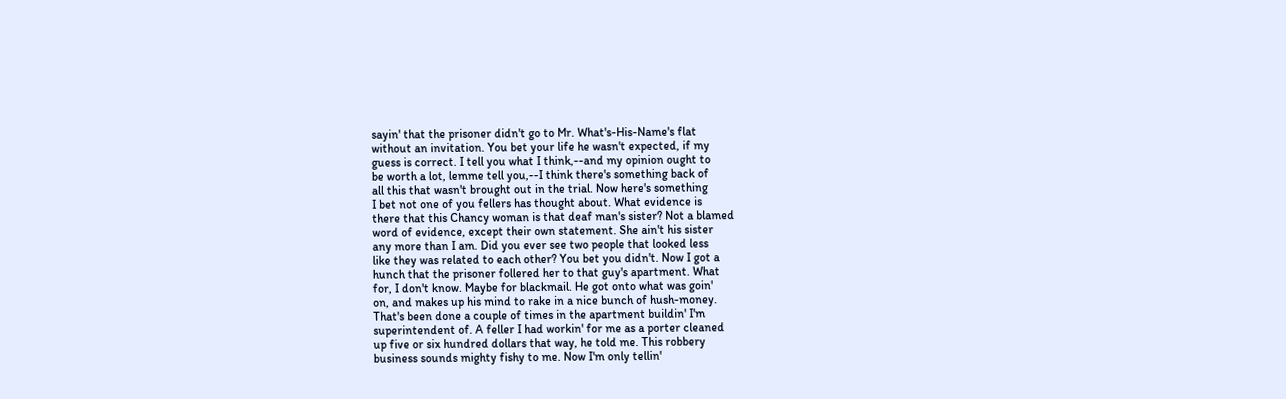sayin' that the prisoner didn't go to Mr. What's-His-Name's flat
without an invitation. You bet your life he wasn't expected, if my
guess is correct. I tell you what I think,--and my opinion ought to
be worth a lot, lemme tell you,--I think there's something back of
all this that wasn't brought out in the trial. Now here's something
I bet not one of you fellers has thought about. What evidence is
there that this Chancy woman is that deaf man's sister? Not a blamed
word of evidence, except their own statement. She ain't his sister
any more than I am. Did you ever see two people that looked less
like they was related to each other? You bet you didn't. Now I got a
hunch that the prisoner follered her to that guy's apartment. What
for, I don't know. Maybe for blackmail. He got onto what was goin'
on, and makes up his mind to rake in a nice bunch of hush-money.
That's been done a couple of times in the apartment buildin' I'm
superintendent of. A feller I had workin' for me as a porter cleaned
up five or six hundred dollars that way, he told me. This robbery
business sounds mighty fishy to me. Now I'm only tellin'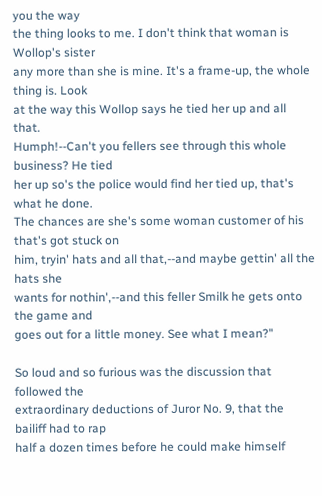you the way
the thing looks to me. I don't think that woman is Wollop's sister
any more than she is mine. It's a frame-up, the whole thing is. Look
at the way this Wollop says he tied her up and all that.
Humph!--Can't you fellers see through this whole business? He tied
her up so's the police would find her tied up, that's what he done.
The chances are she's some woman customer of his that's got stuck on
him, tryin' hats and all that,--and maybe gettin' all the hats she
wants for nothin',--and this feller Smilk he gets onto the game and
goes out for a little money. See what I mean?"

So loud and so furious was the discussion that followed the
extraordinary deductions of Juror No. 9, that the bailiff had to rap
half a dozen times before he could make himself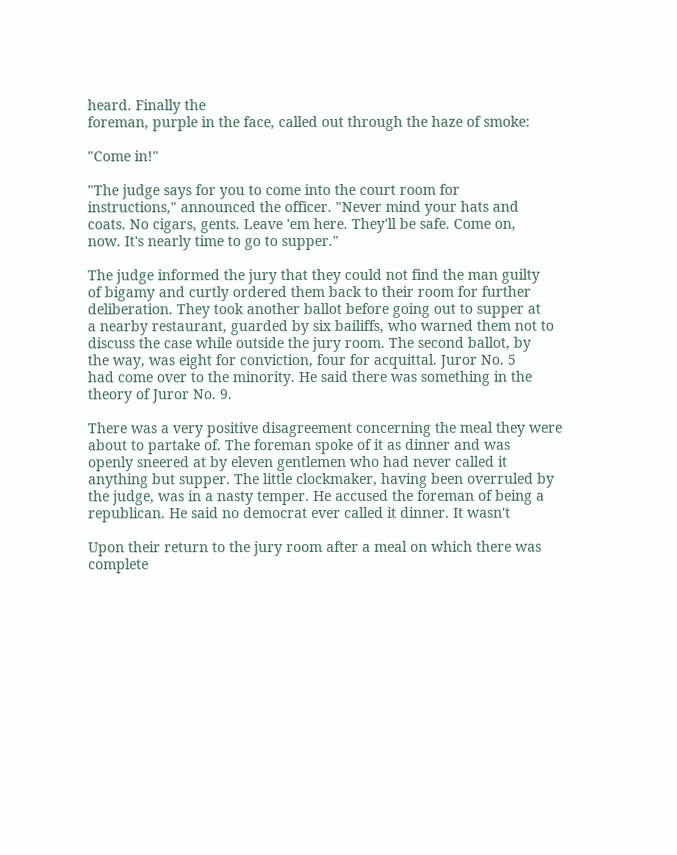heard. Finally the
foreman, purple in the face, called out through the haze of smoke:

"Come in!"

"The judge says for you to come into the court room for
instructions," announced the officer. "Never mind your hats and
coats. No cigars, gents. Leave 'em here. They'll be safe. Come on,
now. It's nearly time to go to supper."

The judge informed the jury that they could not find the man guilty
of bigamy and curtly ordered them back to their room for further
deliberation. They took another ballot before going out to supper at
a nearby restaurant, guarded by six bailiffs, who warned them not to
discuss the case while outside the jury room. The second ballot, by
the way, was eight for conviction, four for acquittal. Juror No. 5
had come over to the minority. He said there was something in the
theory of Juror No. 9.

There was a very positive disagreement concerning the meal they were
about to partake of. The foreman spoke of it as dinner and was
openly sneered at by eleven gentlemen who had never called it
anything but supper. The little clockmaker, having been overruled by
the judge, was in a nasty temper. He accused the foreman of being a
republican. He said no democrat ever called it dinner. It wasn't

Upon their return to the jury room after a meal on which there was
complete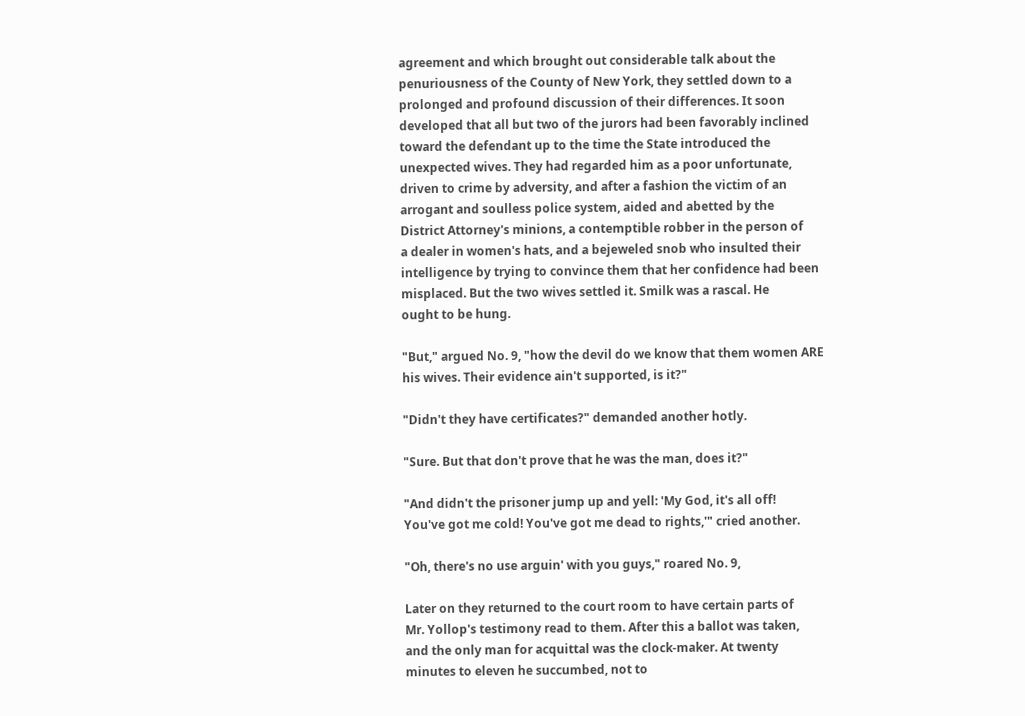agreement and which brought out considerable talk about the
penuriousness of the County of New York, they settled down to a
prolonged and profound discussion of their differences. It soon
developed that all but two of the jurors had been favorably inclined
toward the defendant up to the time the State introduced the
unexpected wives. They had regarded him as a poor unfortunate,
driven to crime by adversity, and after a fashion the victim of an
arrogant and soulless police system, aided and abetted by the
District Attorney's minions, a contemptible robber in the person of
a dealer in women's hats, and a bejeweled snob who insulted their
intelligence by trying to convince them that her confidence had been
misplaced. But the two wives settled it. Smilk was a rascal. He
ought to be hung.

"But," argued No. 9, "how the devil do we know that them women ARE
his wives. Their evidence ain't supported, is it?"

"Didn't they have certificates?" demanded another hotly.

"Sure. But that don't prove that he was the man, does it?"

"And didn't the prisoner jump up and yell: 'My God, it's all off!
You've got me cold! You've got me dead to rights,'" cried another.

"Oh, there's no use arguin' with you guys," roared No. 9,

Later on they returned to the court room to have certain parts of
Mr. Yollop's testimony read to them. After this a ballot was taken,
and the only man for acquittal was the clock-maker. At twenty
minutes to eleven he succumbed, not to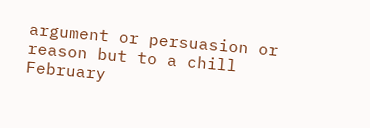argument or persuasion or
reason but to a chill February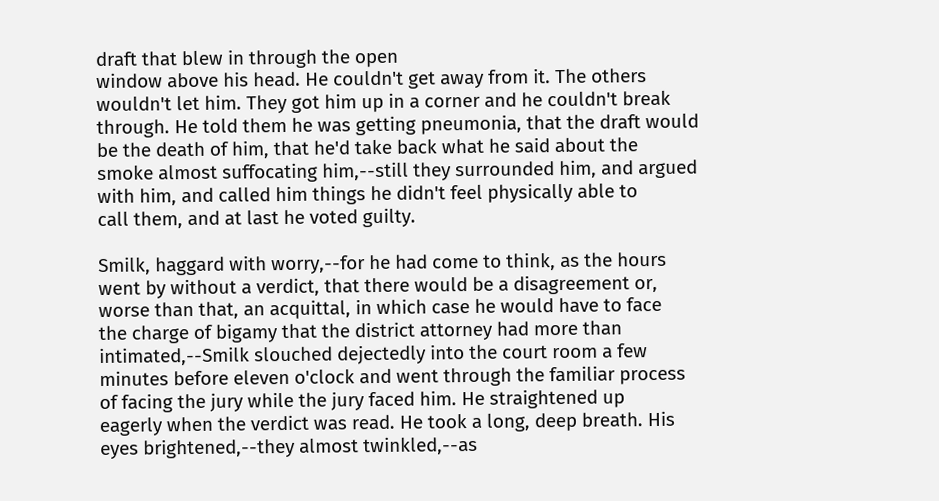draft that blew in through the open
window above his head. He couldn't get away from it. The others
wouldn't let him. They got him up in a corner and he couldn't break
through. He told them he was getting pneumonia, that the draft would
be the death of him, that he'd take back what he said about the
smoke almost suffocating him,--still they surrounded him, and argued
with him, and called him things he didn't feel physically able to
call them, and at last he voted guilty.

Smilk, haggard with worry,--for he had come to think, as the hours
went by without a verdict, that there would be a disagreement or,
worse than that, an acquittal, in which case he would have to face
the charge of bigamy that the district attorney had more than
intimated,--Smilk slouched dejectedly into the court room a few
minutes before eleven o'clock and went through the familiar process
of facing the jury while the jury faced him. He straightened up
eagerly when the verdict was read. He took a long, deep breath. His
eyes brightened,--they almost twinkled,--as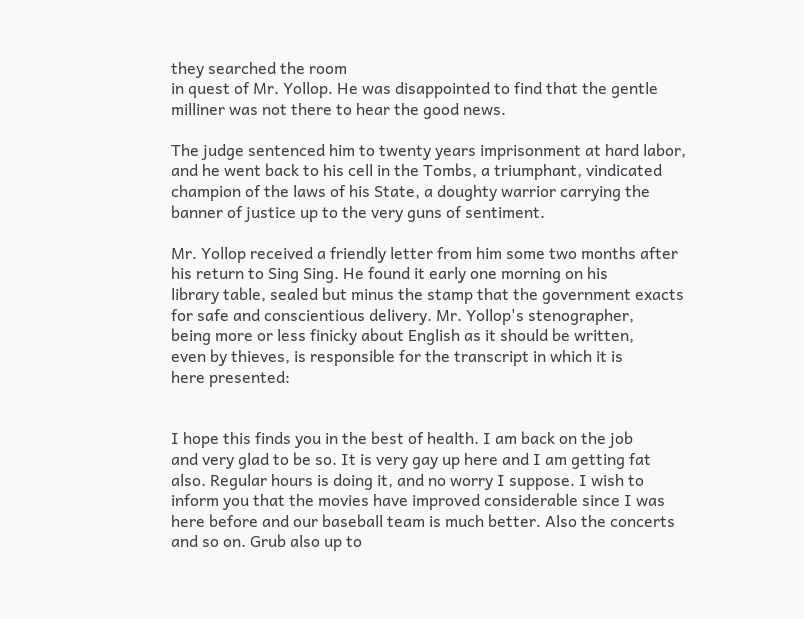they searched the room
in quest of Mr. Yollop. He was disappointed to find that the gentle
milliner was not there to hear the good news.

The judge sentenced him to twenty years imprisonment at hard labor,
and he went back to his cell in the Tombs, a triumphant, vindicated
champion of the laws of his State, a doughty warrior carrying the
banner of justice up to the very guns of sentiment.

Mr. Yollop received a friendly letter from him some two months after
his return to Sing Sing. He found it early one morning on his
library table, sealed but minus the stamp that the government exacts
for safe and conscientious delivery. Mr. Yollop's stenographer,
being more or less finicky about English as it should be written,
even by thieves, is responsible for the transcript in which it is
here presented:


I hope this finds you in the best of health. I am back on the job
and very glad to be so. It is very gay up here and I am getting fat
also. Regular hours is doing it, and no worry I suppose. I wish to
inform you that the movies have improved considerable since I was
here before and our baseball team is much better. Also the concerts
and so on. Grub also up to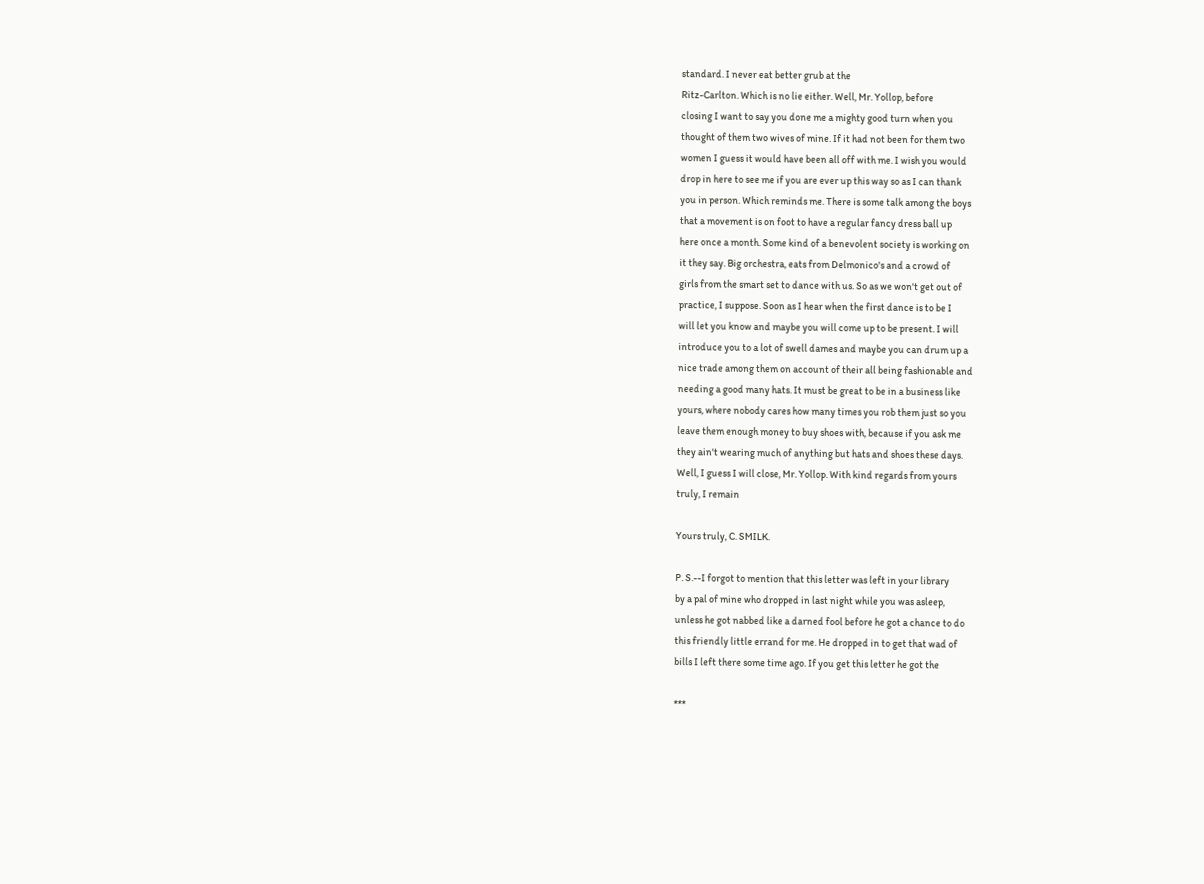standard. I never eat better grub at the
Ritz-Carlton. Which is no lie either. Well, Mr. Yollop, before
closing I want to say you done me a mighty good turn when you
thought of them two wives of mine. If it had not been for them two
women I guess it would have been all off with me. I wish you would
drop in here to see me if you are ever up this way so as I can thank
you in person. Which reminds me. There is some talk among the boys
that a movement is on foot to have a regular fancy dress ball up
here once a month. Some kind of a benevolent society is working on
it they say. Big orchestra, eats from Delmonico's and a crowd of
girls from the smart set to dance with us. So as we won't get out of
practice, I suppose. Soon as I hear when the first dance is to be I
will let you know and maybe you will come up to be present. I will
introduce you to a lot of swell dames and maybe you can drum up a
nice trade among them on account of their all being fashionable and
needing a good many hats. It must be great to be in a business like
yours, where nobody cares how many times you rob them just so you
leave them enough money to buy shoes with, because if you ask me
they ain't wearing much of anything but hats and shoes these days.
Well, I guess I will close, Mr. Yollop. With kind regards from yours
truly, I remain

Yours truly, C. SMILK.

P. S.--I forgot to mention that this letter was left in your library
by a pal of mine who dropped in last night while you was asleep,
unless he got nabbed like a darned fool before he got a chance to do
this friendly little errand for me. He dropped in to get that wad of
bills I left there some time ago. If you get this letter he got the

***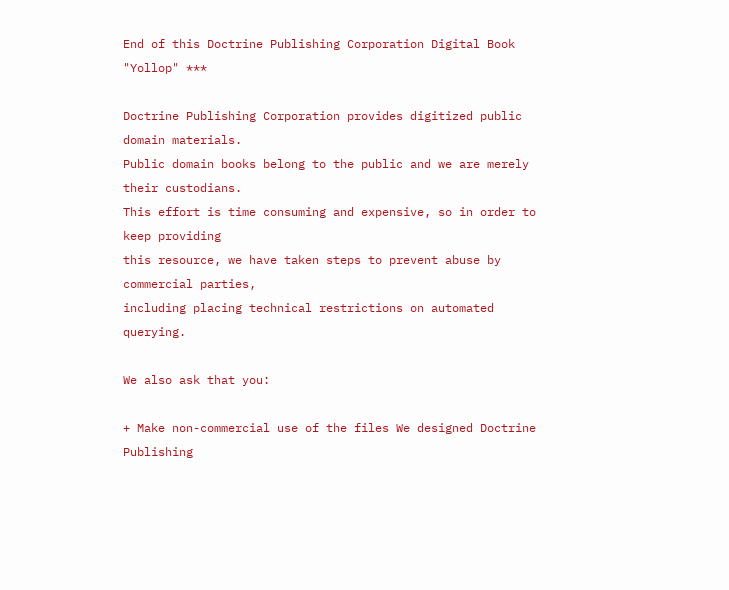End of this Doctrine Publishing Corporation Digital Book "Yollop" ***

Doctrine Publishing Corporation provides digitized public domain materials.
Public domain books belong to the public and we are merely their custodians.
This effort is time consuming and expensive, so in order to keep providing
this resource, we have taken steps to prevent abuse by commercial parties,
including placing technical restrictions on automated querying.

We also ask that you:

+ Make non-commercial use of the files We designed Doctrine Publishing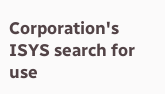Corporation's ISYS search for use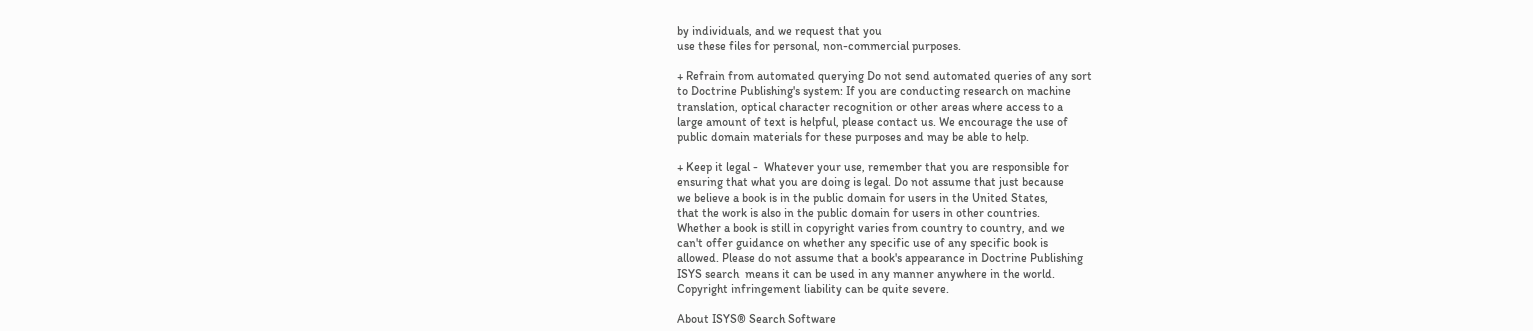by individuals, and we request that you
use these files for personal, non-commercial purposes.

+ Refrain from automated querying Do not send automated queries of any sort
to Doctrine Publishing's system: If you are conducting research on machine
translation, optical character recognition or other areas where access to a
large amount of text is helpful, please contact us. We encourage the use of
public domain materials for these purposes and may be able to help.

+ Keep it legal -  Whatever your use, remember that you are responsible for
ensuring that what you are doing is legal. Do not assume that just because
we believe a book is in the public domain for users in the United States,
that the work is also in the public domain for users in other countries.
Whether a book is still in copyright varies from country to country, and we
can't offer guidance on whether any specific use of any specific book is
allowed. Please do not assume that a book's appearance in Doctrine Publishing
ISYS search  means it can be used in any manner anywhere in the world.
Copyright infringement liability can be quite severe.

About ISYS® Search Software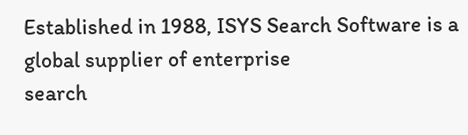Established in 1988, ISYS Search Software is a global supplier of enterprise
search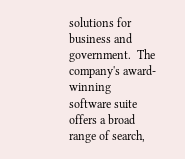solutions for business and government.  The company's award-winning
software suite offers a broad range of search,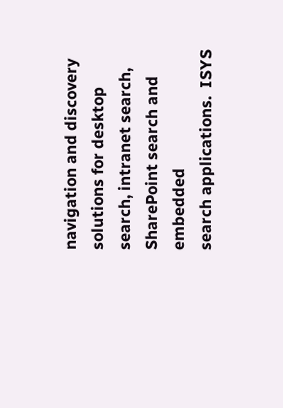navigation and discovery
solutions for desktop search, intranet search, SharePoint search and embedded
search applications.  ISYS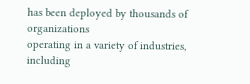has been deployed by thousands of organizations
operating in a variety of industries, including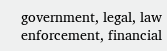government, legal, law
enforcement, financial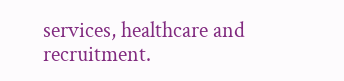services, healthcare and recruitment.